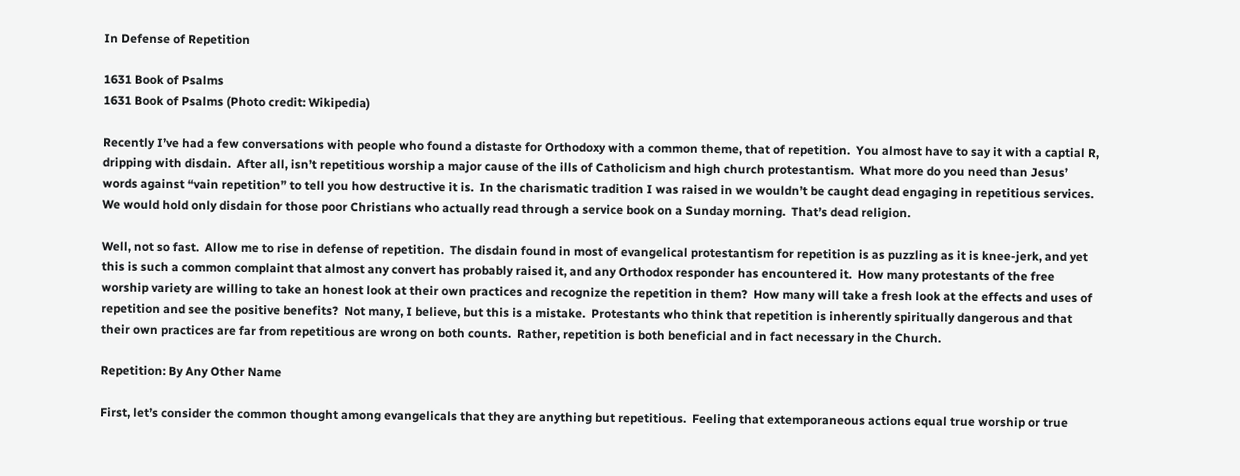In Defense of Repetition

1631 Book of Psalms
1631 Book of Psalms (Photo credit: Wikipedia)

Recently I’ve had a few conversations with people who found a distaste for Orthodoxy with a common theme, that of repetition.  You almost have to say it with a captial R, dripping with disdain.  After all, isn’t repetitious worship a major cause of the ills of Catholicism and high church protestantism.  What more do you need than Jesus’ words against “vain repetition” to tell you how destructive it is.  In the charismatic tradition I was raised in we wouldn’t be caught dead engaging in repetitious services.  We would hold only disdain for those poor Christians who actually read through a service book on a Sunday morning.  That’s dead religion.

Well, not so fast.  Allow me to rise in defense of repetition.  The disdain found in most of evangelical protestantism for repetition is as puzzling as it is knee-jerk, and yet this is such a common complaint that almost any convert has probably raised it, and any Orthodox responder has encountered it.  How many protestants of the free worship variety are willing to take an honest look at their own practices and recognize the repetition in them?  How many will take a fresh look at the effects and uses of repetition and see the positive benefits?  Not many, I believe, but this is a mistake.  Protestants who think that repetition is inherently spiritually dangerous and that their own practices are far from repetitious are wrong on both counts.  Rather, repetition is both beneficial and in fact necessary in the Church.

Repetition: By Any Other Name

First, let’s consider the common thought among evangelicals that they are anything but repetitious.  Feeling that extemporaneous actions equal true worship or true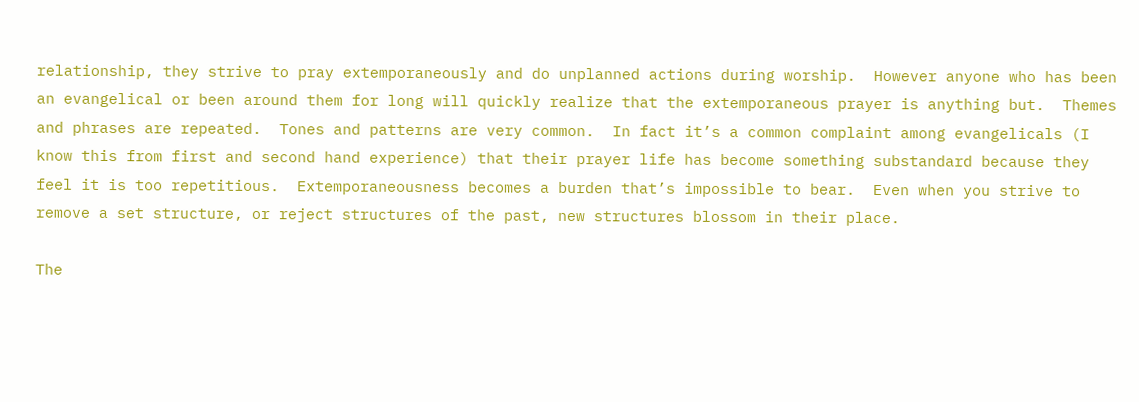relationship, they strive to pray extemporaneously and do unplanned actions during worship.  However anyone who has been an evangelical or been around them for long will quickly realize that the extemporaneous prayer is anything but.  Themes and phrases are repeated.  Tones and patterns are very common.  In fact it’s a common complaint among evangelicals (I know this from first and second hand experience) that their prayer life has become something substandard because they feel it is too repetitious.  Extemporaneousness becomes a burden that’s impossible to bear.  Even when you strive to remove a set structure, or reject structures of the past, new structures blossom in their place.

The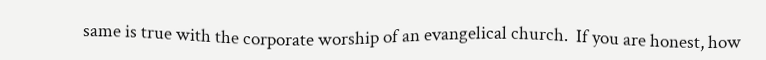same is true with the corporate worship of an evangelical church.  If you are honest, how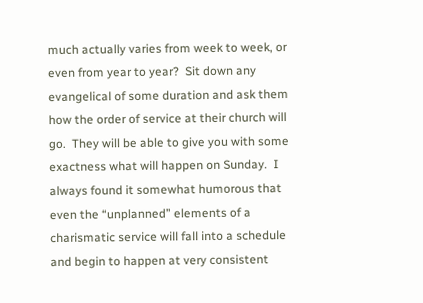much actually varies from week to week, or even from year to year?  Sit down any evangelical of some duration and ask them how the order of service at their church will go.  They will be able to give you with some exactness what will happen on Sunday.  I always found it somewhat humorous that even the “unplanned” elements of a charismatic service will fall into a schedule and begin to happen at very consistent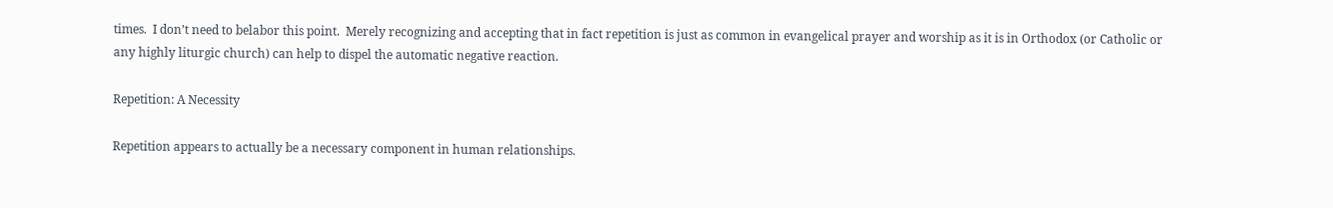times.  I don’t need to belabor this point.  Merely recognizing and accepting that in fact repetition is just as common in evangelical prayer and worship as it is in Orthodox (or Catholic or any highly liturgic church) can help to dispel the automatic negative reaction.

Repetition: A Necessity

Repetition appears to actually be a necessary component in human relationships.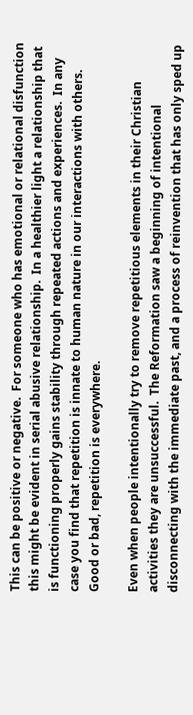This can be positive or negative.  For someone who has emotional or relational disfunction this might be evident in serial abusive relationship.  In a healthier light a relationship that is functioning properly gains stability through repeated actions and experiences.  In any case you find that repetition is innate to human nature in our interactions with others.  Good or bad, repetition is everywhere.

Even when people intentionally try to remove repetitious elements in their Christian activities they are unsuccessful.  The Reformation saw a beginning of intentional disconnecting with the immediate past, and a process of reinvention that has only sped up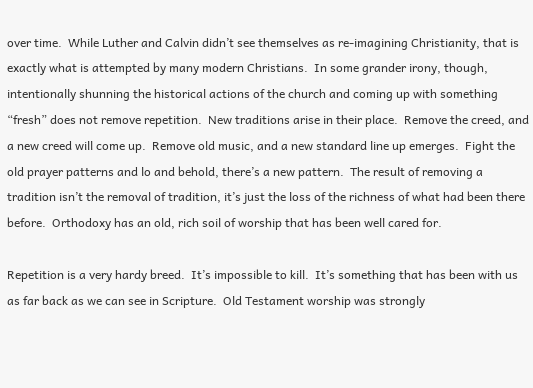over time.  While Luther and Calvin didn’t see themselves as re-imagining Christianity, that is exactly what is attempted by many modern Christians.  In some grander irony, though, intentionally shunning the historical actions of the church and coming up with something “fresh” does not remove repetition.  New traditions arise in their place.  Remove the creed, and a new creed will come up.  Remove old music, and a new standard line up emerges.  Fight the old prayer patterns and lo and behold, there’s a new pattern.  The result of removing a tradition isn’t the removal of tradition, it’s just the loss of the richness of what had been there before.  Orthodoxy has an old, rich soil of worship that has been well cared for.

Repetition is a very hardy breed.  It’s impossible to kill.  It’s something that has been with us as far back as we can see in Scripture.  Old Testament worship was strongly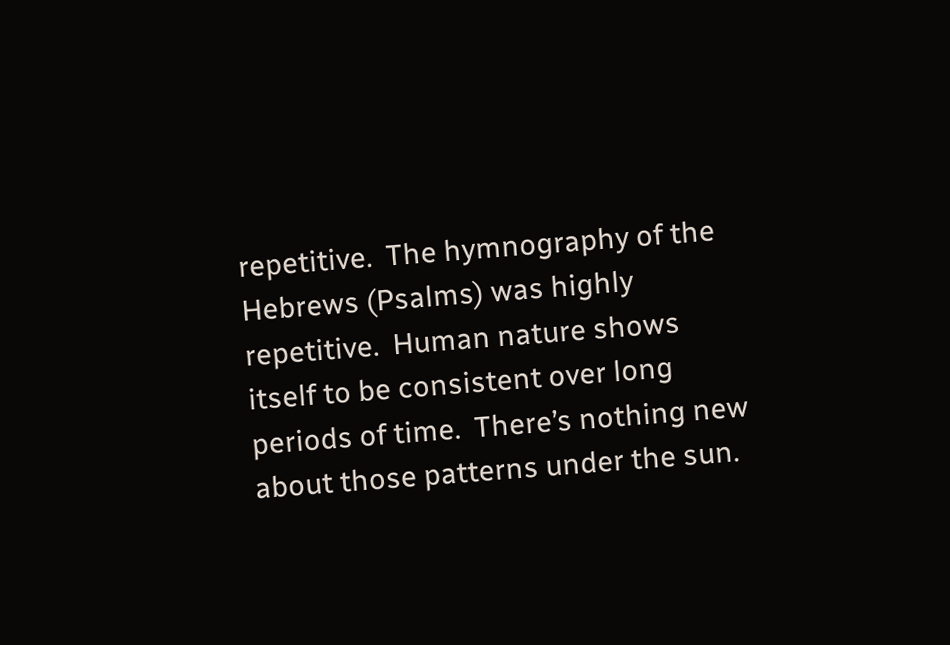repetitive.  The hymnography of the Hebrews (Psalms) was highly repetitive.  Human nature shows itself to be consistent over long periods of time.  There’s nothing new about those patterns under the sun.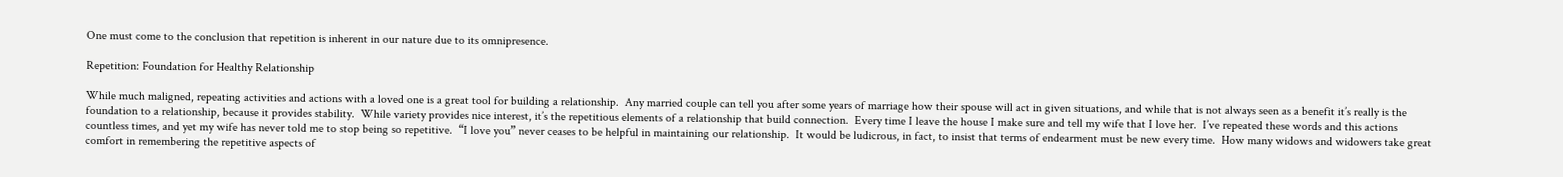One must come to the conclusion that repetition is inherent in our nature due to its omnipresence.

Repetition: Foundation for Healthy Relationship

While much maligned, repeating activities and actions with a loved one is a great tool for building a relationship.  Any married couple can tell you after some years of marriage how their spouse will act in given situations, and while that is not always seen as a benefit it’s really is the foundation to a relationship, because it provides stability.  While variety provides nice interest, it’s the repetitious elements of a relationship that build connection.  Every time I leave the house I make sure and tell my wife that I love her.  I’ve repeated these words and this actions countless times, and yet my wife has never told me to stop being so repetitive.  “I love you” never ceases to be helpful in maintaining our relationship.  It would be ludicrous, in fact, to insist that terms of endearment must be new every time.  How many widows and widowers take great comfort in remembering the repetitive aspects of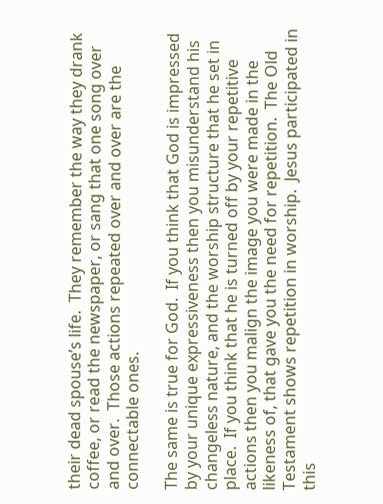their dead spouse’s life.  They remember the way they drank coffee, or read the newspaper, or sang that one song over and over.  Those actions repeated over and over are the connectable ones.

The same is true for God.  If you think that God is impressed by your unique expressiveness then you misunderstand his changeless nature, and the worship structure that he set in place.  If you think that he is turned off by your repetitive actions then you malign the image you were made in the likeness of, that gave you the need for repetition.  The Old Testament shows repetition in worship.  Jesus participated in this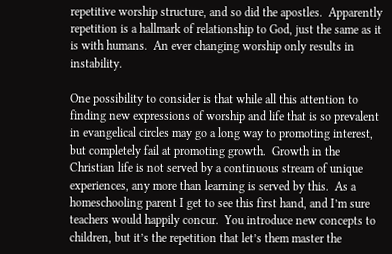repetitive worship structure, and so did the apostles.  Apparently repetition is a hallmark of relationship to God, just the same as it is with humans.  An ever changing worship only results in instability.

One possibility to consider is that while all this attention to finding new expressions of worship and life that is so prevalent in evangelical circles may go a long way to promoting interest, but completely fail at promoting growth.  Growth in the Christian life is not served by a continuous stream of unique experiences, any more than learning is served by this.  As a homeschooling parent I get to see this first hand, and I’m sure teachers would happily concur.  You introduce new concepts to children, but it’s the repetition that let’s them master the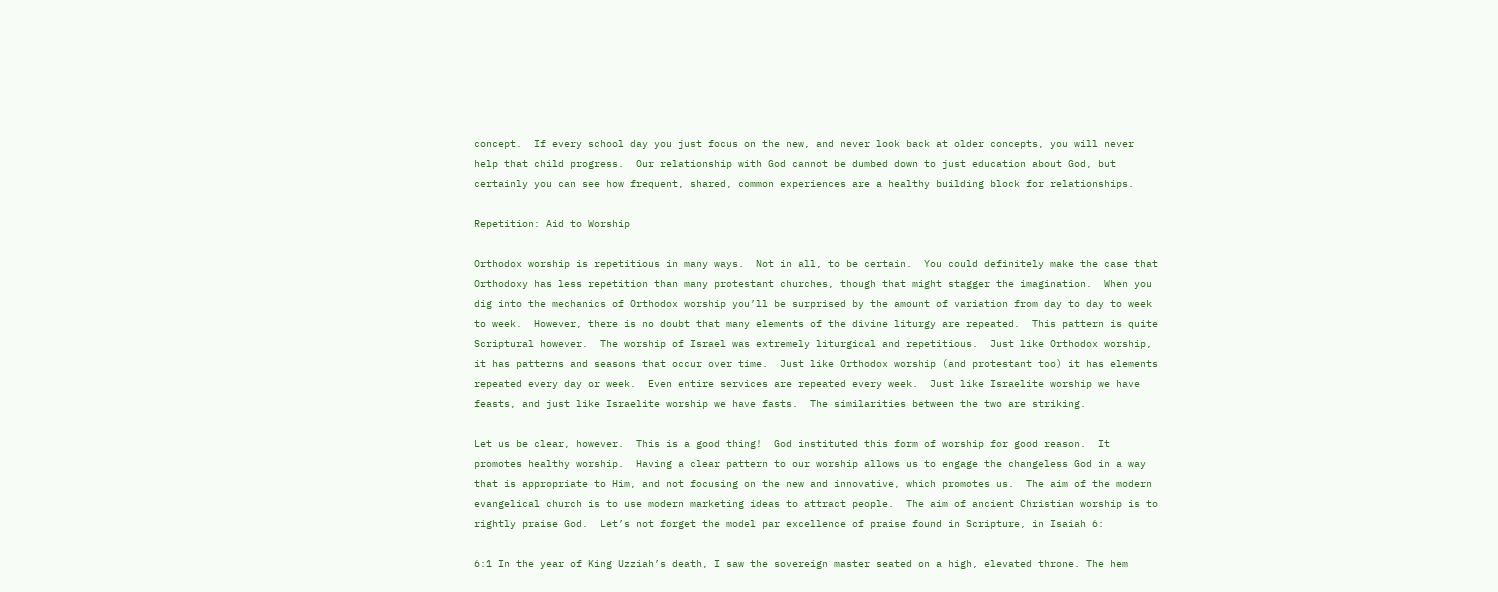concept.  If every school day you just focus on the new, and never look back at older concepts, you will never help that child progress.  Our relationship with God cannot be dumbed down to just education about God, but certainly you can see how frequent, shared, common experiences are a healthy building block for relationships.

Repetition: Aid to Worship

Orthodox worship is repetitious in many ways.  Not in all, to be certain.  You could definitely make the case that Orthodoxy has less repetition than many protestant churches, though that might stagger the imagination.  When you dig into the mechanics of Orthodox worship you’ll be surprised by the amount of variation from day to day to week to week.  However, there is no doubt that many elements of the divine liturgy are repeated.  This pattern is quite Scriptural however.  The worship of Israel was extremely liturgical and repetitious.  Just like Orthodox worship, it has patterns and seasons that occur over time.  Just like Orthodox worship (and protestant too) it has elements repeated every day or week.  Even entire services are repeated every week.  Just like Israelite worship we have feasts, and just like Israelite worship we have fasts.  The similarities between the two are striking.

Let us be clear, however.  This is a good thing!  God instituted this form of worship for good reason.  It promotes healthy worship.  Having a clear pattern to our worship allows us to engage the changeless God in a way that is appropriate to Him, and not focusing on the new and innovative, which promotes us.  The aim of the modern evangelical church is to use modern marketing ideas to attract people.  The aim of ancient Christian worship is to rightly praise God.  Let’s not forget the model par excellence of praise found in Scripture, in Isaiah 6:

6:1 In the year of King Uzziah’s death, I saw the sovereign master seated on a high, elevated throne. The hem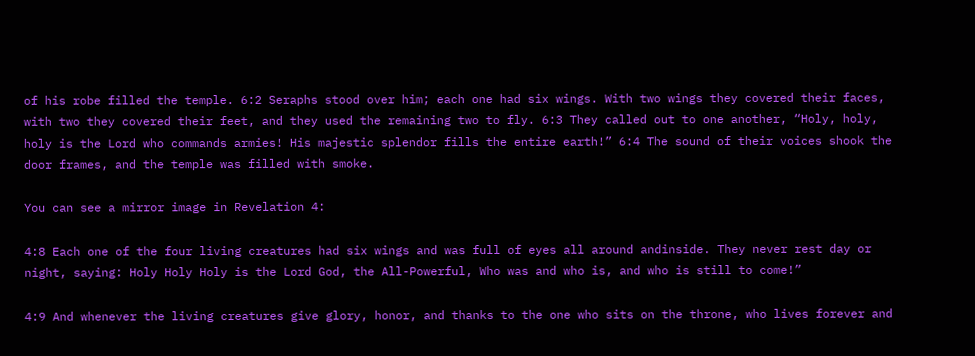of his robe filled the temple. 6:2 Seraphs stood over him; each one had six wings. With two wings they covered their faces, with two they covered their feet, and they used the remaining two to fly. 6:3 They called out to one another, “Holy, holy, holy is the Lord who commands armies! His majestic splendor fills the entire earth!” 6:4 The sound of their voices shook the door frames, and the temple was filled with smoke.

You can see a mirror image in Revelation 4:

4:8 Each one of the four living creatures had six wings and was full of eyes all around andinside. They never rest day or night, saying: Holy Holy Holy is the Lord God, the All-Powerful, Who was and who is, and who is still to come!”

4:9 And whenever the living creatures give glory, honor, and thanks to the one who sits on the throne, who lives forever and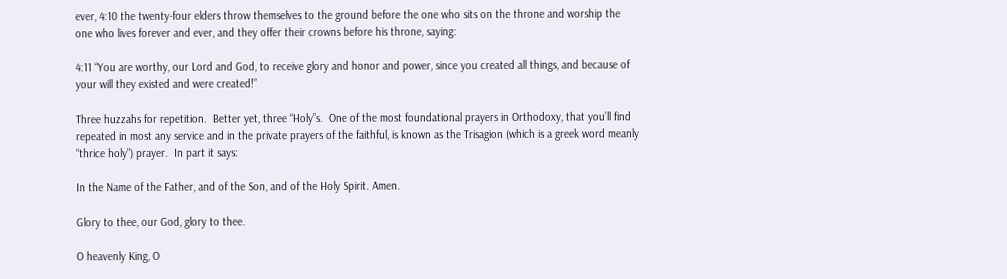ever, 4:10 the twenty-four elders throw themselves to the ground before the one who sits on the throne and worship the one who lives forever and ever, and they offer their crowns before his throne, saying:

4:11 “You are worthy, our Lord and God, to receive glory and honor and power, since you created all things, and because of your will they existed and were created!”

Three huzzahs for repetition.  Better yet, three “Holy”s.  One of the most foundational prayers in Orthodoxy, that you’ll find repeated in most any service and in the private prayers of the faithful, is known as the Trisagion (which is a greek word meanly “thrice holy”) prayer.  In part it says:

In the Name of the Father, and of the Son, and of the Holy Spirit. Amen.

Glory to thee, our God, glory to thee.

O heavenly King, O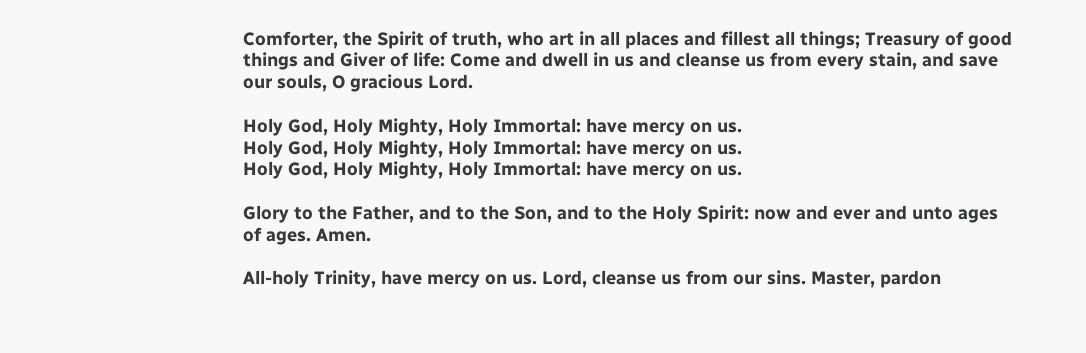Comforter, the Spirit of truth, who art in all places and fillest all things; Treasury of good things and Giver of life: Come and dwell in us and cleanse us from every stain, and save our souls, O gracious Lord.

Holy God, Holy Mighty, Holy Immortal: have mercy on us.
Holy God, Holy Mighty, Holy Immortal: have mercy on us.
Holy God, Holy Mighty, Holy Immortal: have mercy on us.

Glory to the Father, and to the Son, and to the Holy Spirit: now and ever and unto ages of ages. Amen.

All-holy Trinity, have mercy on us. Lord, cleanse us from our sins. Master, pardon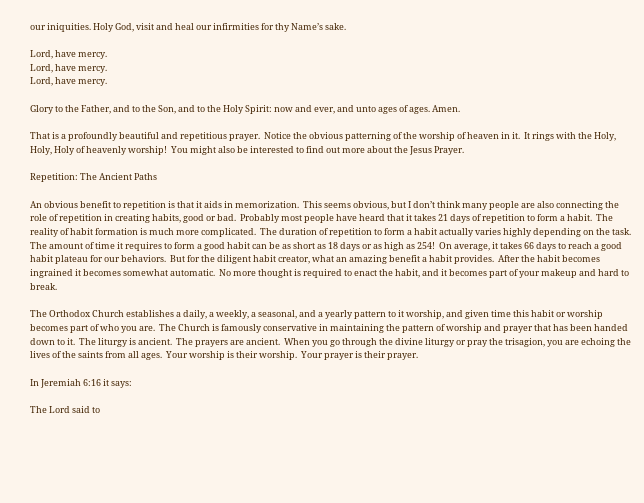our iniquities. Holy God, visit and heal our infirmities for thy Name’s sake.

Lord, have mercy.
Lord, have mercy.
Lord, have mercy.

Glory to the Father, and to the Son, and to the Holy Spirit: now and ever, and unto ages of ages. Amen.

That is a profoundly beautiful and repetitious prayer.  Notice the obvious patterning of the worship of heaven in it.  It rings with the Holy, Holy, Holy of heavenly worship!  You might also be interested to find out more about the Jesus Prayer.

Repetition: The Ancient Paths

An obvious benefit to repetition is that it aids in memorization.  This seems obvious, but I don’t think many people are also connecting the role of repetition in creating habits, good or bad.  Probably most people have heard that it takes 21 days of repetition to form a habit.  The reality of habit formation is much more complicated.  The duration of repetition to form a habit actually varies highly depending on the task.   The amount of time it requires to form a good habit can be as short as 18 days or as high as 254!  On average, it takes 66 days to reach a good habit plateau for our behaviors.  But for the diligent habit creator, what an amazing benefit a habit provides.  After the habit becomes ingrained it becomes somewhat automatic.  No more thought is required to enact the habit, and it becomes part of your makeup and hard to break.

The Orthodox Church establishes a daily, a weekly, a seasonal, and a yearly pattern to it worship, and given time this habit or worship becomes part of who you are.  The Church is famously conservative in maintaining the pattern of worship and prayer that has been handed down to it.  The liturgy is ancient.  The prayers are ancient.  When you go through the divine liturgy or pray the trisagion, you are echoing the lives of the saints from all ages.  Your worship is their worship.  Your prayer is their prayer.

In Jeremiah 6:16 it says:

The Lord said to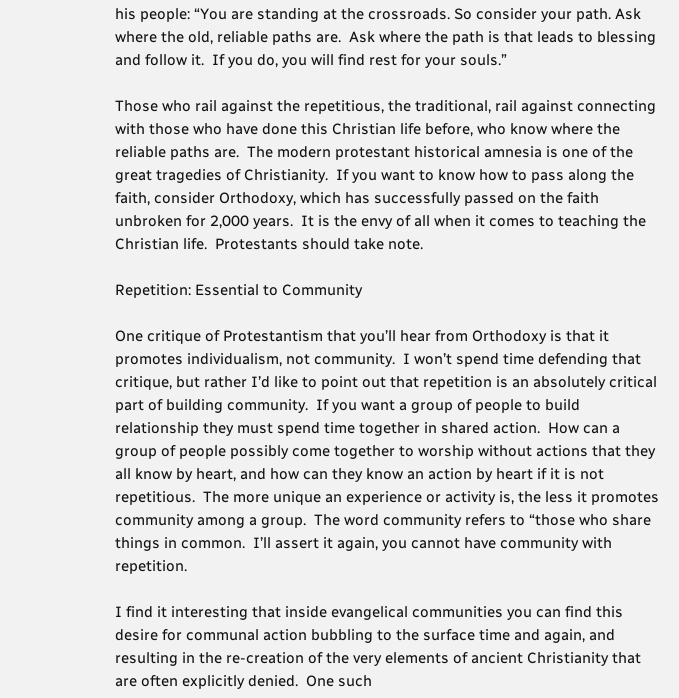his people: “You are standing at the crossroads. So consider your path. Ask where the old, reliable paths are.  Ask where the path is that leads to blessing and follow it.  If you do, you will find rest for your souls.”

Those who rail against the repetitious, the traditional, rail against connecting with those who have done this Christian life before, who know where the reliable paths are.  The modern protestant historical amnesia is one of the great tragedies of Christianity.  If you want to know how to pass along the faith, consider Orthodoxy, which has successfully passed on the faith unbroken for 2,000 years.  It is the envy of all when it comes to teaching the Christian life.  Protestants should take note.

Repetition: Essential to Community

One critique of Protestantism that you’ll hear from Orthodoxy is that it promotes individualism, not community.  I won’t spend time defending that critique, but rather I’d like to point out that repetition is an absolutely critical part of building community.  If you want a group of people to build relationship they must spend time together in shared action.  How can a group of people possibly come together to worship without actions that they all know by heart, and how can they know an action by heart if it is not repetitious.  The more unique an experience or activity is, the less it promotes community among a group.  The word community refers to “those who share things in common.  I’ll assert it again, you cannot have community with repetition.

I find it interesting that inside evangelical communities you can find this desire for communal action bubbling to the surface time and again, and resulting in the re-creation of the very elements of ancient Christianity that are often explicitly denied.  One such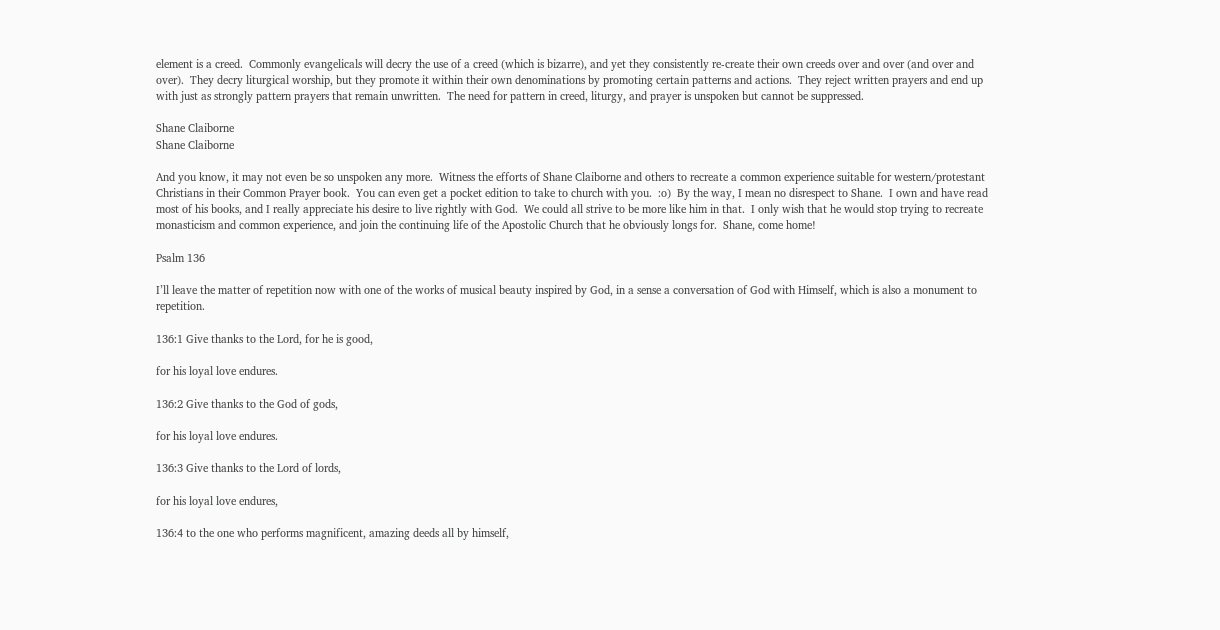element is a creed.  Commonly evangelicals will decry the use of a creed (which is bizarre), and yet they consistently re-create their own creeds over and over (and over and over).  They decry liturgical worship, but they promote it within their own denominations by promoting certain patterns and actions.  They reject written prayers and end up with just as strongly pattern prayers that remain unwritten.  The need for pattern in creed, liturgy, and prayer is unspoken but cannot be suppressed.

Shane Claiborne
Shane Claiborne

And you know, it may not even be so unspoken any more.  Witness the efforts of Shane Claiborne and others to recreate a common experience suitable for western/protestant Christians in their Common Prayer book.  You can even get a pocket edition to take to church with you.  :o)  By the way, I mean no disrespect to Shane.  I own and have read most of his books, and I really appreciate his desire to live rightly with God.  We could all strive to be more like him in that.  I only wish that he would stop trying to recreate monasticism and common experience, and join the continuing life of the Apostolic Church that he obviously longs for.  Shane, come home!

Psalm 136

I’ll leave the matter of repetition now with one of the works of musical beauty inspired by God, in a sense a conversation of God with Himself, which is also a monument to repetition.

136:1 Give thanks to the Lord, for he is good,

for his loyal love endures.

136:2 Give thanks to the God of gods,

for his loyal love endures.

136:3 Give thanks to the Lord of lords,

for his loyal love endures,

136:4 to the one who performs magnificent, amazing deeds all by himself,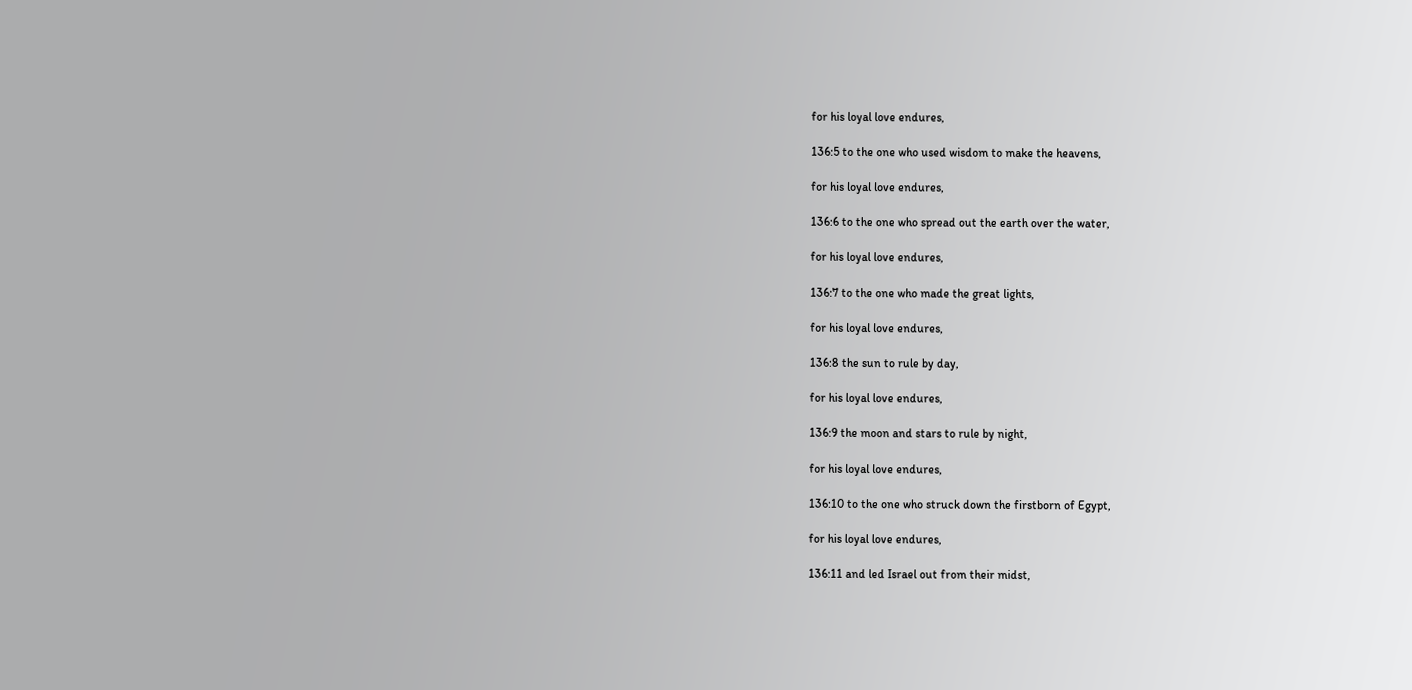for his loyal love endures,

136:5 to the one who used wisdom to make the heavens,

for his loyal love endures,

136:6 to the one who spread out the earth over the water,

for his loyal love endures,

136:7 to the one who made the great lights,

for his loyal love endures,

136:8 the sun to rule by day,

for his loyal love endures,

136:9 the moon and stars to rule by night,

for his loyal love endures,

136:10 to the one who struck down the firstborn of Egypt,

for his loyal love endures,

136:11 and led Israel out from their midst,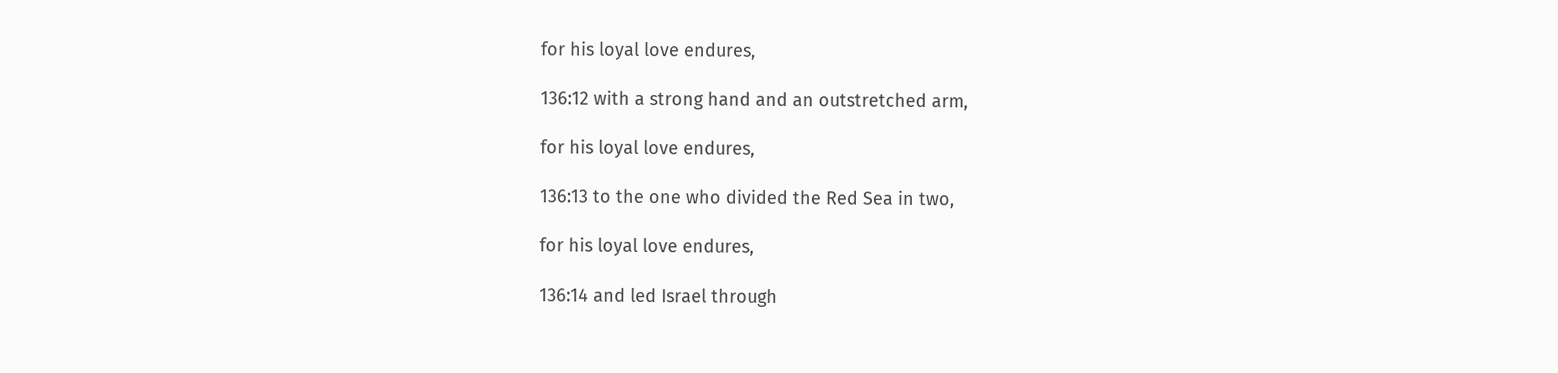for his loyal love endures,

136:12 with a strong hand and an outstretched arm,

for his loyal love endures,

136:13 to the one who divided the Red Sea in two,

for his loyal love endures,

136:14 and led Israel through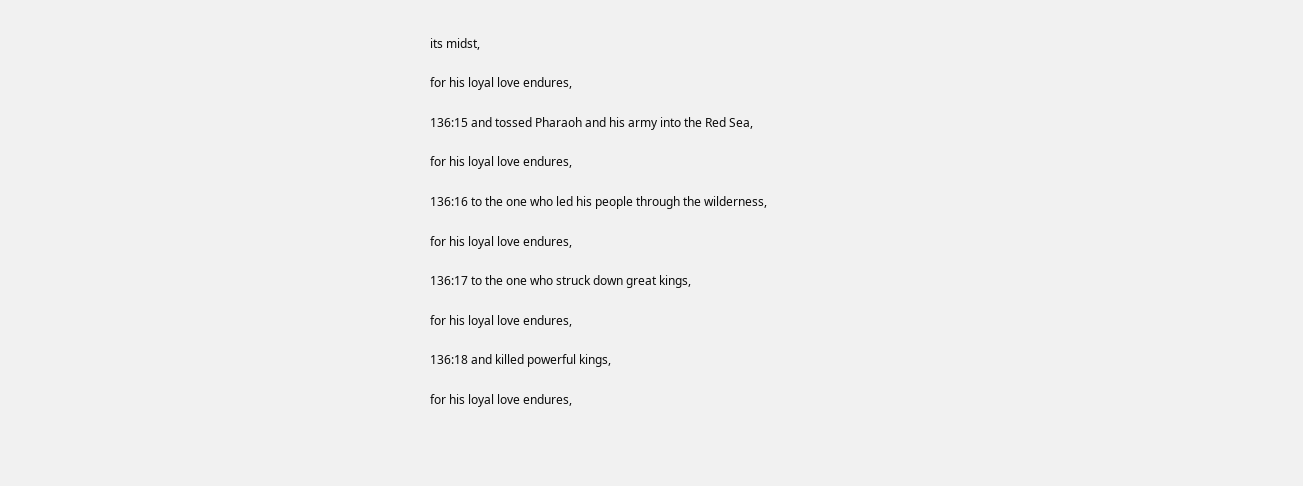its midst,

for his loyal love endures,

136:15 and tossed Pharaoh and his army into the Red Sea,

for his loyal love endures,

136:16 to the one who led his people through the wilderness,

for his loyal love endures,

136:17 to the one who struck down great kings,

for his loyal love endures,

136:18 and killed powerful kings,

for his loyal love endures,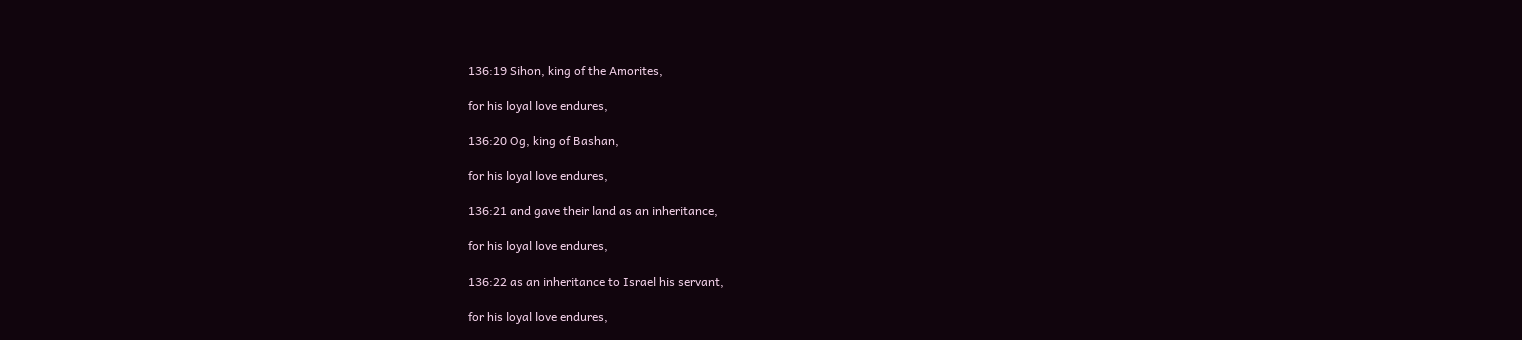136:19 Sihon, king of the Amorites,

for his loyal love endures,

136:20 Og, king of Bashan,

for his loyal love endures,

136:21 and gave their land as an inheritance,

for his loyal love endures,

136:22 as an inheritance to Israel his servant,

for his loyal love endures,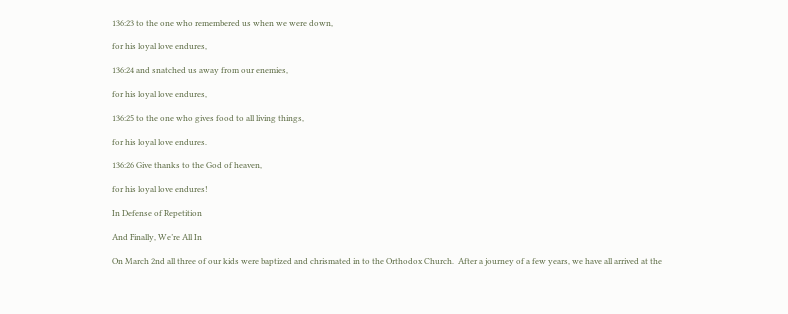136:23 to the one who remembered us when we were down,

for his loyal love endures,

136:24 and snatched us away from our enemies,

for his loyal love endures,

136:25 to the one who gives food to all living things,

for his loyal love endures.

136:26 Give thanks to the God of heaven,

for his loyal love endures!

In Defense of Repetition

And Finally, We’re All In

On March 2nd all three of our kids were baptized and chrismated in to the Orthodox Church.  After a journey of a few years, we have all arrived at the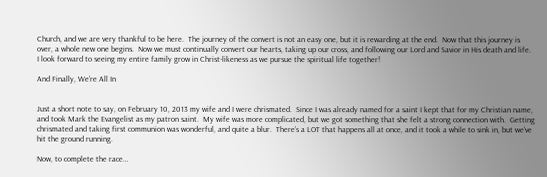Church, and we are very thankful to be here.  The journey of the convert is not an easy one, but it is rewarding at the end.  Now that this journey is over, a whole new one begins.  Now we must continually convert our hearts, taking up our cross, and following our Lord and Savior in His death and life.  I look forward to seeing my entire family grow in Christ-likeness as we pursue the spiritual life together!

And Finally, We’re All In


Just a short note to say, on February 10, 2013 my wife and I were chrismated.  Since I was already named for a saint I kept that for my Christian name, and took Mark the Evangelist as my patron saint.  My wife was more complicated, but we got something that she felt a strong connection with.  Getting chrismated and taking first communion was wonderful, and quite a blur.  There’s a LOT that happens all at once, and it took a while to sink in, but we’ve hit the ground running.

Now, to complete the race…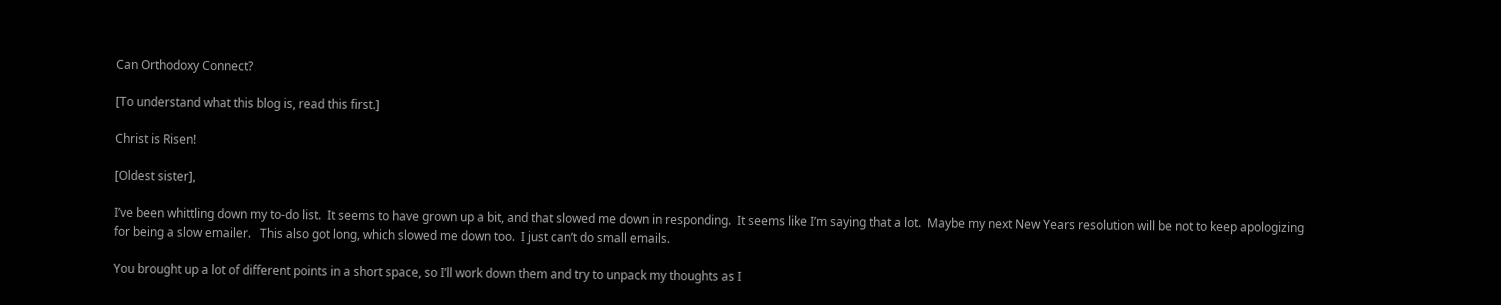Can Orthodoxy Connect?

[To understand what this blog is, read this first.]

Christ is Risen!

[Oldest sister],

I’ve been whittling down my to-do list.  It seems to have grown up a bit, and that slowed me down in responding.  It seems like I’m saying that a lot.  Maybe my next New Years resolution will be not to keep apologizing for being a slow emailer.   This also got long, which slowed me down too.  I just can’t do small emails.

You brought up a lot of different points in a short space, so I’ll work down them and try to unpack my thoughts as I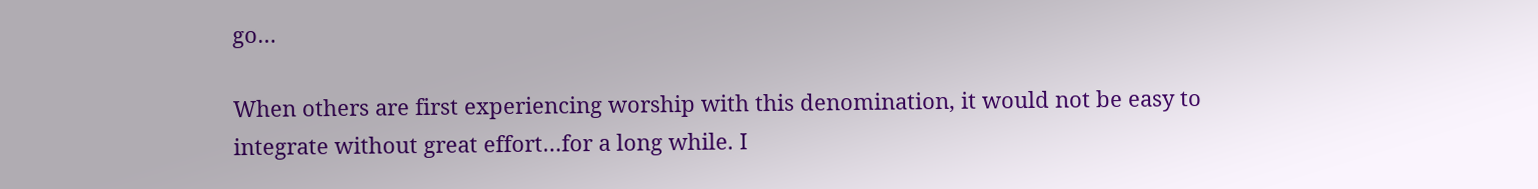go…

When others are first experiencing worship with this denomination, it would not be easy to integrate without great effort…for a long while. I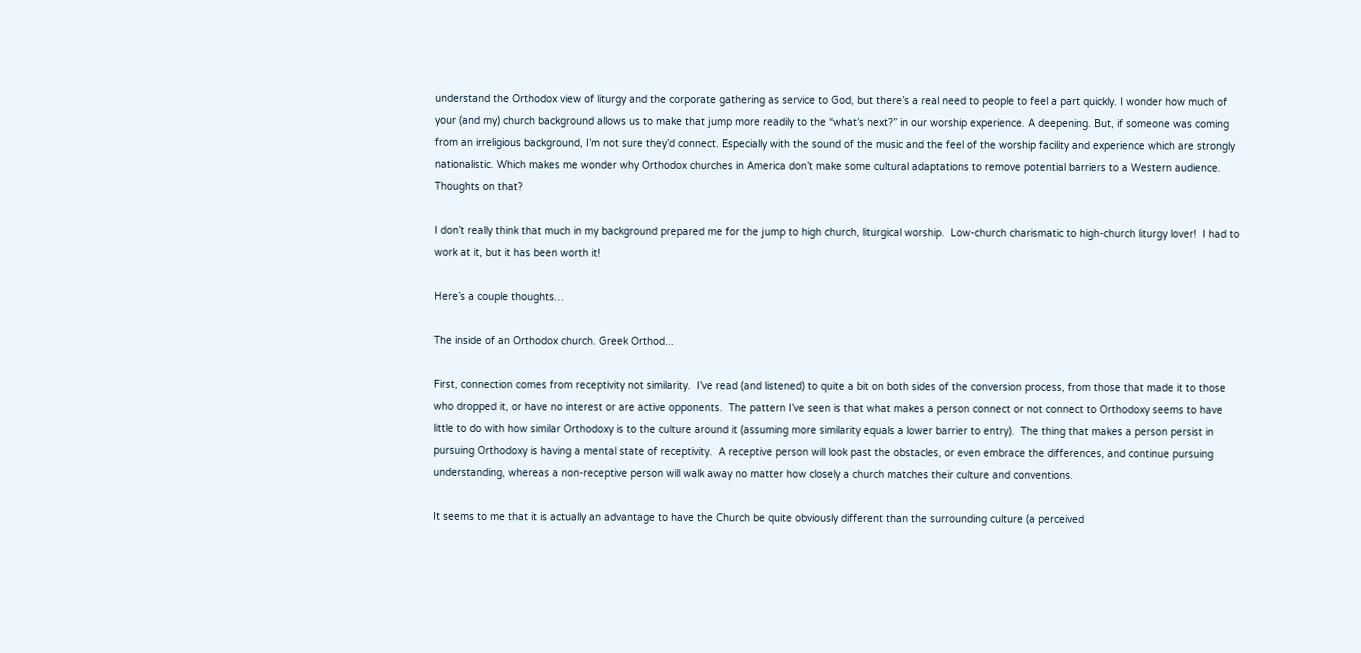understand the Orthodox view of liturgy and the corporate gathering as service to God, but there’s a real need to people to feel a part quickly. I wonder how much of your (and my) church background allows us to make that jump more readily to the “what’s next?” in our worship experience. A deepening. But, if someone was coming from an irreligious background, I’m not sure they’d connect. Especially with the sound of the music and the feel of the worship facility and experience which are strongly nationalistic. Which makes me wonder why Orthodox churches in America don’t make some cultural adaptations to remove potential barriers to a Western audience. Thoughts on that?

I don’t really think that much in my background prepared me for the jump to high church, liturgical worship.  Low-church charismatic to high-church liturgy lover!  I had to work at it, but it has been worth it!

Here’s a couple thoughts…

The inside of an Orthodox church. Greek Orthod...

First, connection comes from receptivity not similarity.  I’ve read (and listened) to quite a bit on both sides of the conversion process, from those that made it to those who dropped it, or have no interest or are active opponents.  The pattern I’ve seen is that what makes a person connect or not connect to Orthodoxy seems to have little to do with how similar Orthodoxy is to the culture around it (assuming more similarity equals a lower barrier to entry).  The thing that makes a person persist in pursuing Orthodoxy is having a mental state of receptivity.  A receptive person will look past the obstacles, or even embrace the differences, and continue pursuing understanding, whereas a non-receptive person will walk away no matter how closely a church matches their culture and conventions.

It seems to me that it is actually an advantage to have the Church be quite obviously different than the surrounding culture (a perceived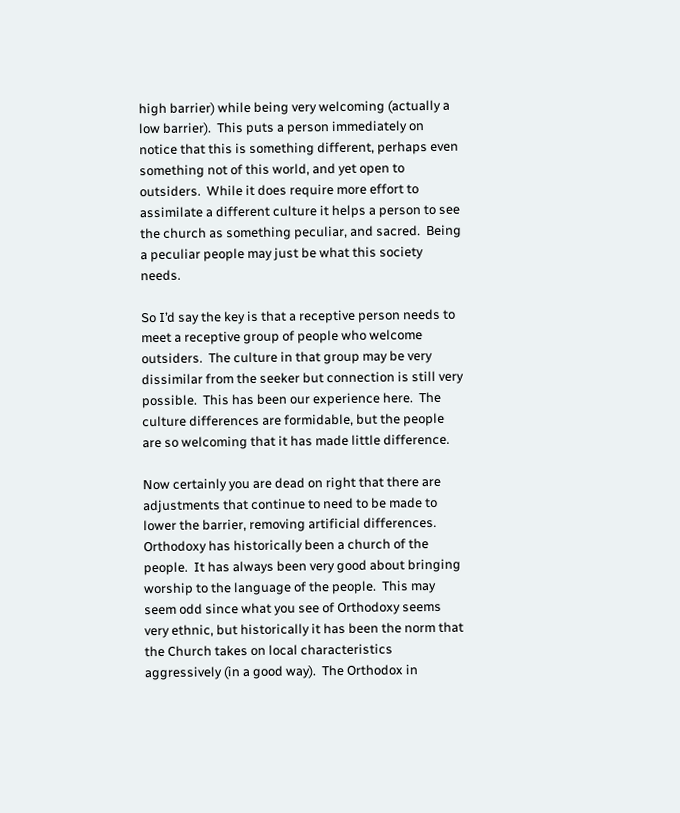high barrier) while being very welcoming (actually a low barrier).  This puts a person immediately on notice that this is something different, perhaps even something not of this world, and yet open to outsiders.  While it does require more effort to assimilate a different culture it helps a person to see the church as something peculiar, and sacred.  Being a peculiar people may just be what this society needs.

So I’d say the key is that a receptive person needs to meet a receptive group of people who welcome outsiders.  The culture in that group may be very dissimilar from the seeker but connection is still very possible.  This has been our experience here.  The culture differences are formidable, but the people are so welcoming that it has made little difference.

Now certainly you are dead on right that there are adjustments that continue to need to be made to lower the barrier, removing artificial differences.  Orthodoxy has historically been a church of the people.  It has always been very good about bringing worship to the language of the people.  This may seem odd since what you see of Orthodoxy seems very ethnic, but historically it has been the norm that the Church takes on local characteristics aggressively (in a good way).  The Orthodox in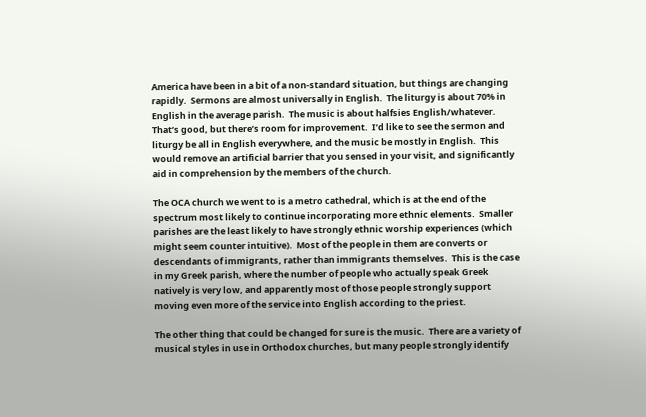America have been in a bit of a non-standard situation, but things are changing rapidly.  Sermons are almost universally in English.  The liturgy is about 70% in English in the average parish.  The music is about halfsies English/whatever.  That’s good, but there’s room for improvement.  I’d like to see the sermon and liturgy be all in English everywhere, and the music be mostly in English.  This would remove an artificial barrier that you sensed in your visit, and significantly aid in comprehension by the members of the church.

The OCA church we went to is a metro cathedral, which is at the end of the spectrum most likely to continue incorporating more ethnic elements.  Smaller parishes are the least likely to have strongly ethnic worship experiences (which might seem counter intuitive).  Most of the people in them are converts or descendants of immigrants, rather than immigrants themselves.  This is the case in my Greek parish, where the number of people who actually speak Greek natively is very low, and apparently most of those people strongly support moving even more of the service into English according to the priest.

The other thing that could be changed for sure is the music.  There are a variety of musical styles in use in Orthodox churches, but many people strongly identify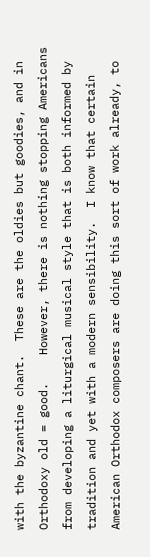with the byzantine chant.  These are the oldies but goodies, and in Orthodoxy old = good.    However, there is nothing stopping Americans from developing a liturgical musical style that is both informed by tradition and yet with a modern sensibility.  I know that certain American Orthodox composers are doing this sort of work already, to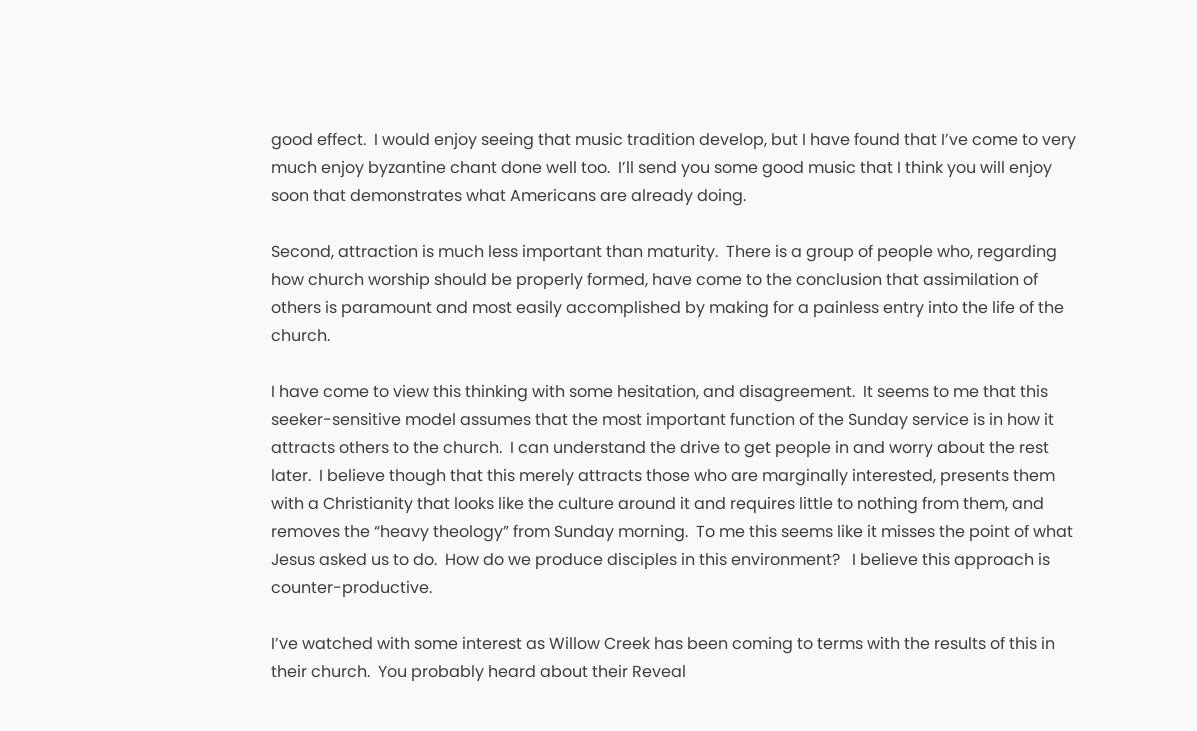good effect.  I would enjoy seeing that music tradition develop, but I have found that I’ve come to very much enjoy byzantine chant done well too.  I’ll send you some good music that I think you will enjoy soon that demonstrates what Americans are already doing.

Second, attraction is much less important than maturity.  There is a group of people who, regarding how church worship should be properly formed, have come to the conclusion that assimilation of others is paramount and most easily accomplished by making for a painless entry into the life of the church.

I have come to view this thinking with some hesitation, and disagreement.  It seems to me that this seeker-sensitive model assumes that the most important function of the Sunday service is in how it attracts others to the church.  I can understand the drive to get people in and worry about the rest later.  I believe though that this merely attracts those who are marginally interested, presents them with a Christianity that looks like the culture around it and requires little to nothing from them, and removes the “heavy theology” from Sunday morning.  To me this seems like it misses the point of what Jesus asked us to do.  How do we produce disciples in this environment?   I believe this approach is counter-productive.

I’ve watched with some interest as Willow Creek has been coming to terms with the results of this in their church.  You probably heard about their Reveal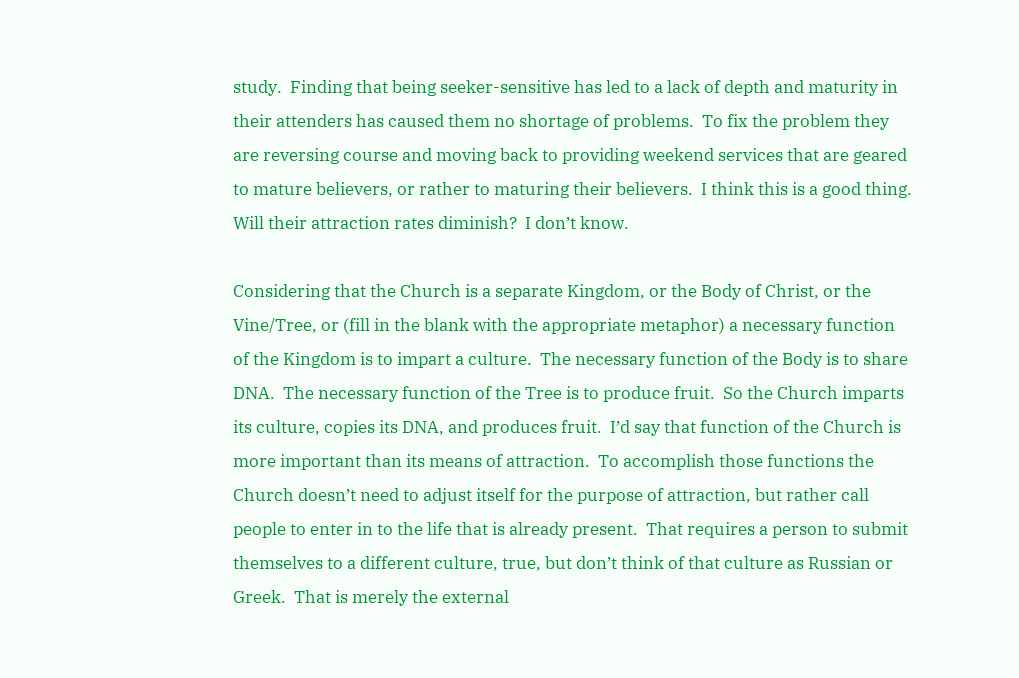study.  Finding that being seeker-sensitive has led to a lack of depth and maturity in their attenders has caused them no shortage of problems.  To fix the problem they are reversing course and moving back to providing weekend services that are geared to mature believers, or rather to maturing their believers.  I think this is a good thing.  Will their attraction rates diminish?  I don’t know.

Considering that the Church is a separate Kingdom, or the Body of Christ, or the Vine/Tree, or (fill in the blank with the appropriate metaphor) a necessary function of the Kingdom is to impart a culture.  The necessary function of the Body is to share DNA.  The necessary function of the Tree is to produce fruit.  So the Church imparts its culture, copies its DNA, and produces fruit.  I’d say that function of the Church is more important than its means of attraction.  To accomplish those functions the Church doesn’t need to adjust itself for the purpose of attraction, but rather call people to enter in to the life that is already present.  That requires a person to submit themselves to a different culture, true, but don’t think of that culture as Russian or Greek.  That is merely the external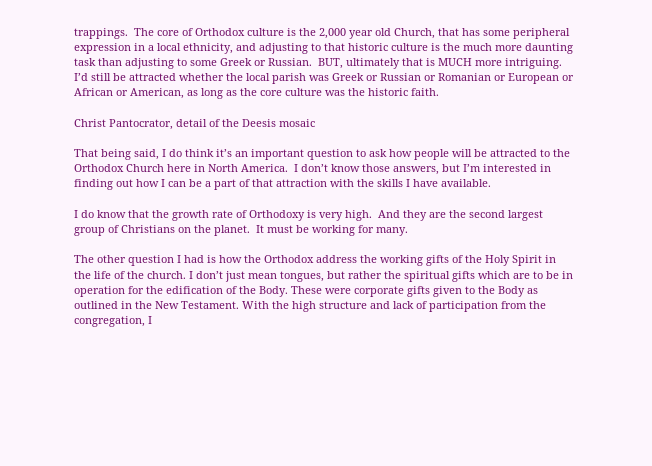trappings.  The core of Orthodox culture is the 2,000 year old Church, that has some peripheral expression in a local ethnicity, and adjusting to that historic culture is the much more daunting task than adjusting to some Greek or Russian.  BUT, ultimately that is MUCH more intriguing. I’d still be attracted whether the local parish was Greek or Russian or Romanian or European or African or American, as long as the core culture was the historic faith.

Christ Pantocrator, detail of the Deesis mosaic

That being said, I do think it’s an important question to ask how people will be attracted to the Orthodox Church here in North America.  I don’t know those answers, but I’m interested in finding out how I can be a part of that attraction with the skills I have available.

I do know that the growth rate of Orthodoxy is very high.  And they are the second largest group of Christians on the planet.  It must be working for many.

The other question I had is how the Orthodox address the working gifts of the Holy Spirit in the life of the church. I don’t just mean tongues, but rather the spiritual gifts which are to be in operation for the edification of the Body. These were corporate gifts given to the Body as outlined in the New Testament. With the high structure and lack of participation from the congregation, I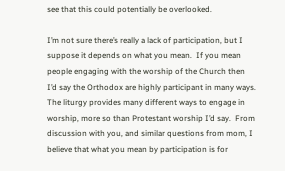see that this could potentially be overlooked.

I’m not sure there’s really a lack of participation, but I suppose it depends on what you mean.  If you mean people engaging with the worship of the Church then I’d say the Orthodox are highly participant in many ways.  The liturgy provides many different ways to engage in worship, more so than Protestant worship I’d say.  From discussion with you, and similar questions from mom, I believe that what you mean by participation is for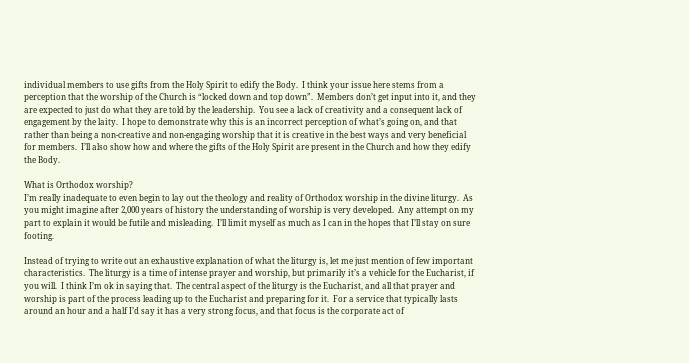individual members to use gifts from the Holy Spirit to edify the Body.  I think your issue here stems from a perception that the worship of the Church is “locked down and top down”.  Members don’t get input into it, and they are expected to just do what they are told by the leadership.  You see a lack of creativity and a consequent lack of engagement by the laity.  I hope to demonstrate why this is an incorrect perception of what’s going on, and that rather than being a non-creative and non-engaging worship that it is creative in the best ways and very beneficial for members.  I’ll also show how and where the gifts of the Holy Spirit are present in the Church and how they edify the Body.

What is Orthodox worship?
I’m really inadequate to even begin to lay out the theology and reality of Orthodox worship in the divine liturgy.  As you might imagine after 2,000 years of history the understanding of worship is very developed.  Any attempt on my part to explain it would be futile and misleading.  I’ll limit myself as much as I can in the hopes that I’ll stay on sure footing.

Instead of trying to write out an exhaustive explanation of what the liturgy is, let me just mention of few important characteristics.  The liturgy is a time of intense prayer and worship, but primarily it’s a vehicle for the Eucharist, if you will.  I think I’m ok in saying that.  The central aspect of the liturgy is the Eucharist, and all that prayer and worship is part of the process leading up to the Eucharist and preparing for it.  For a service that typically lasts around an hour and a half I’d say it has a very strong focus, and that focus is the corporate act of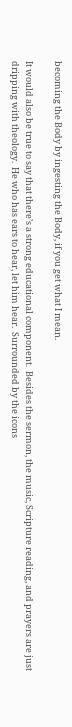becoming the Body by ingesting the Body, if you get what I mean.

It would also be true to say that there’s a strong educational component.  Besides the sermon, the music, Scripture reading, and prayers are just dripping with theology.  He who has ears to hear, let him hear.  Surrounded by the icons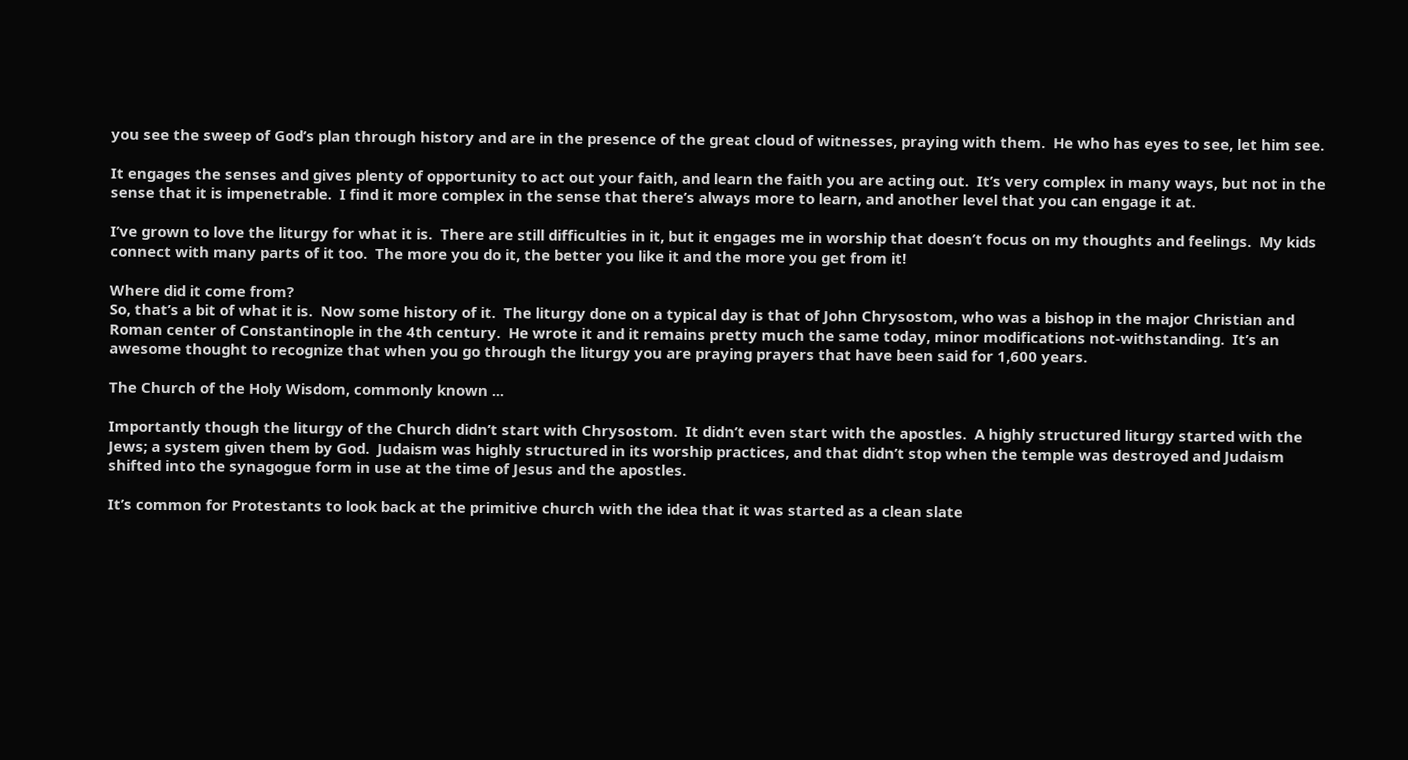you see the sweep of God’s plan through history and are in the presence of the great cloud of witnesses, praying with them.  He who has eyes to see, let him see.

It engages the senses and gives plenty of opportunity to act out your faith, and learn the faith you are acting out.  It’s very complex in many ways, but not in the sense that it is impenetrable.  I find it more complex in the sense that there’s always more to learn, and another level that you can engage it at.

I’ve grown to love the liturgy for what it is.  There are still difficulties in it, but it engages me in worship that doesn’t focus on my thoughts and feelings.  My kids connect with many parts of it too.  The more you do it, the better you like it and the more you get from it!

Where did it come from?
So, that’s a bit of what it is.  Now some history of it.  The liturgy done on a typical day is that of John Chrysostom, who was a bishop in the major Christian and Roman center of Constantinople in the 4th century.  He wrote it and it remains pretty much the same today, minor modifications not-withstanding.  It’s an awesome thought to recognize that when you go through the liturgy you are praying prayers that have been said for 1,600 years.

The Church of the Holy Wisdom, commonly known ...

Importantly though the liturgy of the Church didn’t start with Chrysostom.  It didn’t even start with the apostles.  A highly structured liturgy started with the Jews; a system given them by God.  Judaism was highly structured in its worship practices, and that didn’t stop when the temple was destroyed and Judaism shifted into the synagogue form in use at the time of Jesus and the apostles.

It’s common for Protestants to look back at the primitive church with the idea that it was started as a clean slate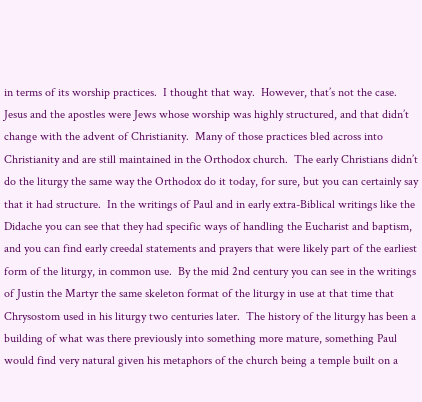in terms of its worship practices.  I thought that way.  However, that’s not the case.  Jesus and the apostles were Jews whose worship was highly structured, and that didn’t change with the advent of Christianity.  Many of those practices bled across into Christianity and are still maintained in the Orthodox church.  The early Christians didn’t do the liturgy the same way the Orthodox do it today, for sure, but you can certainly say that it had structure.  In the writings of Paul and in early extra-Biblical writings like the Didache you can see that they had specific ways of handling the Eucharist and baptism, and you can find early creedal statements and prayers that were likely part of the earliest form of the liturgy, in common use.  By the mid 2nd century you can see in the writings of Justin the Martyr the same skeleton format of the liturgy in use at that time that Chrysostom used in his liturgy two centuries later.  The history of the liturgy has been a building of what was there previously into something more mature, something Paul would find very natural given his metaphors of the church being a temple built on a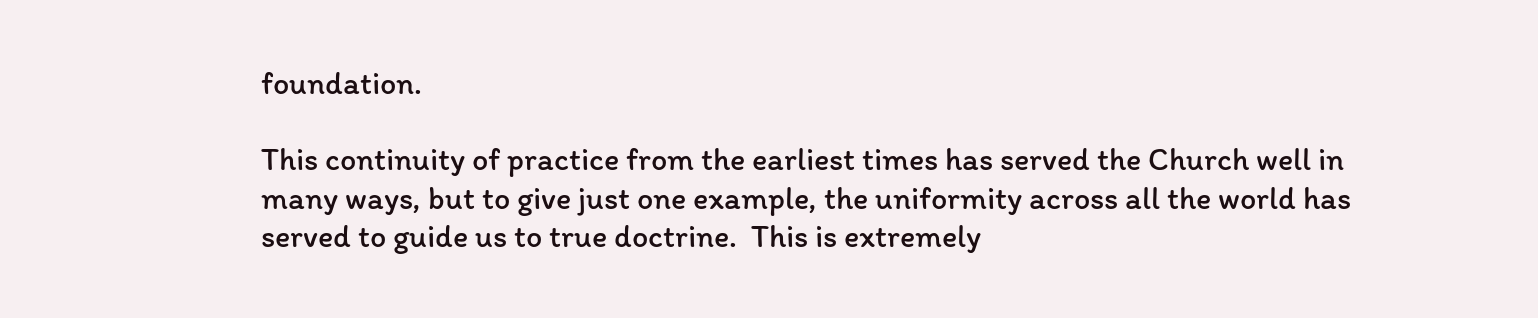foundation.

This continuity of practice from the earliest times has served the Church well in many ways, but to give just one example, the uniformity across all the world has served to guide us to true doctrine.  This is extremely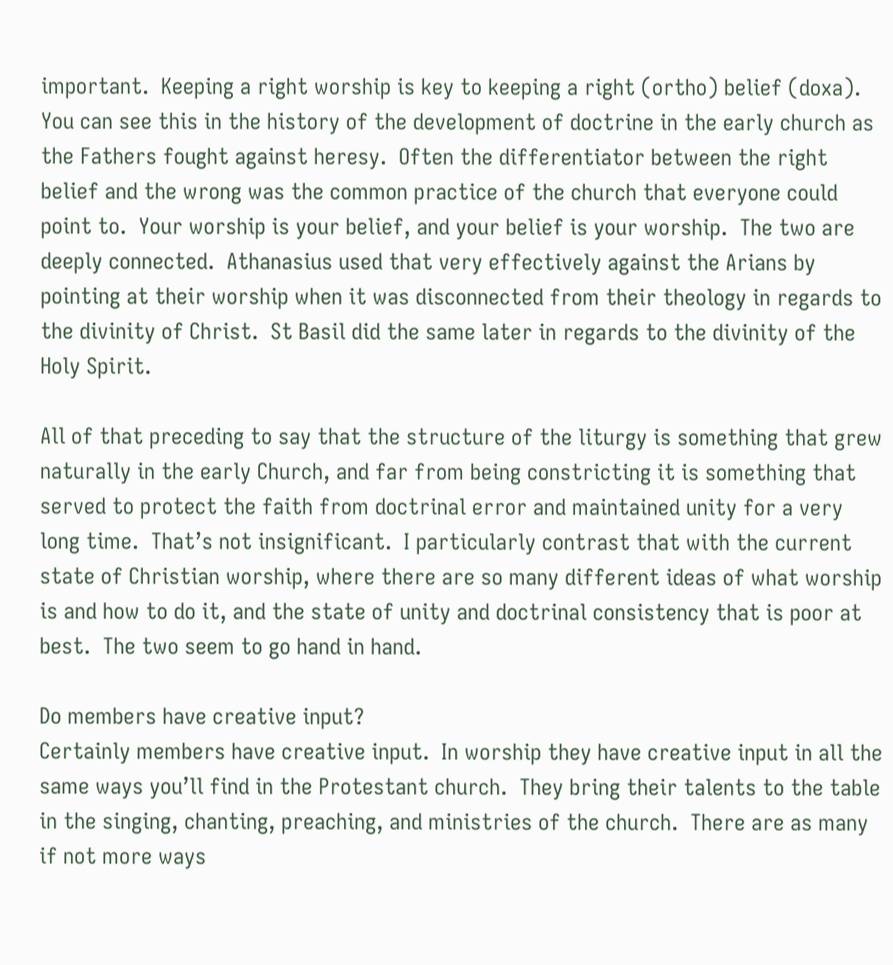important.  Keeping a right worship is key to keeping a right (ortho) belief (doxa).  You can see this in the history of the development of doctrine in the early church as the Fathers fought against heresy.  Often the differentiator between the right belief and the wrong was the common practice of the church that everyone could point to.  Your worship is your belief, and your belief is your worship.  The two are deeply connected.  Athanasius used that very effectively against the Arians by pointing at their worship when it was disconnected from their theology in regards to the divinity of Christ.  St Basil did the same later in regards to the divinity of the Holy Spirit.

All of that preceding to say that the structure of the liturgy is something that grew naturally in the early Church, and far from being constricting it is something that served to protect the faith from doctrinal error and maintained unity for a very long time.  That’s not insignificant.  I particularly contrast that with the current state of Christian worship, where there are so many different ideas of what worship is and how to do it, and the state of unity and doctrinal consistency that is poor at best.  The two seem to go hand in hand.

Do members have creative input?
Certainly members have creative input.  In worship they have creative input in all the same ways you’ll find in the Protestant church.  They bring their talents to the table in the singing, chanting, preaching, and ministries of the church.  There are as many if not more ways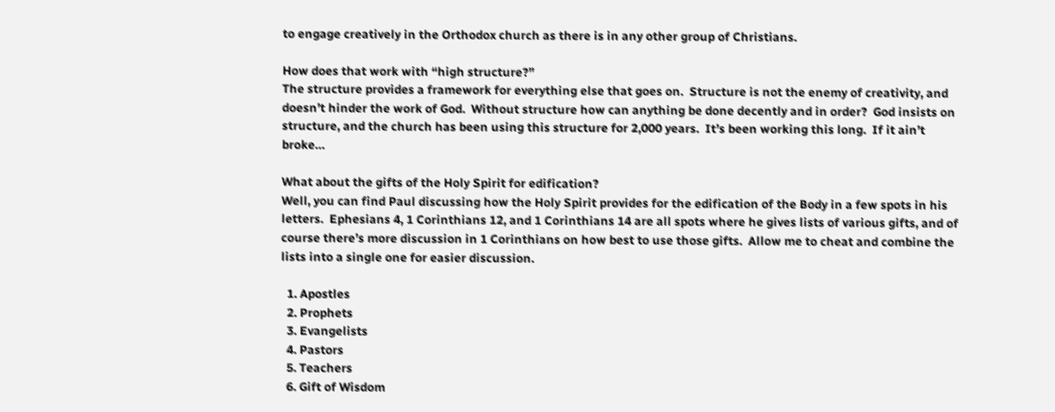to engage creatively in the Orthodox church as there is in any other group of Christians.

How does that work with “high structure?”
The structure provides a framework for everything else that goes on.  Structure is not the enemy of creativity, and doesn’t hinder the work of God.  Without structure how can anything be done decently and in order?  God insists on structure, and the church has been using this structure for 2,000 years.  It’s been working this long.  If it ain’t broke…

What about the gifts of the Holy Spirit for edification?
Well, you can find Paul discussing how the Holy Spirit provides for the edification of the Body in a few spots in his letters.  Ephesians 4, 1 Corinthians 12, and 1 Corinthians 14 are all spots where he gives lists of various gifts, and of course there’s more discussion in 1 Corinthians on how best to use those gifts.  Allow me to cheat and combine the lists into a single one for easier discussion.

  1. Apostles
  2. Prophets
  3. Evangelists
  4. Pastors
  5. Teachers
  6. Gift of Wisdom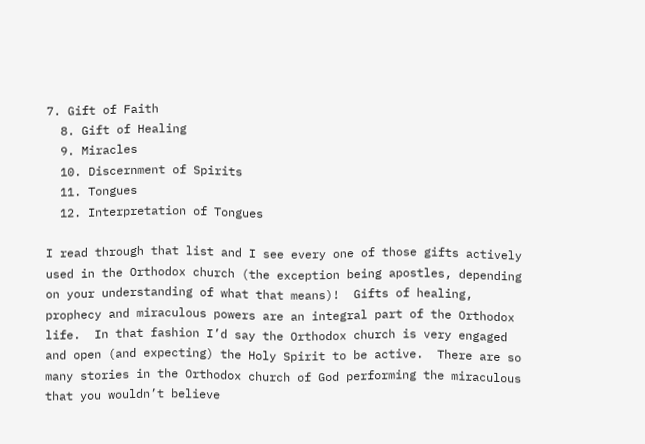7. Gift of Faith
  8. Gift of Healing
  9. Miracles
  10. Discernment of Spirits
  11. Tongues
  12. Interpretation of Tongues

I read through that list and I see every one of those gifts actively used in the Orthodox church (the exception being apostles, depending on your understanding of what that means)!  Gifts of healing, prophecy and miraculous powers are an integral part of the Orthodox life.  In that fashion I’d say the Orthodox church is very engaged and open (and expecting) the Holy Spirit to be active.  There are so many stories in the Orthodox church of God performing the miraculous that you wouldn’t believe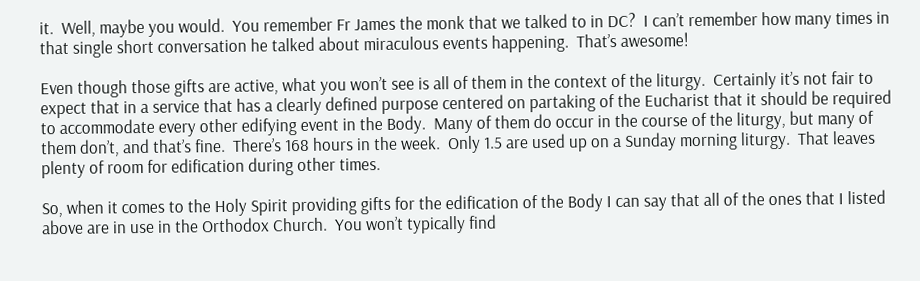it.  Well, maybe you would.  You remember Fr James the monk that we talked to in DC?  I can’t remember how many times in that single short conversation he talked about miraculous events happening.  That’s awesome!

Even though those gifts are active, what you won’t see is all of them in the context of the liturgy.  Certainly it’s not fair to expect that in a service that has a clearly defined purpose centered on partaking of the Eucharist that it should be required to accommodate every other edifying event in the Body.  Many of them do occur in the course of the liturgy, but many of them don’t, and that’s fine.  There’s 168 hours in the week.  Only 1.5 are used up on a Sunday morning liturgy.  That leaves plenty of room for edification during other times.

So, when it comes to the Holy Spirit providing gifts for the edification of the Body I can say that all of the ones that I listed above are in use in the Orthodox Church.  You won’t typically find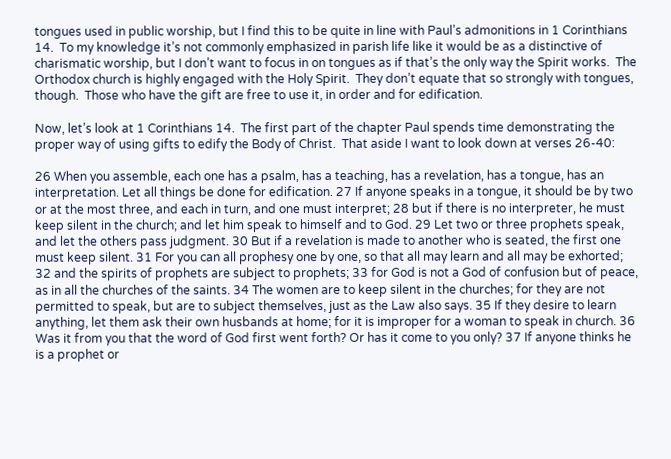tongues used in public worship, but I find this to be quite in line with Paul’s admonitions in 1 Corinthians 14.  To my knowledge it’s not commonly emphasized in parish life like it would be as a distinctive of charismatic worship, but I don’t want to focus in on tongues as if that’s the only way the Spirit works.  The Orthodox church is highly engaged with the Holy Spirit.  They don’t equate that so strongly with tongues, though.  Those who have the gift are free to use it, in order and for edification.

Now, let’s look at 1 Corinthians 14.  The first part of the chapter Paul spends time demonstrating the proper way of using gifts to edify the Body of Christ.  That aside I want to look down at verses 26-40:

26 When you assemble, each one has a psalm, has a teaching, has a revelation, has a tongue, has an interpretation. Let all things be done for edification. 27 If anyone speaks in a tongue, it should be by two or at the most three, and each in turn, and one must interpret; 28 but if there is no interpreter, he must keep silent in the church; and let him speak to himself and to God. 29 Let two or three prophets speak, and let the others pass judgment. 30 But if a revelation is made to another who is seated, the first one must keep silent. 31 For you can all prophesy one by one, so that all may learn and all may be exhorted; 32 and the spirits of prophets are subject to prophets; 33 for God is not a God of confusion but of peace, as in all the churches of the saints. 34 The women are to keep silent in the churches; for they are not permitted to speak, but are to subject themselves, just as the Law also says. 35 If they desire to learn anything, let them ask their own husbands at home; for it is improper for a woman to speak in church. 36 Was it from you that the word of God first went forth? Or has it come to you only? 37 If anyone thinks he is a prophet or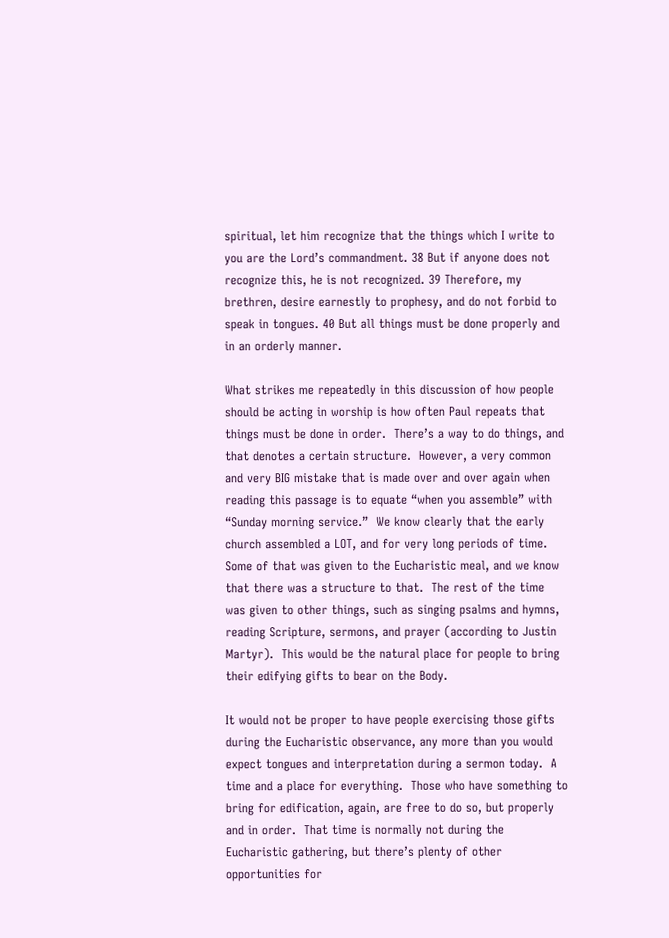spiritual, let him recognize that the things which I write to you are the Lord’s commandment. 38 But if anyone does not recognize this, he is not recognized. 39 Therefore, my brethren, desire earnestly to prophesy, and do not forbid to speak in tongues. 40 But all things must be done properly and in an orderly manner.

What strikes me repeatedly in this discussion of how people should be acting in worship is how often Paul repeats that things must be done in order.  There’s a way to do things, and that denotes a certain structure.  However, a very common and very BIG mistake that is made over and over again when reading this passage is to equate “when you assemble” with “Sunday morning service.”  We know clearly that the early church assembled a LOT, and for very long periods of time.  Some of that was given to the Eucharistic meal, and we know that there was a structure to that.  The rest of the time was given to other things, such as singing psalms and hymns, reading Scripture, sermons, and prayer (according to Justin Martyr).  This would be the natural place for people to bring their edifying gifts to bear on the Body.

It would not be proper to have people exercising those gifts during the Eucharistic observance, any more than you would expect tongues and interpretation during a sermon today.  A time and a place for everything.  Those who have something to bring for edification, again, are free to do so, but properly and in order.  That time is normally not during the Eucharistic gathering, but there’s plenty of other opportunities for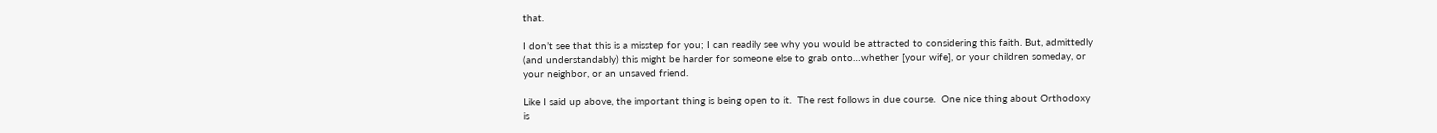that.

I don’t see that this is a misstep for you; I can readily see why you would be attracted to considering this faith. But, admittedly (and understandably) this might be harder for someone else to grab onto…whether [your wife], or your children someday, or your neighbor, or an unsaved friend.

Like I said up above, the important thing is being open to it.  The rest follows in due course.  One nice thing about Orthodoxy is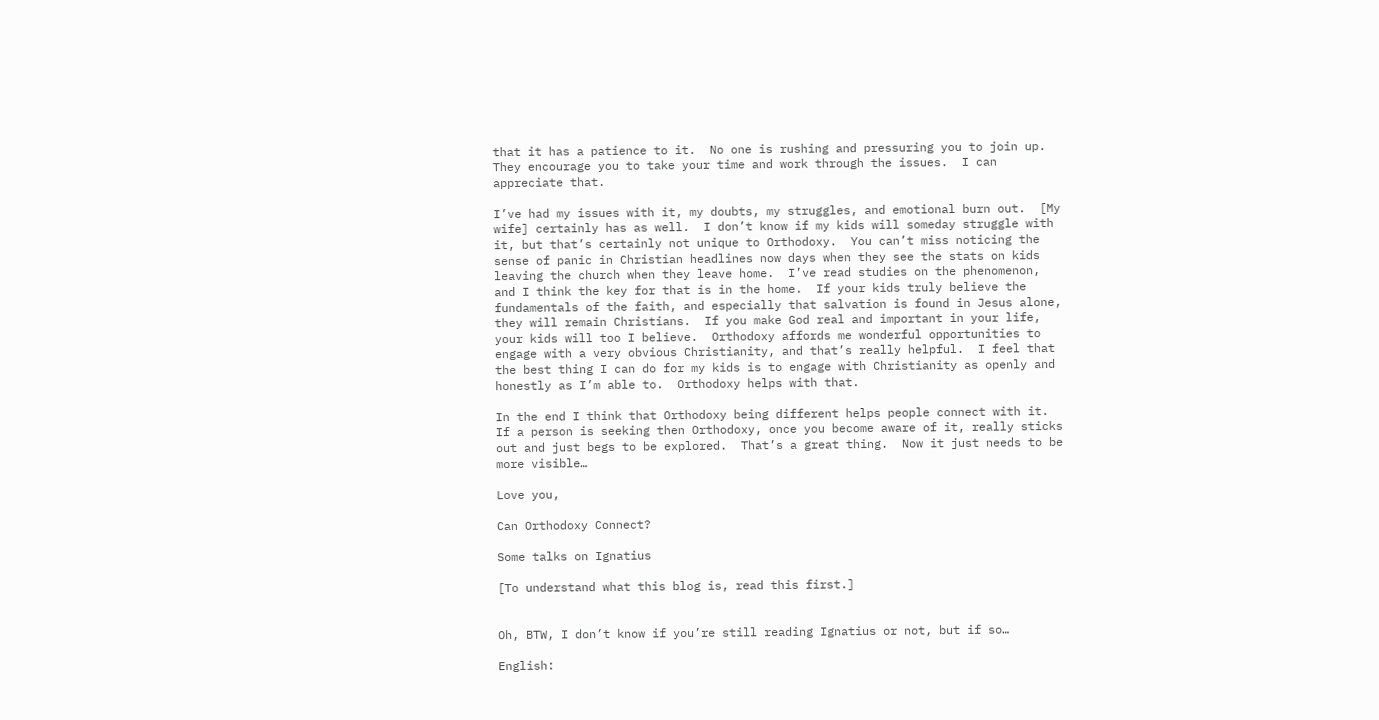that it has a patience to it.  No one is rushing and pressuring you to join up.  They encourage you to take your time and work through the issues.  I can appreciate that.

I’ve had my issues with it, my doubts, my struggles, and emotional burn out.  [My wife] certainly has as well.  I don’t know if my kids will someday struggle with it, but that’s certainly not unique to Orthodoxy.  You can’t miss noticing the sense of panic in Christian headlines now days when they see the stats on kids leaving the church when they leave home.  I’ve read studies on the phenomenon, and I think the key for that is in the home.  If your kids truly believe the fundamentals of the faith, and especially that salvation is found in Jesus alone, they will remain Christians.  If you make God real and important in your life, your kids will too I believe.  Orthodoxy affords me wonderful opportunities to engage with a very obvious Christianity, and that’s really helpful.  I feel that the best thing I can do for my kids is to engage with Christianity as openly and honestly as I’m able to.  Orthodoxy helps with that.

In the end I think that Orthodoxy being different helps people connect with it.  If a person is seeking then Orthodoxy, once you become aware of it, really sticks out and just begs to be explored.  That’s a great thing.  Now it just needs to be more visible…

Love you,

Can Orthodoxy Connect?

Some talks on Ignatius

[To understand what this blog is, read this first.]


Oh, BTW, I don’t know if you’re still reading Ignatius or not, but if so…

English: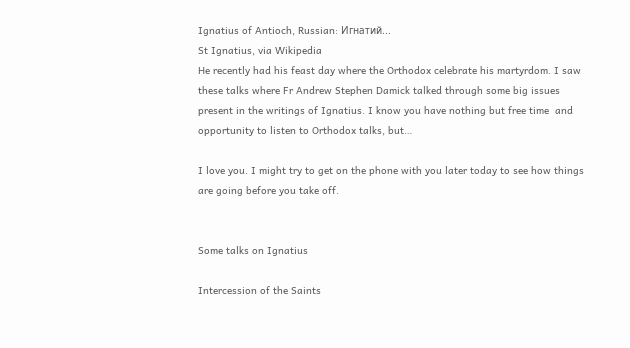Ignatius of Antioch, Russian: Игнатий...
St Ignatius, via Wikipedia
He recently had his feast day where the Orthodox celebrate his martyrdom. I saw these talks where Fr Andrew Stephen Damick talked through some big issues present in the writings of Ignatius. I know you have nothing but free time  and opportunity to listen to Orthodox talks, but…

I love you. I might try to get on the phone with you later today to see how things are going before you take off.


Some talks on Ignatius

Intercession of the Saints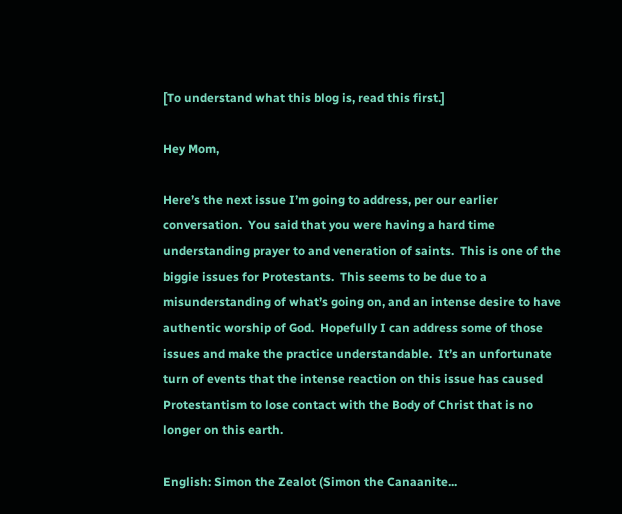[To understand what this blog is, read this first.]

Hey Mom,

Here’s the next issue I’m going to address, per our earlier conversation.  You said that you were having a hard time understanding prayer to and veneration of saints.  This is one of the biggie issues for Protestants.  This seems to be due to a misunderstanding of what’s going on, and an intense desire to have authentic worship of God.  Hopefully I can address some of those issues and make the practice understandable.  It’s an unfortunate turn of events that the intense reaction on this issue has caused Protestantism to lose contact with the Body of Christ that is no longer on this earth.

English: Simon the Zealot (Simon the Canaanite...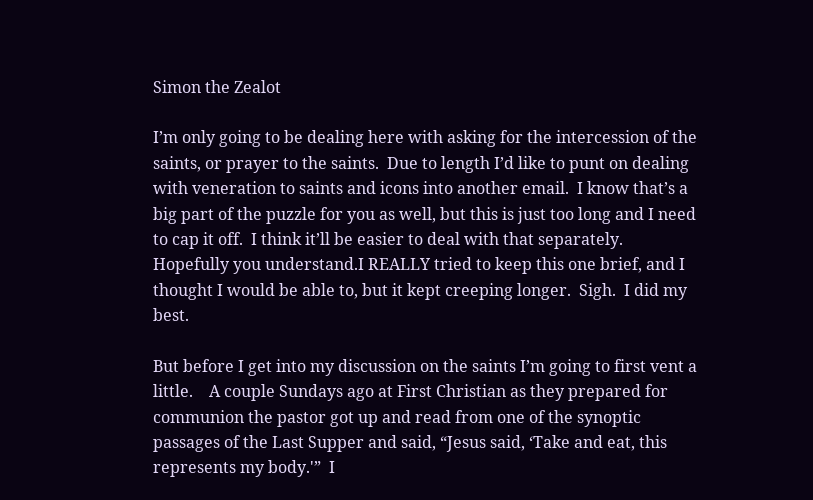Simon the Zealot

I’m only going to be dealing here with asking for the intercession of the saints, or prayer to the saints.  Due to length I’d like to punt on dealing with veneration to saints and icons into another email.  I know that’s a big part of the puzzle for you as well, but this is just too long and I need to cap it off.  I think it’ll be easier to deal with that separately.  Hopefully you understand.I REALLY tried to keep this one brief, and I thought I would be able to, but it kept creeping longer.  Sigh.  I did my best.

But before I get into my discussion on the saints I’m going to first vent a little.    A couple Sundays ago at First Christian as they prepared for communion the pastor got up and read from one of the synoptic passages of the Last Supper and said, “Jesus said, ‘Take and eat, this represents my body.'”  I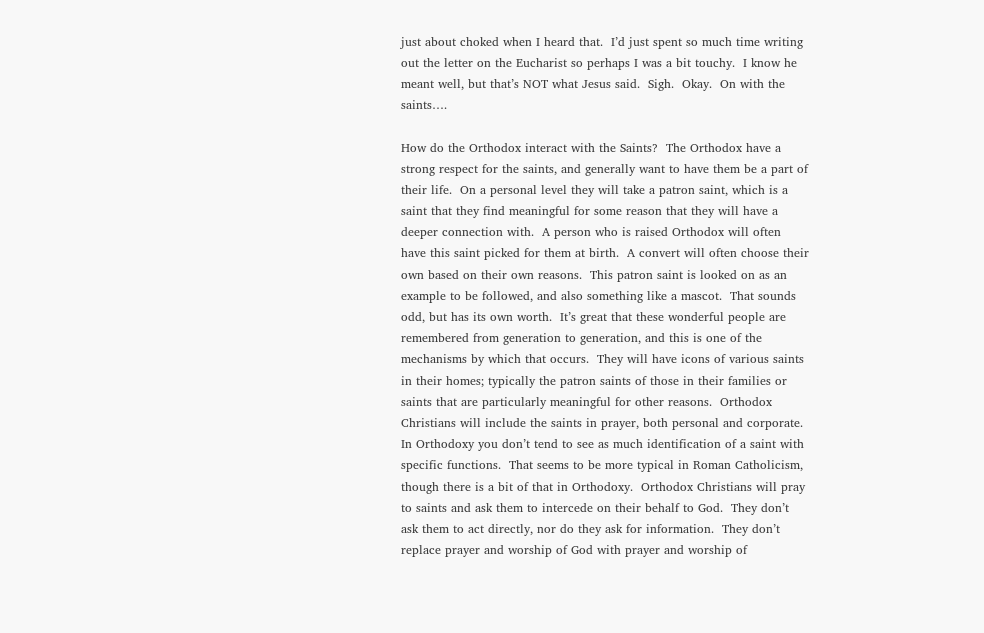just about choked when I heard that.  I’d just spent so much time writing out the letter on the Eucharist so perhaps I was a bit touchy.  I know he meant well, but that’s NOT what Jesus said.  Sigh.  Okay.  On with the saints….

How do the Orthodox interact with the Saints?  The Orthodox have a strong respect for the saints, and generally want to have them be a part of their life.  On a personal level they will take a patron saint, which is a saint that they find meaningful for some reason that they will have a deeper connection with.  A person who is raised Orthodox will often have this saint picked for them at birth.  A convert will often choose their own based on their own reasons.  This patron saint is looked on as an example to be followed, and also something like a mascot.  That sounds odd, but has its own worth.  It’s great that these wonderful people are remembered from generation to generation, and this is one of the mechanisms by which that occurs.  They will have icons of various saints in their homes; typically the patron saints of those in their families or saints that are particularly meaningful for other reasons.  Orthodox Christians will include the saints in prayer, both personal and corporate.  In Orthodoxy you don’t tend to see as much identification of a saint with specific functions.  That seems to be more typical in Roman Catholicism, though there is a bit of that in Orthodoxy.  Orthodox Christians will pray to saints and ask them to intercede on their behalf to God.  They don’t ask them to act directly, nor do they ask for information.  They don’t replace prayer and worship of God with prayer and worship of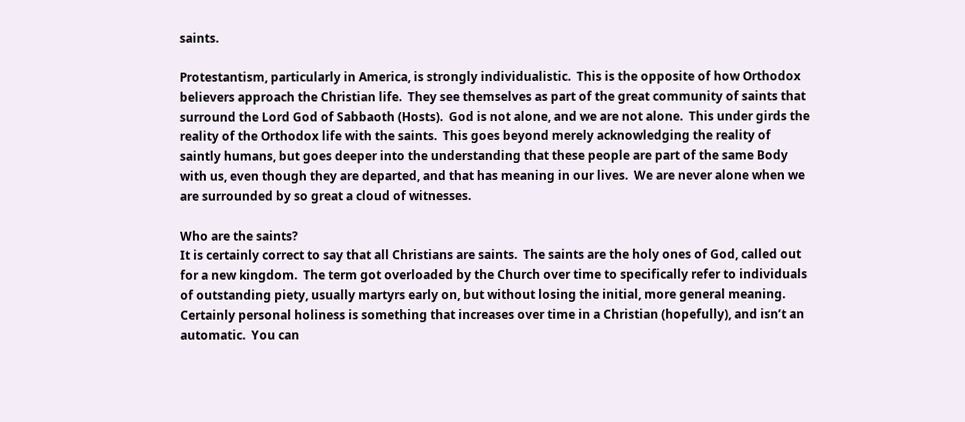saints.

Protestantism, particularly in America, is strongly individualistic.  This is the opposite of how Orthodox believers approach the Christian life.  They see themselves as part of the great community of saints that surround the Lord God of Sabbaoth (Hosts).  God is not alone, and we are not alone.  This under girds the reality of the Orthodox life with the saints.  This goes beyond merely acknowledging the reality of saintly humans, but goes deeper into the understanding that these people are part of the same Body with us, even though they are departed, and that has meaning in our lives.  We are never alone when we are surrounded by so great a cloud of witnesses.

Who are the saints?
It is certainly correct to say that all Christians are saints.  The saints are the holy ones of God, called out for a new kingdom.  The term got overloaded by the Church over time to specifically refer to individuals of outstanding piety, usually martyrs early on, but without losing the initial, more general meaning.  Certainly personal holiness is something that increases over time in a Christian (hopefully), and isn’t an automatic.  You can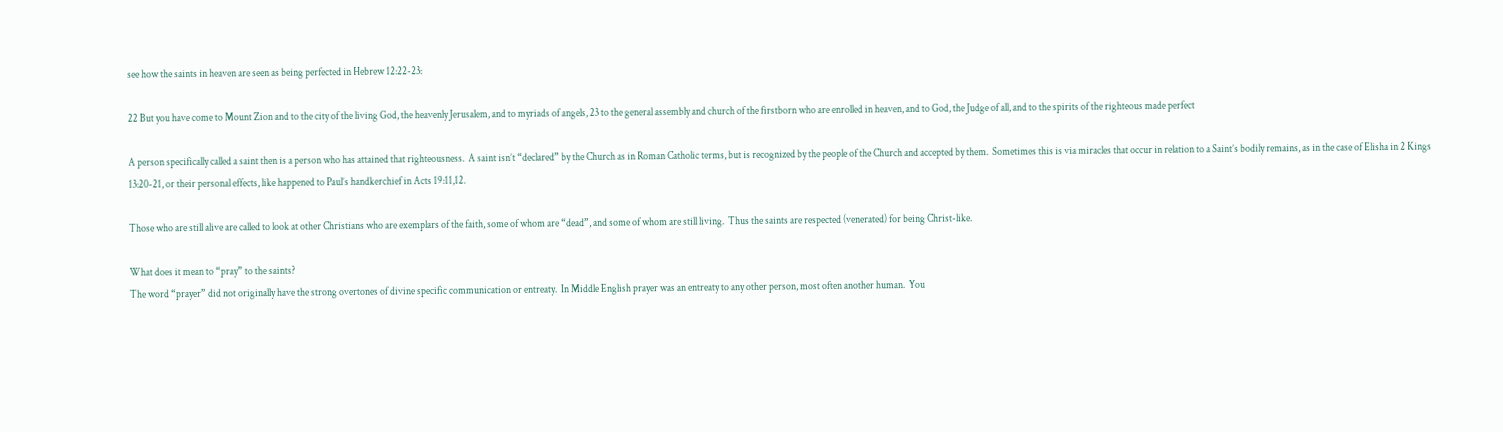see how the saints in heaven are seen as being perfected in Hebrew 12:22-23:

22 But you have come to Mount Zion and to the city of the living God, the heavenly Jerusalem, and to myriads of angels, 23 to the general assembly and church of the firstborn who are enrolled in heaven, and to God, the Judge of all, and to the spirits of the righteous made perfect

A person specifically called a saint then is a person who has attained that righteousness.  A saint isn’t “declared” by the Church as in Roman Catholic terms, but is recognized by the people of the Church and accepted by them.  Sometimes this is via miracles that occur in relation to a Saint’s bodily remains, as in the case of Elisha in 2 Kings 13:20-21, or their personal effects, like happened to Paul’s handkerchief in Acts 19:11,12.

Those who are still alive are called to look at other Christians who are exemplars of the faith, some of whom are “dead”, and some of whom are still living.  Thus the saints are respected (venerated) for being Christ-like.

What does it mean to “pray” to the saints?
The word “prayer” did not originally have the strong overtones of divine specific communication or entreaty.  In Middle English prayer was an entreaty to any other person, most often another human.  You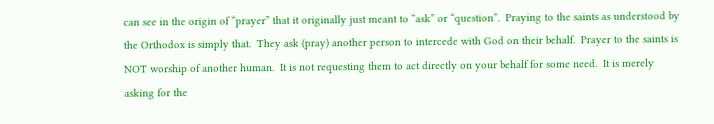can see in the origin of “prayer” that it originally just meant to “ask” or “question”.  Praying to the saints as understood by the Orthodox is simply that.  They ask (pray) another person to intercede with God on their behalf.  Prayer to the saints is NOT worship of another human.  It is not requesting them to act directly on your behalf for some need.  It is merely asking for the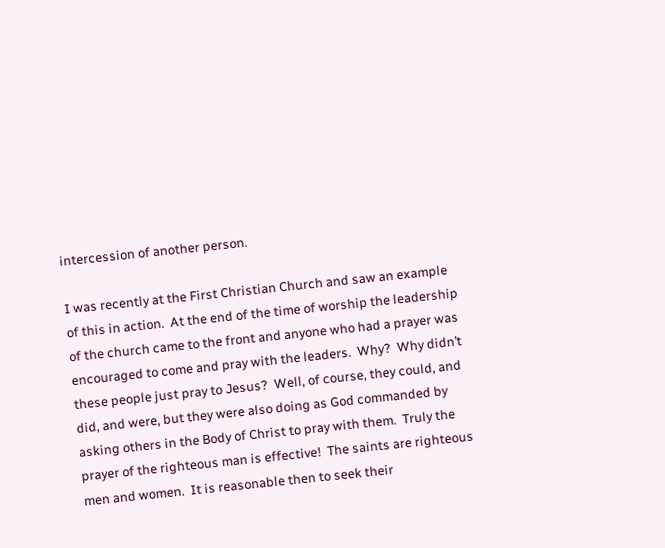intercession of another person.

I was recently at the First Christian Church and saw an example of this in action.  At the end of the time of worship the leadership of the church came to the front and anyone who had a prayer was encouraged to come and pray with the leaders.  Why?  Why didn’t these people just pray to Jesus?  Well, of course, they could, and did, and were, but they were also doing as God commanded by asking others in the Body of Christ to pray with them.  Truly the prayer of the righteous man is effective!  The saints are righteous men and women.  It is reasonable then to seek their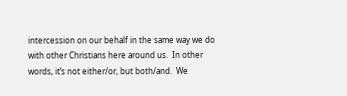intercession on our behalf in the same way we do with other Christians here around us.  In other words, it’s not either/or, but both/and.  We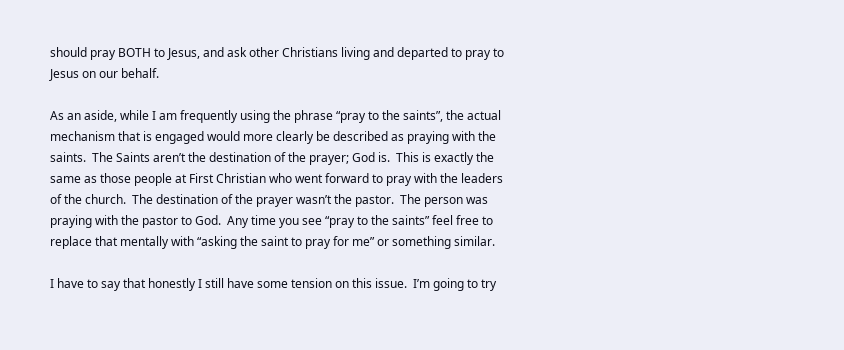should pray BOTH to Jesus, and ask other Christians living and departed to pray to Jesus on our behalf.

As an aside, while I am frequently using the phrase “pray to the saints”, the actual mechanism that is engaged would more clearly be described as praying with the saints.  The Saints aren’t the destination of the prayer; God is.  This is exactly the same as those people at First Christian who went forward to pray with the leaders of the church.  The destination of the prayer wasn’t the pastor.  The person was praying with the pastor to God.  Any time you see “pray to the saints” feel free to replace that mentally with “asking the saint to pray for me” or something similar.

I have to say that honestly I still have some tension on this issue.  I’m going to try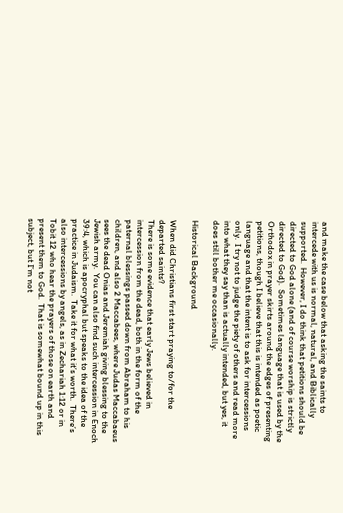and make the case below that asking the saints to intercede with us is normal, natural, and Biblically supported.  However, I do think that petitions should be directed to God alone (and of course worship is strictly directed to God).  Sometimes language that is used by the Orthodox in prayer skirts around the edges of presenting petitions, though I believe that this is intended as poetic language and that the intent is to ask for intercessions only.  I try not to judge the piety of others and read more into what they say than is actually intended, but yes, it does still bother me occasionally.

Historical Background

When did Christians first start praying to/for the departed saints?
There is some evidence that early Jews believed in intercession from the dead, both in the form of the paternal blessings passed down from Abraham to his children, and also 2 Maccabees, where Judas Maccabaeus sees the dead Onias and Jeremiah giving blessing to the Jewish army.  You can also find such intercession in Enoch 39:4, which is apocryphal but speaks to the idea of the practice in Judaism.  Take it for what it’s worth.  There’s also intercessions by angels, as in Zechariah 1:12 or in Tobit 12 who hear the prayers of those on earth and present them to God.  That is somewhat bound up in this subject, but I’m not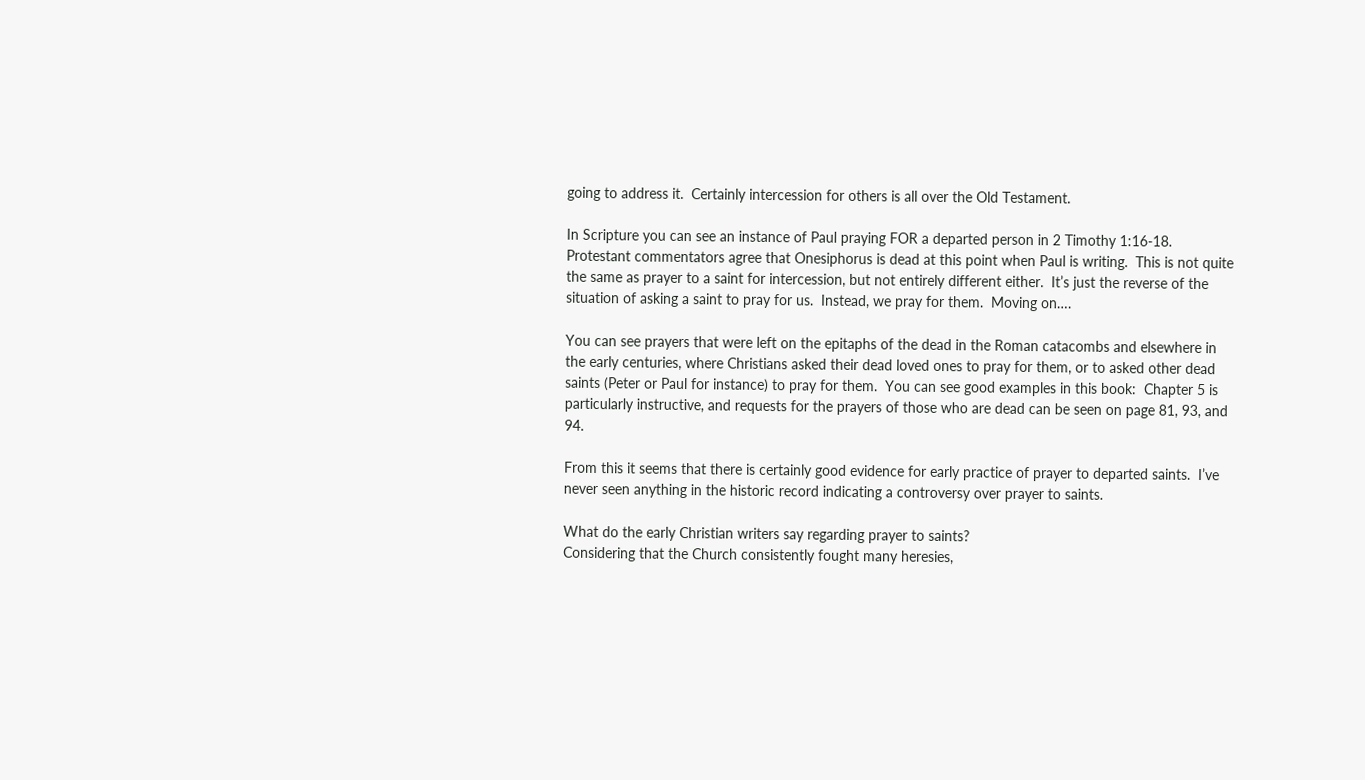going to address it.  Certainly intercession for others is all over the Old Testament.

In Scripture you can see an instance of Paul praying FOR a departed person in 2 Timothy 1:16-18.  Protestant commentators agree that Onesiphorus is dead at this point when Paul is writing.  This is not quite the same as prayer to a saint for intercession, but not entirely different either.  It’s just the reverse of the situation of asking a saint to pray for us.  Instead, we pray for them.  Moving on….

You can see prayers that were left on the epitaphs of the dead in the Roman catacombs and elsewhere in the early centuries, where Christians asked their dead loved ones to pray for them, or to asked other dead saints (Peter or Paul for instance) to pray for them.  You can see good examples in this book:  Chapter 5 is particularly instructive, and requests for the prayers of those who are dead can be seen on page 81, 93, and 94.

From this it seems that there is certainly good evidence for early practice of prayer to departed saints.  I’ve never seen anything in the historic record indicating a controversy over prayer to saints.

What do the early Christian writers say regarding prayer to saints?
Considering that the Church consistently fought many heresies,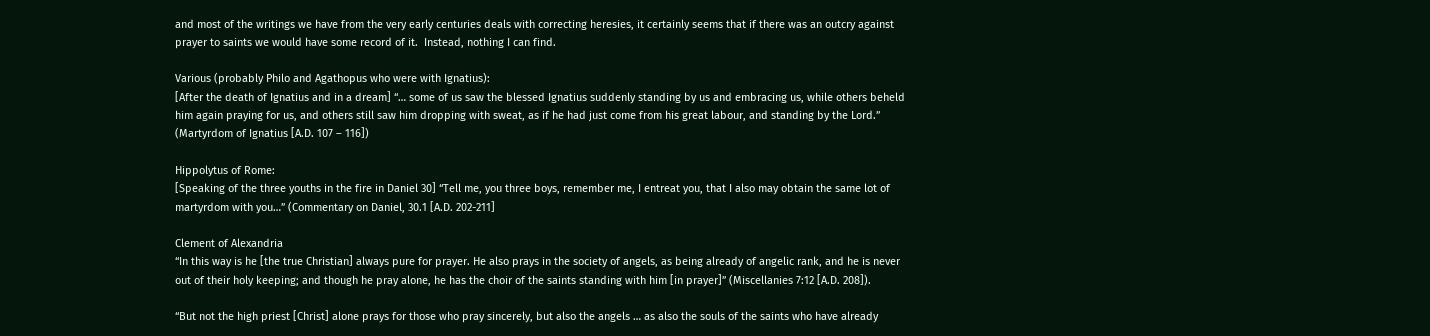and most of the writings we have from the very early centuries deals with correcting heresies, it certainly seems that if there was an outcry against prayer to saints we would have some record of it.  Instead, nothing I can find.

Various (probably Philo and Agathopus who were with Ignatius):
[After the death of Ignatius and in a dream] “… some of us saw the blessed Ignatius suddenly standing by us and embracing us, while others beheld him again praying for us, and others still saw him dropping with sweat, as if he had just come from his great labour, and standing by the Lord.” (Martyrdom of Ignatius [A.D. 107 – 116])

Hippolytus of Rome:
[Speaking of the three youths in the fire in Daniel 30] “Tell me, you three boys, remember me, I entreat you, that I also may obtain the same lot of martyrdom with you…” (Commentary on Daniel, 30.1 [A.D. 202-211]

Clement of Alexandria
“In this way is he [the true Christian] always pure for prayer. He also prays in the society of angels, as being already of angelic rank, and he is never out of their holy keeping; and though he pray alone, he has the choir of the saints standing with him [in prayer]” (Miscellanies 7:12 [A.D. 208]).

“But not the high priest [Christ] alone prays for those who pray sincerely, but also the angels … as also the souls of the saints who have already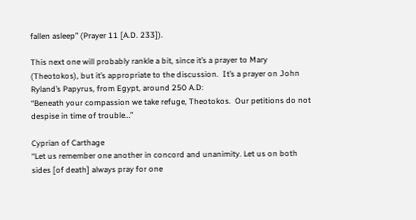fallen asleep” (Prayer 11 [A.D. 233]).

This next one will probably rankle a bit, since it’s a prayer to Mary (Theotokos), but it’s appropriate to the discussion.  It’s a prayer on John Ryland’s Papyrus, from Egypt, around 250 A.D:
“Beneath your compassion we take refuge, Theotokos.  Our petitions do not despise in time of trouble…”

Cyprian of Carthage
“Let us remember one another in concord and unanimity. Let us on both sides [of death] always pray for one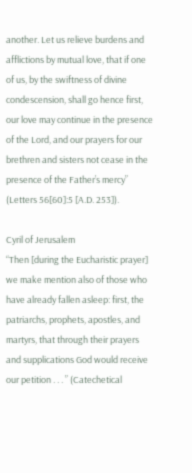another. Let us relieve burdens and afflictions by mutual love, that if one of us, by the swiftness of divine condescension, shall go hence first, our love may continue in the presence of the Lord, and our prayers for our brethren and sisters not cease in the presence of the Father’s mercy” (Letters 56[60]:5 [A.D. 253]).

Cyril of Jerusalem
“Then [during the Eucharistic prayer] we make mention also of those who have already fallen asleep: first, the patriarchs, prophets, apostles, and martyrs, that through their prayers and supplications God would receive our petition . . . ” (Catechetical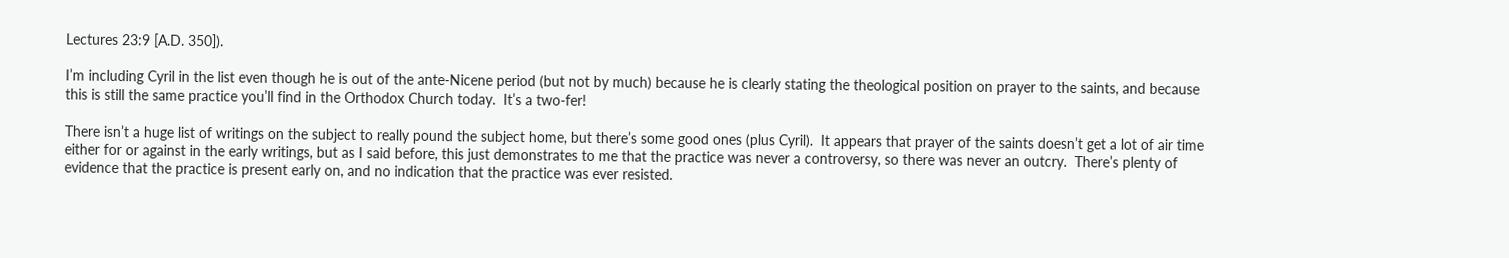Lectures 23:9 [A.D. 350]).

I’m including Cyril in the list even though he is out of the ante-Nicene period (but not by much) because he is clearly stating the theological position on prayer to the saints, and because this is still the same practice you’ll find in the Orthodox Church today.  It’s a two-fer!

There isn’t a huge list of writings on the subject to really pound the subject home, but there’s some good ones (plus Cyril).  It appears that prayer of the saints doesn’t get a lot of air time either for or against in the early writings, but as I said before, this just demonstrates to me that the practice was never a controversy, so there was never an outcry.  There’s plenty of evidence that the practice is present early on, and no indication that the practice was ever resisted.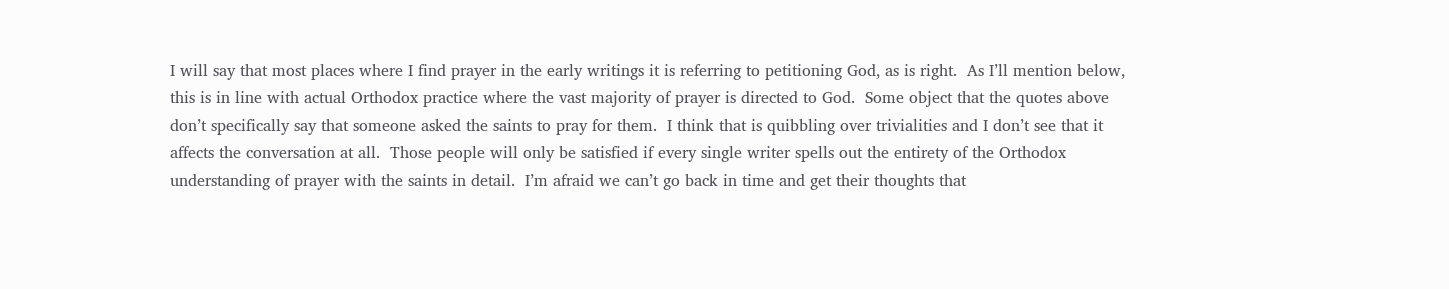I will say that most places where I find prayer in the early writings it is referring to petitioning God, as is right.  As I’ll mention below, this is in line with actual Orthodox practice where the vast majority of prayer is directed to God.  Some object that the quotes above don’t specifically say that someone asked the saints to pray for them.  I think that is quibbling over trivialities and I don’t see that it affects the conversation at all.  Those people will only be satisfied if every single writer spells out the entirety of the Orthodox understanding of prayer with the saints in detail.  I’m afraid we can’t go back in time and get their thoughts that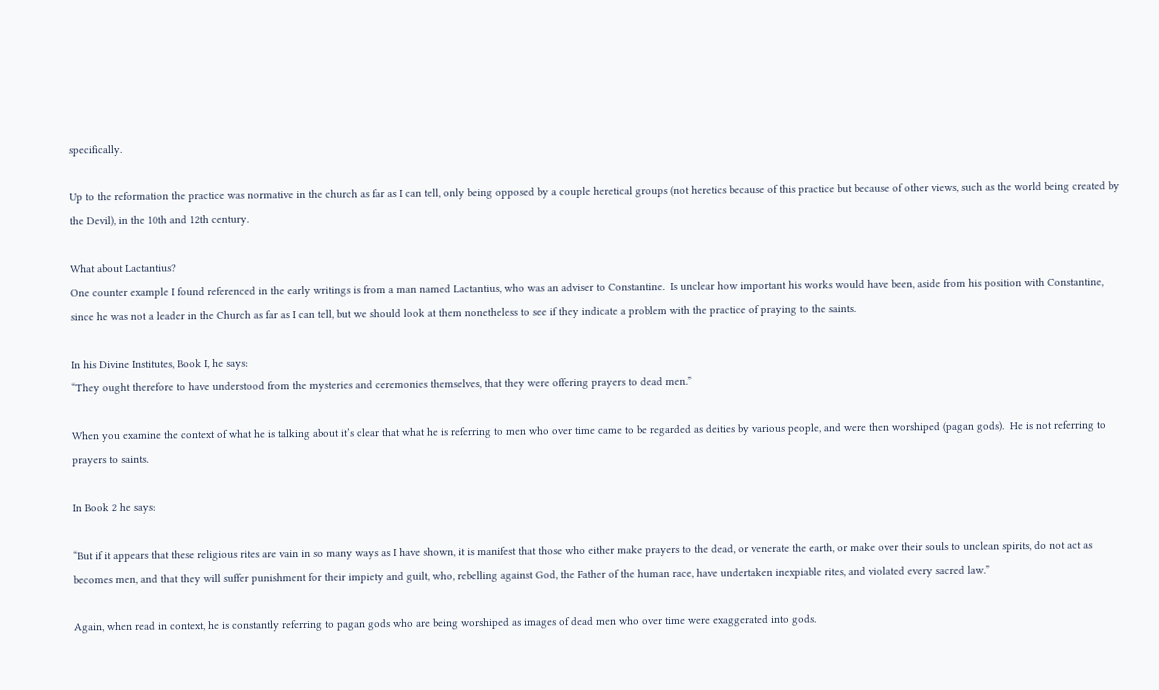specifically.

Up to the reformation the practice was normative in the church as far as I can tell, only being opposed by a couple heretical groups (not heretics because of this practice but because of other views, such as the world being created by the Devil), in the 10th and 12th century.

What about Lactantius?
One counter example I found referenced in the early writings is from a man named Lactantius, who was an adviser to Constantine.  Is unclear how important his works would have been, aside from his position with Constantine, since he was not a leader in the Church as far as I can tell, but we should look at them nonetheless to see if they indicate a problem with the practice of praying to the saints.

In his Divine Institutes, Book I, he says:
“They ought therefore to have understood from the mysteries and ceremonies themselves, that they were offering prayers to dead men.”

When you examine the context of what he is talking about it’s clear that what he is referring to men who over time came to be regarded as deities by various people, and were then worshiped (pagan gods).  He is not referring to prayers to saints.

In Book 2 he says:

“But if it appears that these religious rites are vain in so many ways as I have shown, it is manifest that those who either make prayers to the dead, or venerate the earth, or make over their souls to unclean spirits, do not act as becomes men, and that they will suffer punishment for their impiety and guilt, who, rebelling against God, the Father of the human race, have undertaken inexpiable rites, and violated every sacred law.”

Again, when read in context, he is constantly referring to pagan gods who are being worshiped as images of dead men who over time were exaggerated into gods.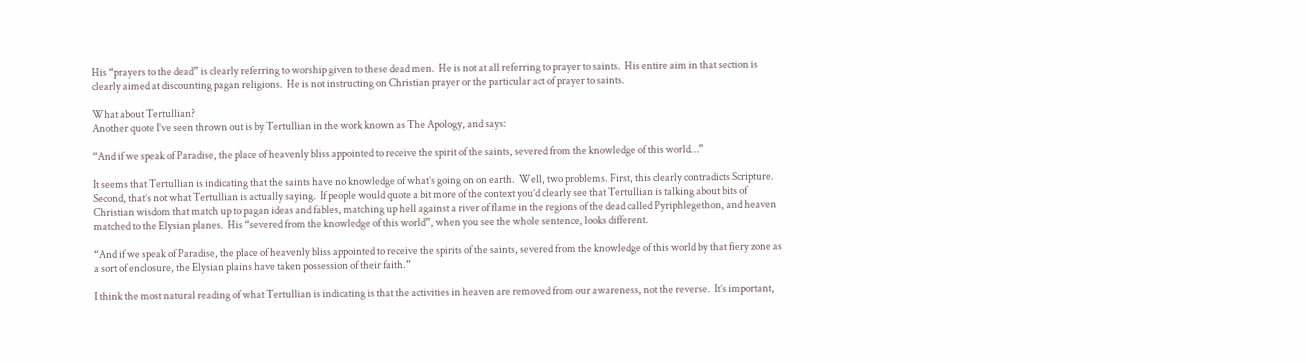His “prayers to the dead” is clearly referring to worship given to these dead men.  He is not at all referring to prayer to saints.  His entire aim in that section is clearly aimed at discounting pagan religions.  He is not instructing on Christian prayer or the particular act of prayer to saints.

What about Tertullian?
Another quote I’ve seen thrown out is by Tertullian in the work known as The Apology, and says:

“And if we speak of Paradise, the place of heavenly bliss appointed to receive the spirit of the saints, severed from the knowledge of this world…”

It seems that Tertullian is indicating that the saints have no knowledge of what’s going on on earth.  Well, two problems. First, this clearly contradicts Scripture.  Second, that’s not what Tertullian is actually saying.  If people would quote a bit more of the context you’d clearly see that Tertullian is talking about bits of Christian wisdom that match up to pagan ideas and fables, matching up hell against a river of flame in the regions of the dead called Pyriphlegethon, and heaven matched to the Elysian planes.  His “severed from the knowledge of this world”, when you see the whole sentence, looks different.

“And if we speak of Paradise, the place of heavenly bliss appointed to receive the spirits of the saints, severed from the knowledge of this world by that fiery zone as a sort of enclosure, the Elysian plains have taken possession of their faith.”

I think the most natural reading of what Tertullian is indicating is that the activities in heaven are removed from our awareness, not the reverse.  It’s important,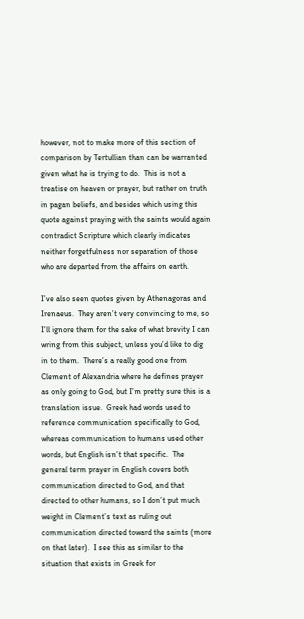however, not to make more of this section of comparison by Tertullian than can be warranted given what he is trying to do.  This is not a treatise on heaven or prayer, but rather on truth in pagan beliefs, and besides which using this quote against praying with the saints would again contradict Scripture which clearly indicates neither forgetfulness nor separation of those who are departed from the affairs on earth.

I’ve also seen quotes given by Athenagoras and Irenaeus.  They aren’t very convincing to me, so I’ll ignore them for the sake of what brevity I can wring from this subject, unless you’d like to dig in to them.  There’s a really good one from Clement of Alexandria where he defines prayer as only going to God, but I’m pretty sure this is a translation issue.  Greek had words used to reference communication specifically to God, whereas communication to humans used other words, but English isn’t that specific.  The general term prayer in English covers both communication directed to God, and that directed to other humans, so I don’t put much weight in Clement’s text as ruling out communication directed toward the saints (more on that later).  I see this as similar to the situation that exists in Greek for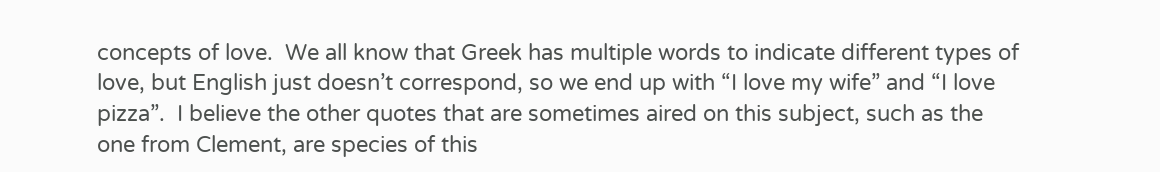concepts of love.  We all know that Greek has multiple words to indicate different types of love, but English just doesn’t correspond, so we end up with “I love my wife” and “I love pizza”.  I believe the other quotes that are sometimes aired on this subject, such as the one from Clement, are species of this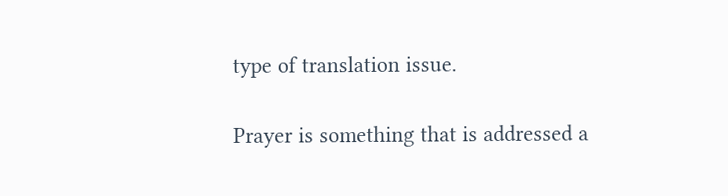type of translation issue.

Prayer is something that is addressed a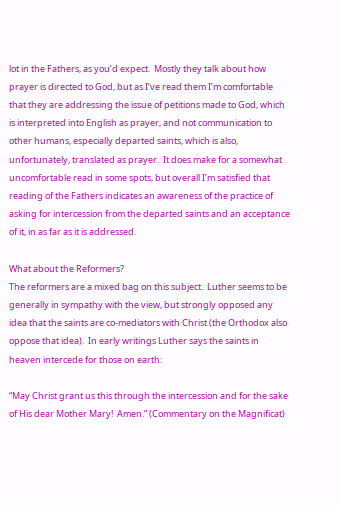lot in the Fathers, as you’d expect.  Mostly they talk about how prayer is directed to God, but as I’ve read them I’m comfortable that they are addressing the issue of petitions made to God, which is interpreted into English as prayer, and not communication to other humans, especially departed saints, which is also, unfortunately, translated as prayer.  It does make for a somewhat uncomfortable read in some spots, but overall I’m satisfied that reading of the Fathers indicates an awareness of the practice of asking for intercession from the departed saints and an acceptance of it, in as far as it is addressed.

What about the Reformers?
The reformers are a mixed bag on this subject.  Luther seems to be generally in sympathy with the view, but strongly opposed any idea that the saints are co-mediators with Christ (the Orthodox also oppose that idea).  In early writings Luther says the saints in heaven intercede for those on earth:

“May Christ grant us this through the intercession and for the sake of His dear Mother Mary!  Amen.” (Commentary on the Magnificat)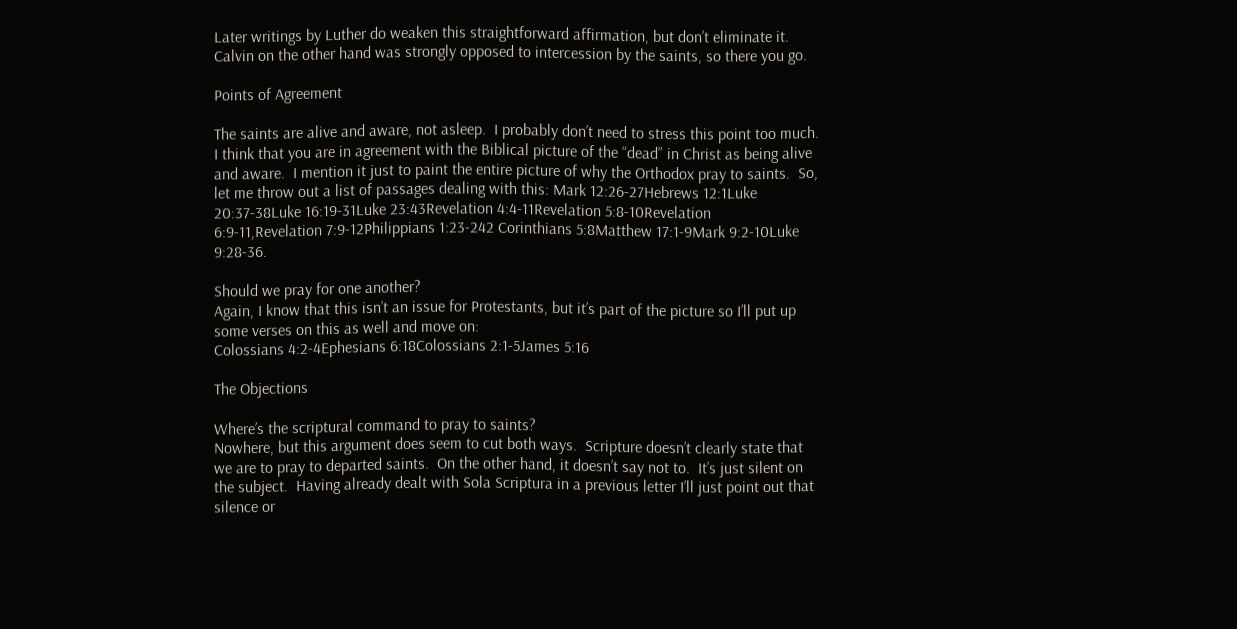Later writings by Luther do weaken this straightforward affirmation, but don’t eliminate it.  Calvin on the other hand was strongly opposed to intercession by the saints, so there you go.

Points of Agreement

The saints are alive and aware, not asleep.  I probably don’t need to stress this point too much.  I think that you are in agreement with the Biblical picture of the “dead” in Christ as being alive and aware.  I mention it just to paint the entire picture of why the Orthodox pray to saints.  So, let me throw out a list of passages dealing with this: Mark 12:26-27Hebrews 12:1Luke 20:37-38Luke 16:19-31Luke 23:43Revelation 4:4-11Revelation 5:8-10Revelation 6:9-11,Revelation 7:9-12Philippians 1:23-242 Corinthians 5:8Matthew 17:1-9Mark 9:2-10Luke 9:28-36.

Should we pray for one another?
Again, I know that this isn’t an issue for Protestants, but it’s part of the picture so I’ll put up some verses on this as well and move on:
Colossians 4:2-4Ephesians 6:18Colossians 2:1-5James 5:16

The Objections

Where’s the scriptural command to pray to saints?
Nowhere, but this argument does seem to cut both ways.  Scripture doesn’t clearly state that we are to pray to departed saints.  On the other hand, it doesn’t say not to.  It’s just silent on the subject.  Having already dealt with Sola Scriptura in a previous letter I’ll just point out that silence or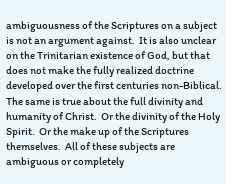ambiguousness of the Scriptures on a subject is not an argument against.  It is also unclear on the Trinitarian existence of God, but that does not make the fully realized doctrine developed over the first centuries non-Biblical.  The same is true about the full divinity and humanity of Christ.  Or the divinity of the Holy Spirit.  Or the make up of the Scriptures themselves.  All of these subjects are ambiguous or completely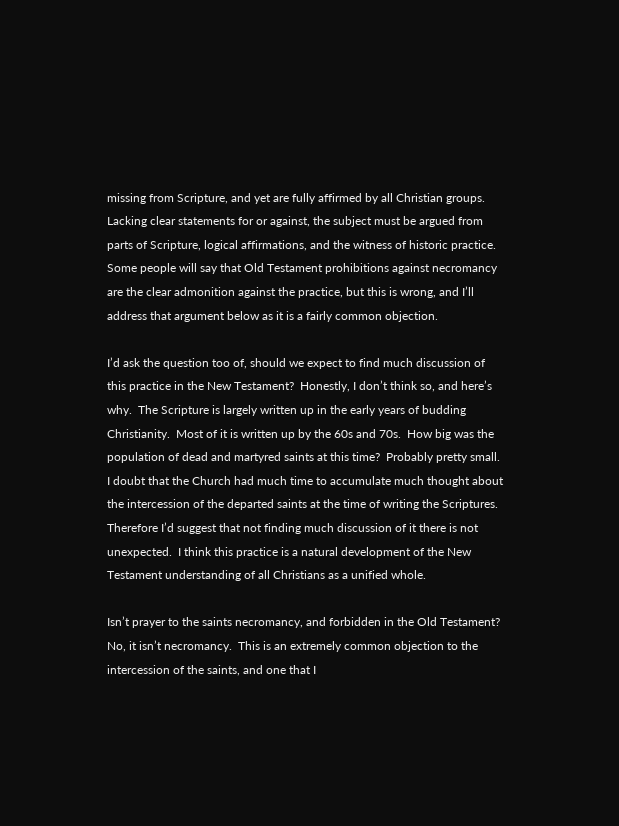missing from Scripture, and yet are fully affirmed by all Christian groups.  Lacking clear statements for or against, the subject must be argued from parts of Scripture, logical affirmations, and the witness of historic practice.  Some people will say that Old Testament prohibitions against necromancy are the clear admonition against the practice, but this is wrong, and I’ll address that argument below as it is a fairly common objection.

I’d ask the question too of, should we expect to find much discussion of this practice in the New Testament?  Honestly, I don’t think so, and here’s why.  The Scripture is largely written up in the early years of budding Christianity.  Most of it is written up by the 60s and 70s.  How big was the population of dead and martyred saints at this time?  Probably pretty small.  I doubt that the Church had much time to accumulate much thought about the intercession of the departed saints at the time of writing the Scriptures.  Therefore I’d suggest that not finding much discussion of it there is not unexpected.  I think this practice is a natural development of the New Testament understanding of all Christians as a unified whole.

Isn’t prayer to the saints necromancy, and forbidden in the Old Testament?
No, it isn’t necromancy.  This is an extremely common objection to the intercession of the saints, and one that I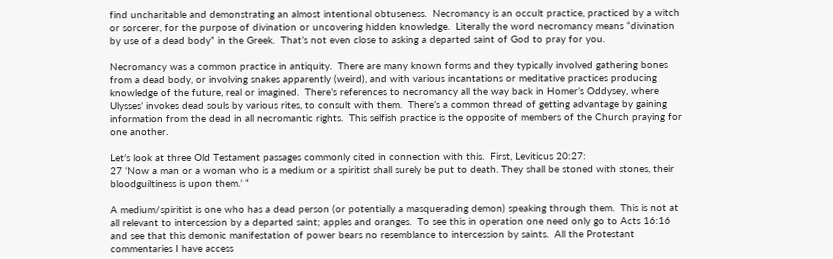find uncharitable and demonstrating an almost intentional obtuseness.  Necromancy is an occult practice, practiced by a witch or sorcerer, for the purpose of divination or uncovering hidden knowledge.  Literally the word necromancy means “divination by use of a dead body” in the Greek.  That’s not even close to asking a departed saint of God to pray for you.

Necromancy was a common practice in antiquity.  There are many known forms and they typically involved gathering bones from a dead body, or involving snakes apparently (weird), and with various incantations or meditative practices producing knowledge of the future, real or imagined.  There’s references to necromancy all the way back in Homer’s Oddysey, where Ulysses’ invokes dead souls by various rites, to consult with them.  There’s a common thread of getting advantage by gaining information from the dead in all necromantic rights.  This selfish practice is the opposite of members of the Church praying for one another.

Let’s look at three Old Testament passages commonly cited in connection with this.  First, Leviticus 20:27:
27 ‘Now a man or a woman who is a medium or a spiritist shall surely be put to death. They shall be stoned with stones, their bloodguiltiness is upon them.’ “

A medium/spiritist is one who has a dead person (or potentially a masquerading demon) speaking through them.  This is not at all relevant to intercession by a departed saint; apples and oranges.  To see this in operation one need only go to Acts 16:16 and see that this demonic manifestation of power bears no resemblance to intercession by saints.  All the Protestant commentaries I have access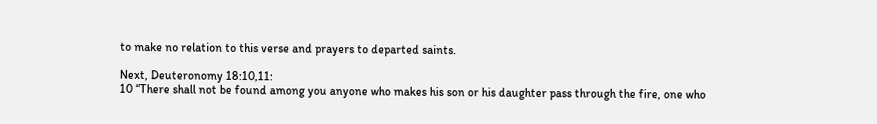to make no relation to this verse and prayers to departed saints.

Next, Deuteronomy 18:10,11:
10 “There shall not be found among you anyone who makes his son or his daughter pass through the fire, one who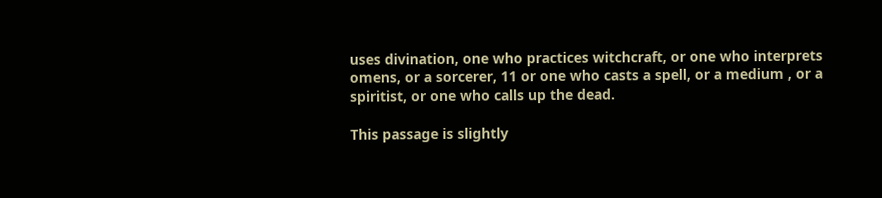uses divination, one who practices witchcraft, or one who interprets omens, or a sorcerer, 11 or one who casts a spell, or a medium , or a spiritist, or one who calls up the dead.

This passage is slightly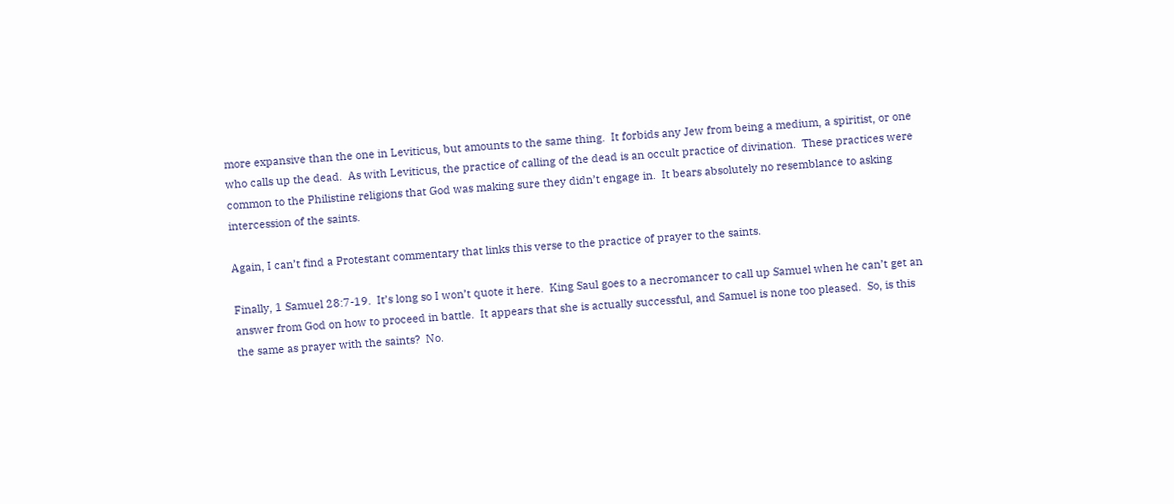more expansive than the one in Leviticus, but amounts to the same thing.  It forbids any Jew from being a medium, a spiritist, or one who calls up the dead.  As with Leviticus, the practice of calling of the dead is an occult practice of divination.  These practices were common to the Philistine religions that God was making sure they didn’t engage in.  It bears absolutely no resemblance to asking intercession of the saints.

Again, I can’t find a Protestant commentary that links this verse to the practice of prayer to the saints.

Finally, 1 Samuel 28:7-19.  It’s long so I won’t quote it here.  King Saul goes to a necromancer to call up Samuel when he can’t get an answer from God on how to proceed in battle.  It appears that she is actually successful, and Samuel is none too pleased.  So, is this the same as prayer with the saints?  No.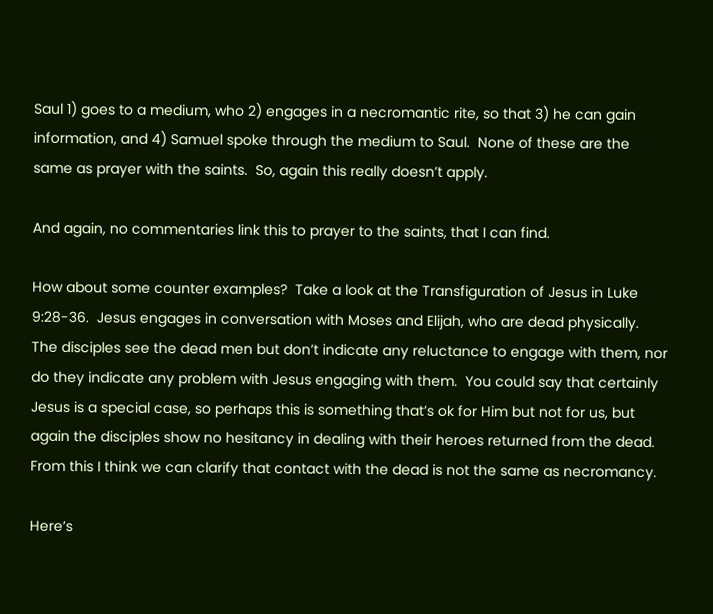Saul 1) goes to a medium, who 2) engages in a necromantic rite, so that 3) he can gain information, and 4) Samuel spoke through the medium to Saul.  None of these are the same as prayer with the saints.  So, again this really doesn’t apply.

And again, no commentaries link this to prayer to the saints, that I can find.

How about some counter examples?  Take a look at the Transfiguration of Jesus in Luke 9:28-36.  Jesus engages in conversation with Moses and Elijah, who are dead physically.  The disciples see the dead men but don’t indicate any reluctance to engage with them, nor do they indicate any problem with Jesus engaging with them.  You could say that certainly Jesus is a special case, so perhaps this is something that’s ok for Him but not for us, but again the disciples show no hesitancy in dealing with their heroes returned from the dead.  From this I think we can clarify that contact with the dead is not the same as necromancy.

Here’s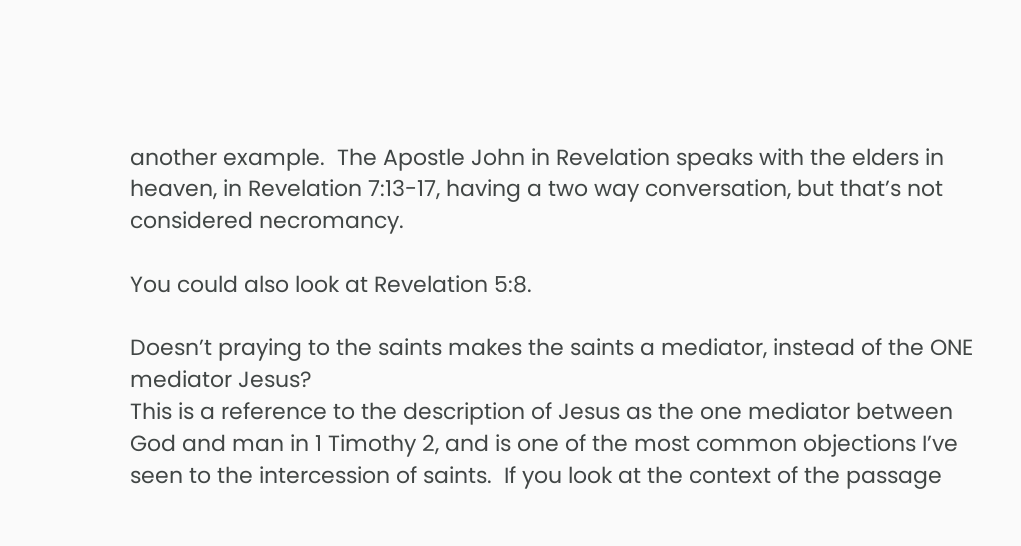another example.  The Apostle John in Revelation speaks with the elders in heaven, in Revelation 7:13-17, having a two way conversation, but that’s not considered necromancy.

You could also look at Revelation 5:8.

Doesn’t praying to the saints makes the saints a mediator, instead of the ONE mediator Jesus?
This is a reference to the description of Jesus as the one mediator between God and man in 1 Timothy 2, and is one of the most common objections I’ve seen to the intercession of saints.  If you look at the context of the passage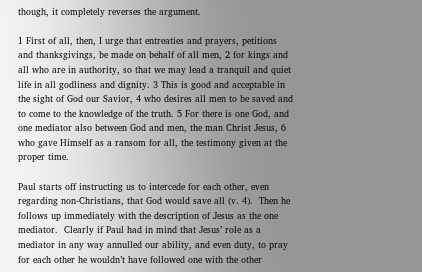though, it completely reverses the argument.

1 First of all, then, I urge that entreaties and prayers, petitions and thanksgivings, be made on behalf of all men, 2 for kings and all who are in authority, so that we may lead a tranquil and quiet life in all godliness and dignity. 3 This is good and acceptable in the sight of God our Savior, 4 who desires all men to be saved and to come to the knowledge of the truth. 5 For there is one God, and one mediator also between God and men, the man Christ Jesus, 6 who gave Himself as a ransom for all, the testimony given at the proper time.

Paul starts off instructing us to intercede for each other, even regarding non-Christians, that God would save all (v. 4).  Then he follows up immediately with the description of Jesus as the one mediator.  Clearly if Paul had in mind that Jesus’ role as a mediator in any way annulled our ability, and even duty, to pray for each other he wouldn’t have followed one with the other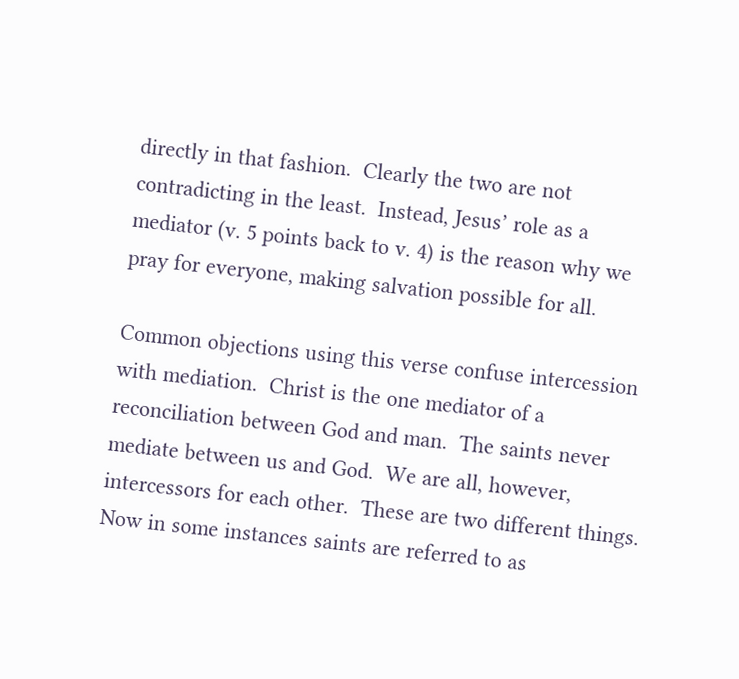directly in that fashion.  Clearly the two are not contradicting in the least.  Instead, Jesus’ role as a mediator (v. 5 points back to v. 4) is the reason why we pray for everyone, making salvation possible for all.

Common objections using this verse confuse intercession with mediation.  Christ is the one mediator of a reconciliation between God and man.  The saints never mediate between us and God.  We are all, however, intercessors for each other.  These are two different things.  Now in some instances saints are referred to as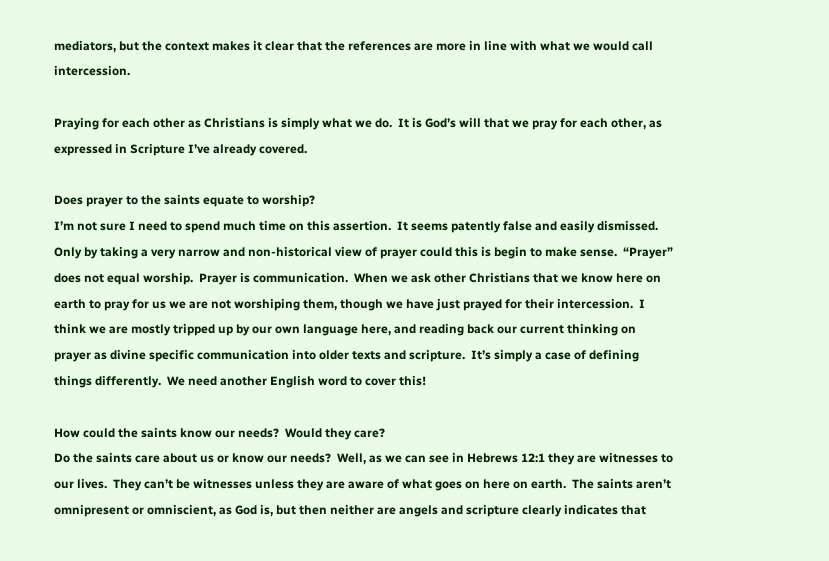mediators, but the context makes it clear that the references are more in line with what we would call intercession.

Praying for each other as Christians is simply what we do.  It is God’s will that we pray for each other, as expressed in Scripture I’ve already covered.

Does prayer to the saints equate to worship?
I’m not sure I need to spend much time on this assertion.  It seems patently false and easily dismissed.  Only by taking a very narrow and non-historical view of prayer could this is begin to make sense.  “Prayer” does not equal worship.  Prayer is communication.  When we ask other Christians that we know here on earth to pray for us we are not worshiping them, though we have just prayed for their intercession.  I think we are mostly tripped up by our own language here, and reading back our current thinking on prayer as divine specific communication into older texts and scripture.  It’s simply a case of defining things differently.  We need another English word to cover this!

How could the saints know our needs?  Would they care?
Do the saints care about us or know our needs?  Well, as we can see in Hebrews 12:1 they are witnesses to our lives.  They can’t be witnesses unless they are aware of what goes on here on earth.  The saints aren’t omnipresent or omniscient, as God is, but then neither are angels and scripture clearly indicates that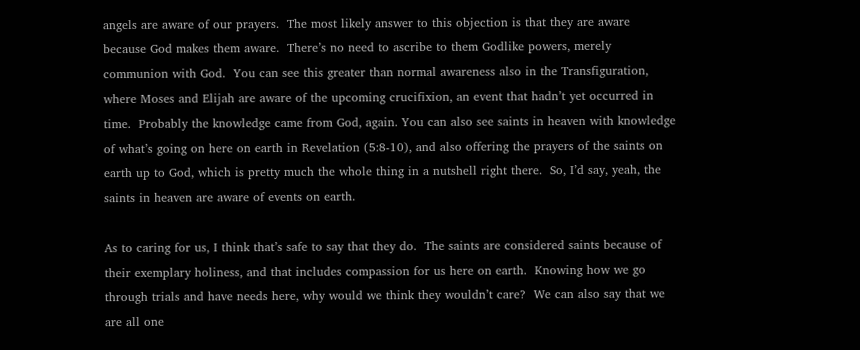angels are aware of our prayers.  The most likely answer to this objection is that they are aware because God makes them aware.  There’s no need to ascribe to them Godlike powers, merely communion with God.  You can see this greater than normal awareness also in the Transfiguration, where Moses and Elijah are aware of the upcoming crucifixion, an event that hadn’t yet occurred in time.  Probably the knowledge came from God, again. You can also see saints in heaven with knowledge of what’s going on here on earth in Revelation (5:8-10), and also offering the prayers of the saints on earth up to God, which is pretty much the whole thing in a nutshell right there.  So, I’d say, yeah, the saints in heaven are aware of events on earth.

As to caring for us, I think that’s safe to say that they do.  The saints are considered saints because of their exemplary holiness, and that includes compassion for us here on earth.  Knowing how we go through trials and have needs here, why would we think they wouldn’t care?  We can also say that we are all one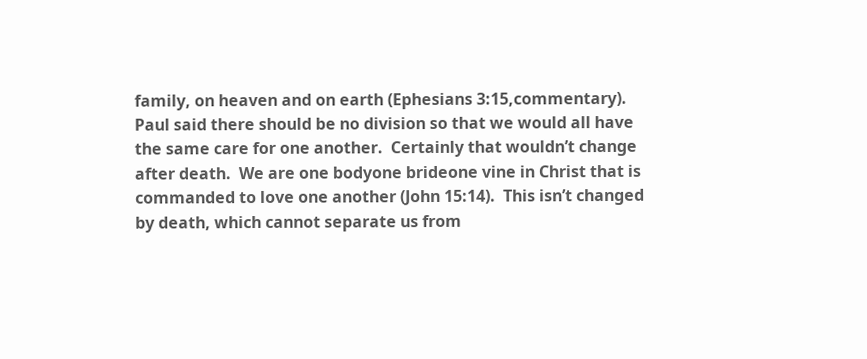family, on heaven and on earth (Ephesians 3:15,commentary).  Paul said there should be no division so that we would all have the same care for one another.  Certainly that wouldn’t change after death.  We are one bodyone brideone vine in Christ that is commanded to love one another (John 15:14).  This isn’t changed by death, which cannot separate us from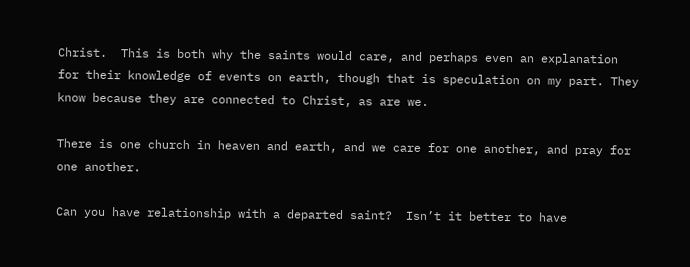Christ.  This is both why the saints would care, and perhaps even an explanation for their knowledge of events on earth, though that is speculation on my part. They know because they are connected to Christ, as are we.

There is one church in heaven and earth, and we care for one another, and pray for one another.

Can you have relationship with a departed saint?  Isn’t it better to have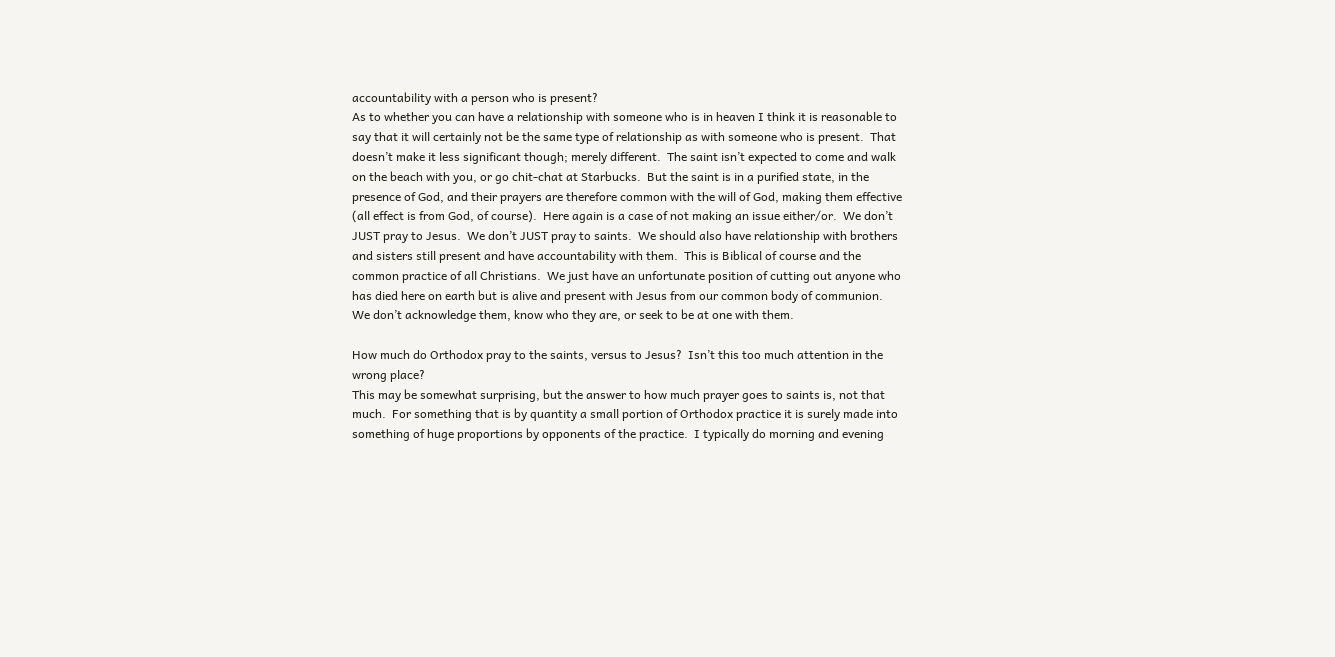accountability with a person who is present?
As to whether you can have a relationship with someone who is in heaven I think it is reasonable to say that it will certainly not be the same type of relationship as with someone who is present.  That doesn’t make it less significant though; merely different.  The saint isn’t expected to come and walk on the beach with you, or go chit-chat at Starbucks.  But the saint is in a purified state, in the presence of God, and their prayers are therefore common with the will of God, making them effective (all effect is from God, of course).  Here again is a case of not making an issue either/or.  We don’t JUST pray to Jesus.  We don’t JUST pray to saints.  We should also have relationship with brothers and sisters still present and have accountability with them.  This is Biblical of course and the common practice of all Christians.  We just have an unfortunate position of cutting out anyone who has died here on earth but is alive and present with Jesus from our common body of communion.  We don’t acknowledge them, know who they are, or seek to be at one with them.

How much do Orthodox pray to the saints, versus to Jesus?  Isn’t this too much attention in the wrong place?
This may be somewhat surprising, but the answer to how much prayer goes to saints is, not that much.  For something that is by quantity a small portion of Orthodox practice it is surely made into something of huge proportions by opponents of the practice.  I typically do morning and evening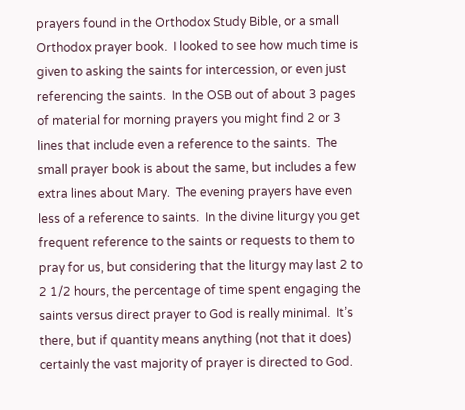prayers found in the Orthodox Study Bible, or a small Orthodox prayer book.  I looked to see how much time is given to asking the saints for intercession, or even just referencing the saints.  In the OSB out of about 3 pages of material for morning prayers you might find 2 or 3 lines that include even a reference to the saints.  The small prayer book is about the same, but includes a few extra lines about Mary.  The evening prayers have even less of a reference to saints.  In the divine liturgy you get frequent reference to the saints or requests to them to pray for us, but considering that the liturgy may last 2 to 2 1/2 hours, the percentage of time spent engaging the saints versus direct prayer to God is really minimal.  It’s there, but if quantity means anything (not that it does) certainly the vast majority of prayer is directed to God.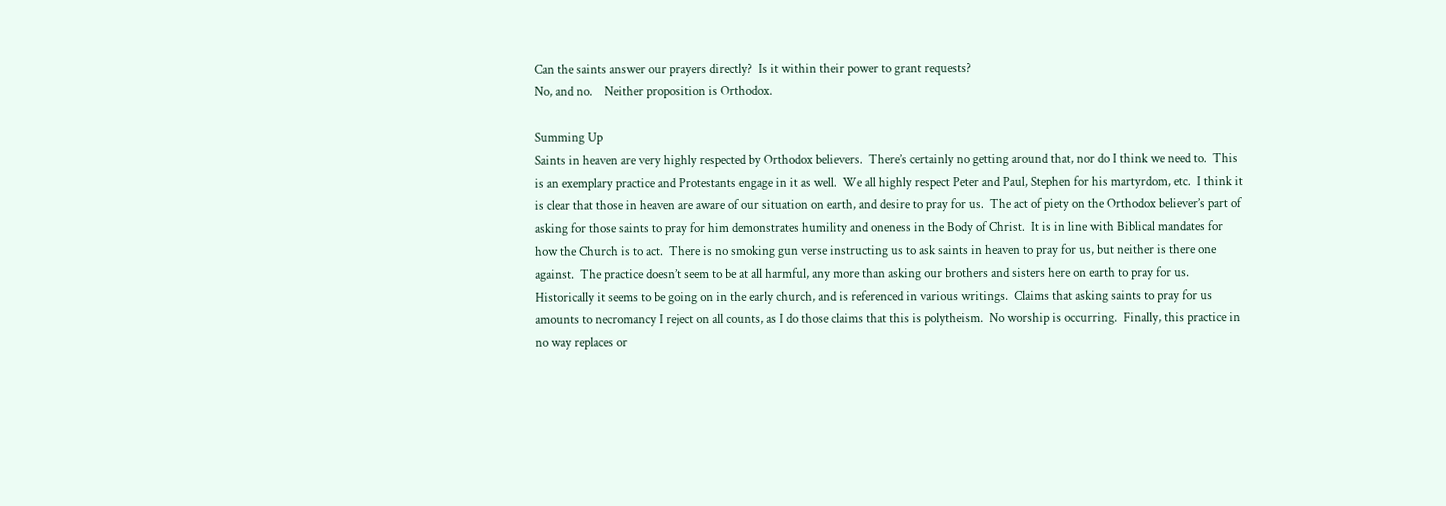Can the saints answer our prayers directly?  Is it within their power to grant requests?
No, and no.    Neither proposition is Orthodox.

Summing Up
Saints in heaven are very highly respected by Orthodox believers.  There’s certainly no getting around that, nor do I think we need to.  This is an exemplary practice and Protestants engage in it as well.  We all highly respect Peter and Paul, Stephen for his martyrdom, etc.  I think it is clear that those in heaven are aware of our situation on earth, and desire to pray for us.  The act of piety on the Orthodox believer’s part of asking for those saints to pray for him demonstrates humility and oneness in the Body of Christ.  It is in line with Biblical mandates for how the Church is to act.  There is no smoking gun verse instructing us to ask saints in heaven to pray for us, but neither is there one against.  The practice doesn’t seem to be at all harmful, any more than asking our brothers and sisters here on earth to pray for us.  Historically it seems to be going on in the early church, and is referenced in various writings.  Claims that asking saints to pray for us amounts to necromancy I reject on all counts, as I do those claims that this is polytheism.  No worship is occurring.  Finally, this practice in no way replaces or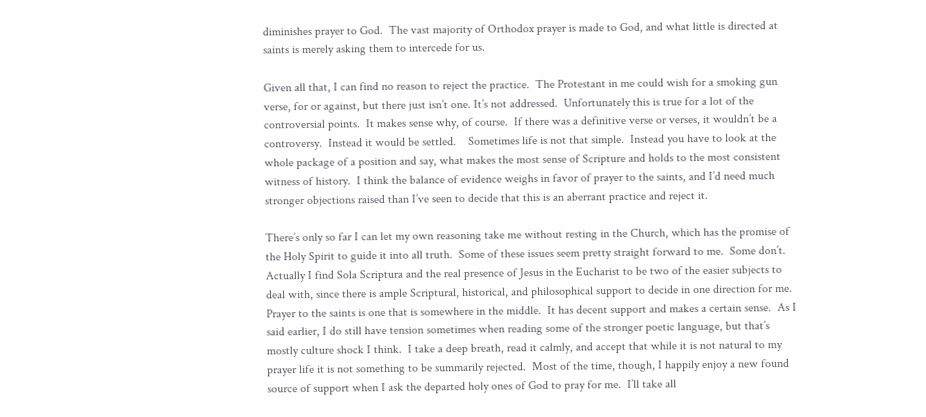diminishes prayer to God.  The vast majority of Orthodox prayer is made to God, and what little is directed at saints is merely asking them to intercede for us.

Given all that, I can find no reason to reject the practice.  The Protestant in me could wish for a smoking gun verse, for or against, but there just isn’t one. It’s not addressed.  Unfortunately this is true for a lot of the controversial points.  It makes sense why, of course.  If there was a definitive verse or verses, it wouldn’t be a controversy.  Instead it would be settled.    Sometimes life is not that simple.  Instead you have to look at the whole package of a position and say, what makes the most sense of Scripture and holds to the most consistent witness of history.  I think the balance of evidence weighs in favor of prayer to the saints, and I’d need much stronger objections raised than I’ve seen to decide that this is an aberrant practice and reject it.

There’s only so far I can let my own reasoning take me without resting in the Church, which has the promise of the Holy Spirit to guide it into all truth.  Some of these issues seem pretty straight forward to me.  Some don’t.  Actually I find Sola Scriptura and the real presence of Jesus in the Eucharist to be two of the easier subjects to deal with, since there is ample Scriptural, historical, and philosophical support to decide in one direction for me.  Prayer to the saints is one that is somewhere in the middle.  It has decent support and makes a certain sense.  As I said earlier, I do still have tension sometimes when reading some of the stronger poetic language, but that’s mostly culture shock I think.  I take a deep breath, read it calmly, and accept that while it is not natural to my prayer life it is not something to be summarily rejected.  Most of the time, though, I happily enjoy a new found source of support when I ask the departed holy ones of God to pray for me.  I’ll take all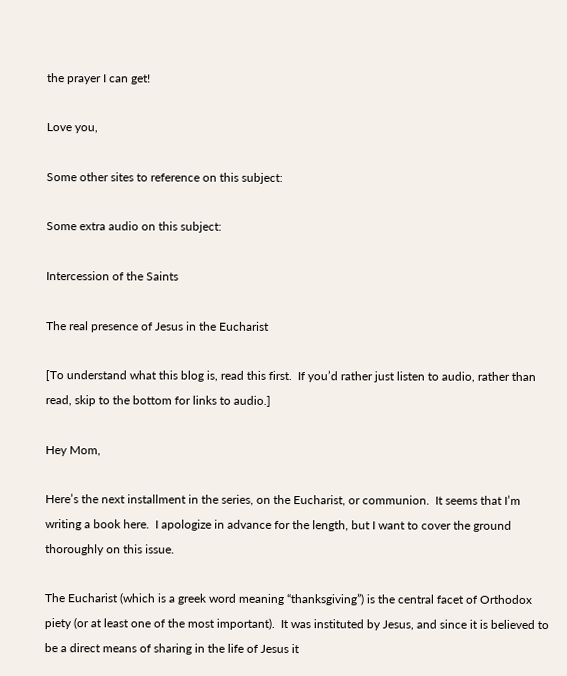the prayer I can get!

Love you,

Some other sites to reference on this subject:

Some extra audio on this subject:

Intercession of the Saints

The real presence of Jesus in the Eucharist

[To understand what this blog is, read this first.  If you’d rather just listen to audio, rather than read, skip to the bottom for links to audio.]

Hey Mom,

Here’s the next installment in the series, on the Eucharist, or communion.  It seems that I’m writing a book here.  I apologize in advance for the length, but I want to cover the ground thoroughly on this issue.

The Eucharist (which is a greek word meaning “thanksgiving”) is the central facet of Orthodox piety (or at least one of the most important).  It was instituted by Jesus, and since it is believed to be a direct means of sharing in the life of Jesus it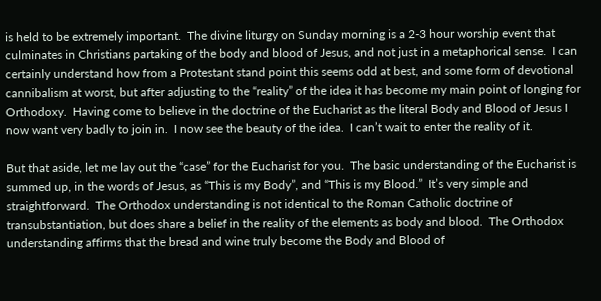is held to be extremely important.  The divine liturgy on Sunday morning is a 2-3 hour worship event that culminates in Christians partaking of the body and blood of Jesus, and not just in a metaphorical sense.  I can certainly understand how from a Protestant stand point this seems odd at best, and some form of devotional cannibalism at worst, but after adjusting to the “reality” of the idea it has become my main point of longing for Orthodoxy.  Having come to believe in the doctrine of the Eucharist as the literal Body and Blood of Jesus I now want very badly to join in.  I now see the beauty of the idea.  I can’t wait to enter the reality of it.

But that aside, let me lay out the “case” for the Eucharist for you.  The basic understanding of the Eucharist is summed up, in the words of Jesus, as “This is my Body”, and “This is my Blood.”  It’s very simple and straightforward.  The Orthodox understanding is not identical to the Roman Catholic doctrine of transubstantiation, but does share a belief in the reality of the elements as body and blood.  The Orthodox understanding affirms that the bread and wine truly become the Body and Blood of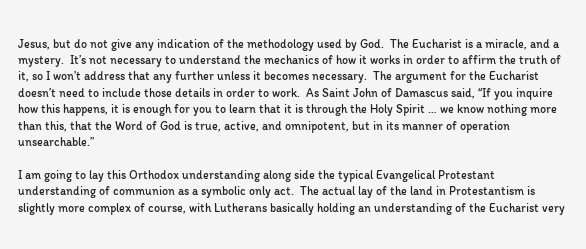Jesus, but do not give any indication of the methodology used by God.  The Eucharist is a miracle, and a mystery.  It’s not necessary to understand the mechanics of how it works in order to affirm the truth of it, so I won’t address that any further unless it becomes necessary.  The argument for the Eucharist doesn’t need to include those details in order to work.  As Saint John of Damascus said, “If you inquire how this happens, it is enough for you to learn that it is through the Holy Spirit … we know nothing more than this, that the Word of God is true, active, and omnipotent, but in its manner of operation unsearchable.”

I am going to lay this Orthodox understanding along side the typical Evangelical Protestant understanding of communion as a symbolic only act.  The actual lay of the land in Protestantism is slightly more complex of course, with Lutherans basically holding an understanding of the Eucharist very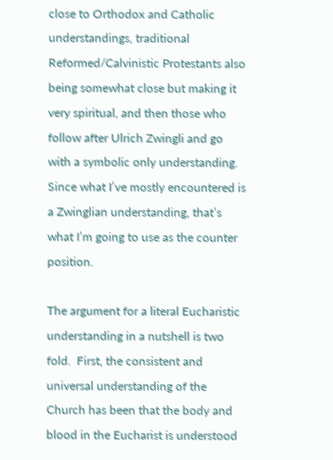close to Orthodox and Catholic understandings, traditional Reformed/Calvinistic Protestants also being somewhat close but making it very spiritual, and then those who follow after Ulrich Zwingli and go with a symbolic only understanding.  Since what I’ve mostly encountered is a Zwinglian understanding, that’s what I’m going to use as the counter position.

The argument for a literal Eucharistic understanding in a nutshell is two fold.  First, the consistent and universal understanding of the Church has been that the body and blood in the Eucharist is understood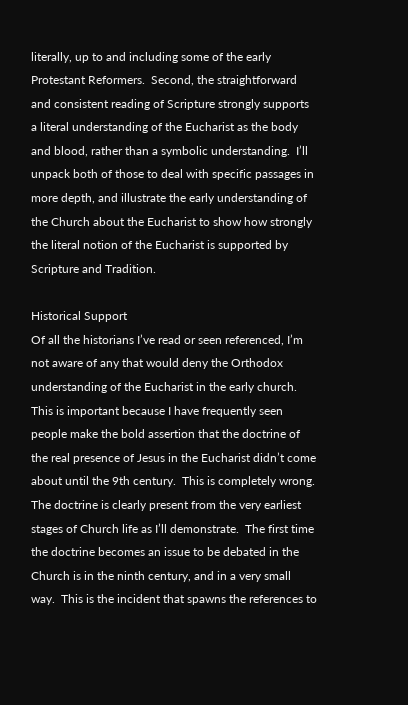literally, up to and including some of the early Protestant Reformers.  Second, the straightforward and consistent reading of Scripture strongly supports a literal understanding of the Eucharist as the body and blood, rather than a symbolic understanding.  I’ll unpack both of those to deal with specific passages in more depth, and illustrate the early understanding of the Church about the Eucharist to show how strongly the literal notion of the Eucharist is supported by Scripture and Tradition.

Historical Support
Of all the historians I’ve read or seen referenced, I’m not aware of any that would deny the Orthodox understanding of the Eucharist in the early church.  This is important because I have frequently seen people make the bold assertion that the doctrine of the real presence of Jesus in the Eucharist didn’t come about until the 9th century.  This is completely wrong.  The doctrine is clearly present from the very earliest stages of Church life as I’ll demonstrate.  The first time the doctrine becomes an issue to be debated in the Church is in the ninth century, and in a very small way.  This is the incident that spawns the references to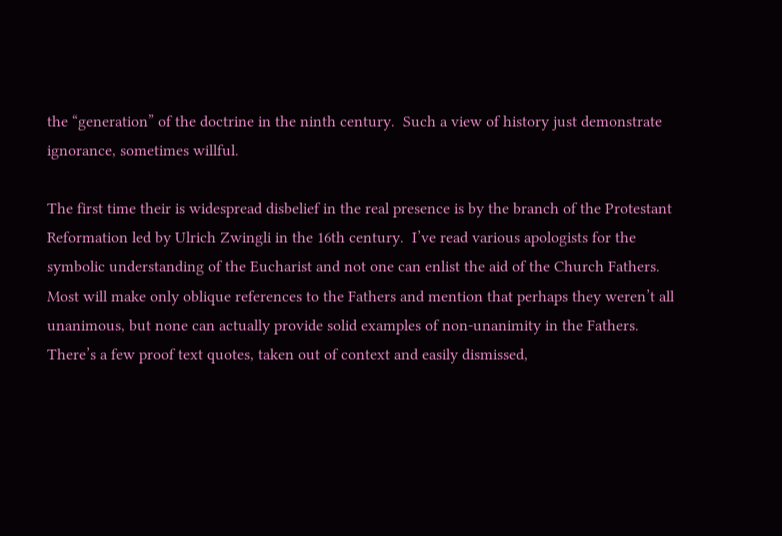the “generation” of the doctrine in the ninth century.  Such a view of history just demonstrate ignorance, sometimes willful.

The first time their is widespread disbelief in the real presence is by the branch of the Protestant Reformation led by Ulrich Zwingli in the 16th century.  I’ve read various apologists for the symbolic understanding of the Eucharist and not one can enlist the aid of the Church Fathers.  Most will make only oblique references to the Fathers and mention that perhaps they weren’t all unanimous, but none can actually provide solid examples of non-unanimity in the Fathers.  There’s a few proof text quotes, taken out of context and easily dismissed,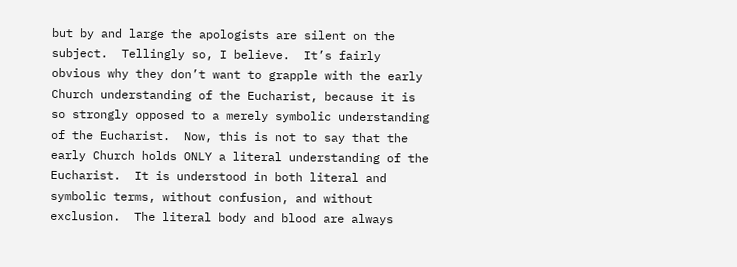but by and large the apologists are silent on the subject.  Tellingly so, I believe.  It’s fairly obvious why they don’t want to grapple with the early Church understanding of the Eucharist, because it is so strongly opposed to a merely symbolic understanding of the Eucharist.  Now, this is not to say that the early Church holds ONLY a literal understanding of the Eucharist.  It is understood in both literal and symbolic terms, without confusion, and without exclusion.  The literal body and blood are always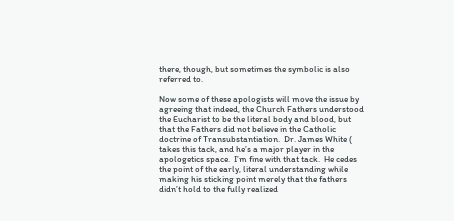there, though, but sometimes the symbolic is also referred to.

Now some of these apologists will move the issue by agreeing that indeed, the Church Fathers understood the Eucharist to be the literal body and blood, but that the Fathers did not believe in the Catholic doctrine of Transubstantiation.  Dr. James White ( takes this tack, and he’s a major player in the apologetics space.  I’m fine with that tack.  He cedes the point of the early, literal understanding while making his sticking point merely that the fathers didn’t hold to the fully realized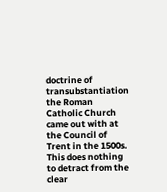doctrine of transubstantiation the Roman Catholic Church came out with at the Council of Trent in the 1500s.  This does nothing to detract from the clear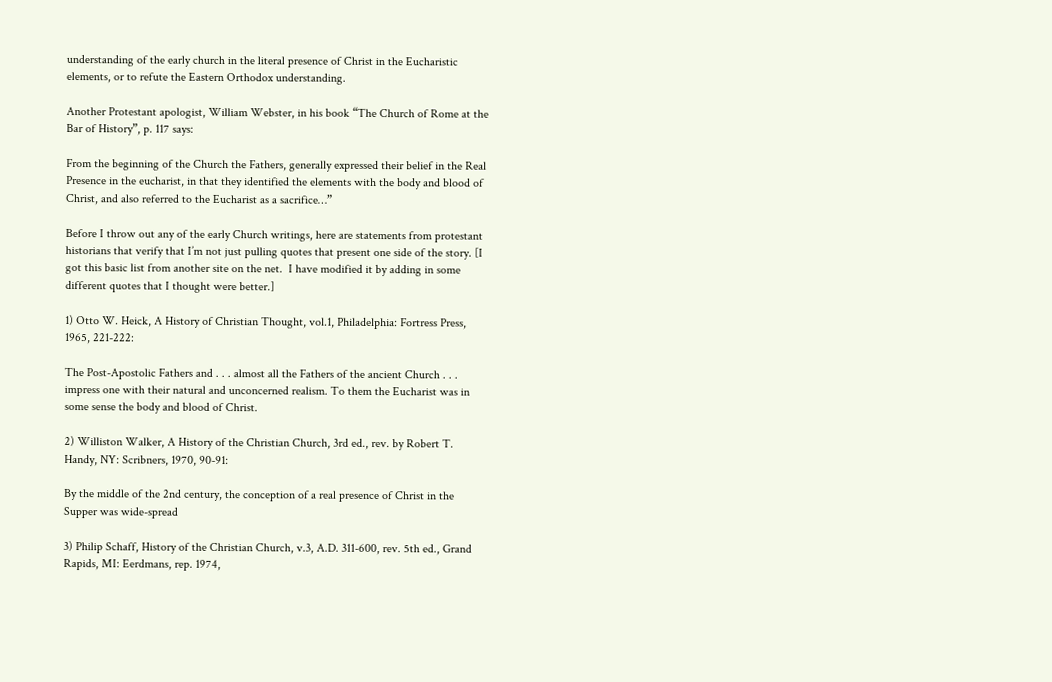understanding of the early church in the literal presence of Christ in the Eucharistic elements, or to refute the Eastern Orthodox understanding.

Another Protestant apologist, William Webster, in his book “The Church of Rome at the Bar of History”, p. 117 says:

From the beginning of the Church the Fathers, generally expressed their belief in the Real Presence in the eucharist, in that they identified the elements with the body and blood of Christ, and also referred to the Eucharist as a sacrifice…”

Before I throw out any of the early Church writings, here are statements from protestant historians that verify that I’m not just pulling quotes that present one side of the story. [I got this basic list from another site on the net.  I have modified it by adding in some different quotes that I thought were better.]

1) Otto W. Heick, A History of Christian Thought, vol.1, Philadelphia: Fortress Press, 1965, 221-222:

The Post-Apostolic Fathers and . . . almost all the Fathers of the ancient Church . . . impress one with their natural and unconcerned realism. To them the Eucharist was in some sense the body and blood of Christ.

2) Williston Walker, A History of the Christian Church, 3rd ed., rev. by Robert T. Handy, NY: Scribners, 1970, 90-91:

By the middle of the 2nd century, the conception of a real presence of Christ in the Supper was wide-spread

3) Philip Schaff, History of the Christian Church, v.3, A.D. 311-600, rev. 5th ed., Grand Rapids, MI: Eerdmans, rep. 1974,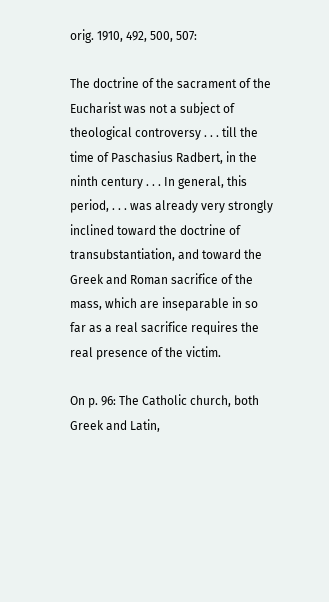orig. 1910, 492, 500, 507:

The doctrine of the sacrament of the Eucharist was not a subject of theological controversy . . . till the time of Paschasius Radbert, in the ninth century . . . In general, this period, . . . was already very strongly inclined toward the doctrine of transubstantiation, and toward the Greek and Roman sacrifice of the mass, which are inseparable in so far as a real sacrifice requires the real presence of the victim.

On p. 96: The Catholic church, both Greek and Latin,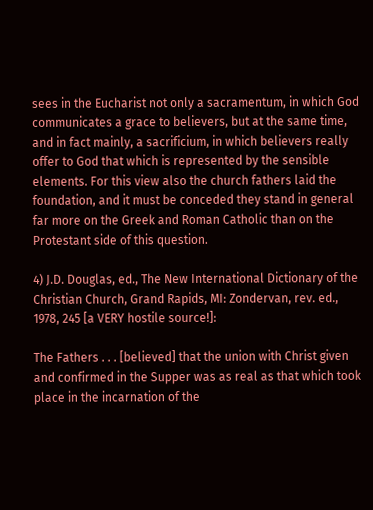sees in the Eucharist not only a sacramentum, in which God communicates a grace to believers, but at the same time, and in fact mainly, a sacrificium, in which believers really offer to God that which is represented by the sensible elements. For this view also the church fathers laid the foundation, and it must be conceded they stand in general far more on the Greek and Roman Catholic than on the Protestant side of this question.

4) J.D. Douglas, ed., The New International Dictionary of the Christian Church, Grand Rapids, MI: Zondervan, rev. ed., 1978, 245 [a VERY hostile source!]:

The Fathers . . . [believed] that the union with Christ given and confirmed in the Supper was as real as that which took place in the incarnation of the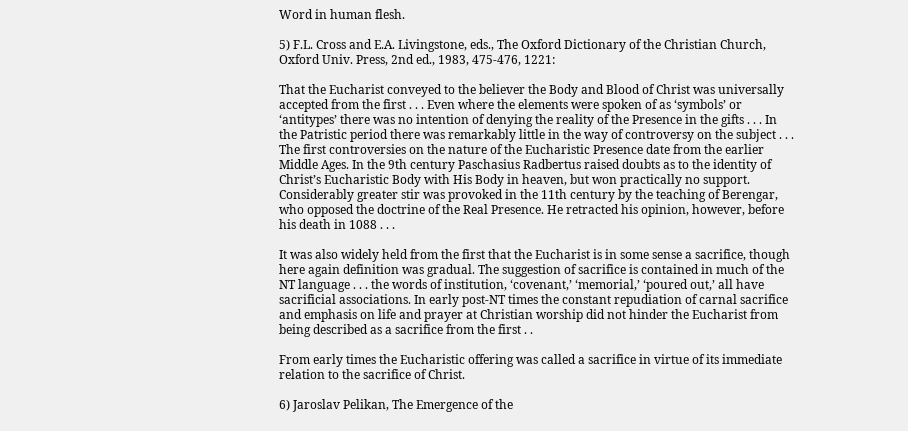Word in human flesh.

5) F.L. Cross and E.A. Livingstone, eds., The Oxford Dictionary of the Christian Church, Oxford Univ. Press, 2nd ed., 1983, 475-476, 1221:

That the Eucharist conveyed to the believer the Body and Blood of Christ was universally accepted from the first . . . Even where the elements were spoken of as ‘symbols’ or ‘antitypes’ there was no intention of denying the reality of the Presence in the gifts . . . In the Patristic period there was remarkably little in the way of controversy on the subject . . . The first controversies on the nature of the Eucharistic Presence date from the earlier Middle Ages. In the 9th century Paschasius Radbertus raised doubts as to the identity of Christ’s Eucharistic Body with His Body in heaven, but won practically no support. Considerably greater stir was provoked in the 11th century by the teaching of Berengar, who opposed the doctrine of the Real Presence. He retracted his opinion, however, before his death in 1088 . . .

It was also widely held from the first that the Eucharist is in some sense a sacrifice, though here again definition was gradual. The suggestion of sacrifice is contained in much of the NT language . . . the words of institution, ‘covenant,’ ‘memorial,’ ‘poured out,’ all have sacrificial associations. In early post-NT times the constant repudiation of carnal sacrifice and emphasis on life and prayer at Christian worship did not hinder the Eucharist from being described as a sacrifice from the first . .

From early times the Eucharistic offering was called a sacrifice in virtue of its immediate relation to the sacrifice of Christ.

6) Jaroslav Pelikan, The Emergence of the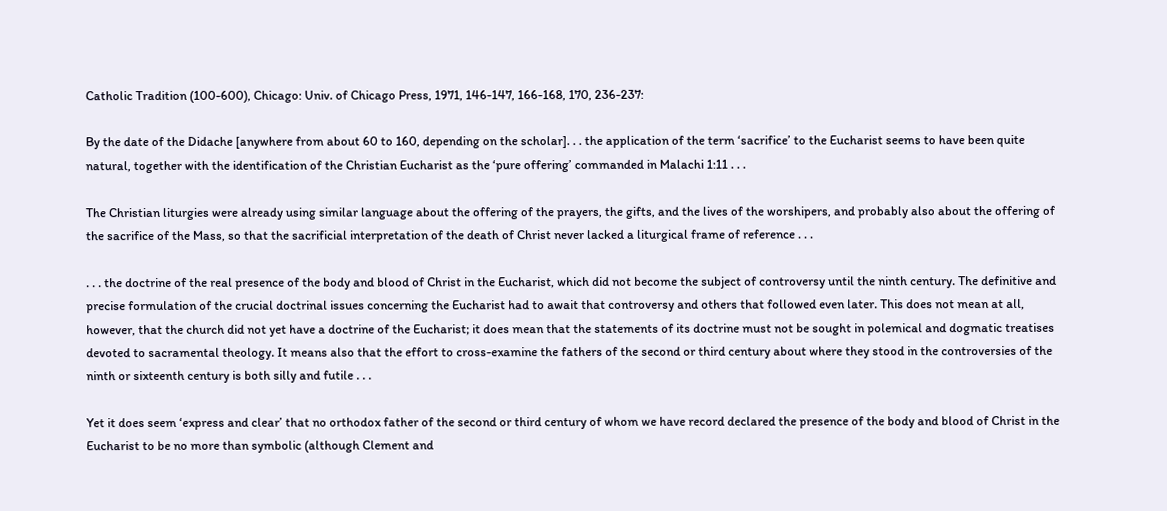Catholic Tradition (100-600), Chicago: Univ. of Chicago Press, 1971, 146-147, 166-168, 170, 236-237:

By the date of the Didache [anywhere from about 60 to 160, depending on the scholar]. . . the application of the term ‘sacrifice’ to the Eucharist seems to have been quite natural, together with the identification of the Christian Eucharist as the ‘pure offering’ commanded in Malachi 1:11 . . .

The Christian liturgies were already using similar language about the offering of the prayers, the gifts, and the lives of the worshipers, and probably also about the offering of the sacrifice of the Mass, so that the sacrificial interpretation of the death of Christ never lacked a liturgical frame of reference . . .

. . . the doctrine of the real presence of the body and blood of Christ in the Eucharist, which did not become the subject of controversy until the ninth century. The definitive and precise formulation of the crucial doctrinal issues concerning the Eucharist had to await that controversy and others that followed even later. This does not mean at all, however, that the church did not yet have a doctrine of the Eucharist; it does mean that the statements of its doctrine must not be sought in polemical and dogmatic treatises devoted to sacramental theology. It means also that the effort to cross-examine the fathers of the second or third century about where they stood in the controversies of the ninth or sixteenth century is both silly and futile . . .

Yet it does seem ‘express and clear’ that no orthodox father of the second or third century of whom we have record declared the presence of the body and blood of Christ in the Eucharist to be no more than symbolic (although Clement and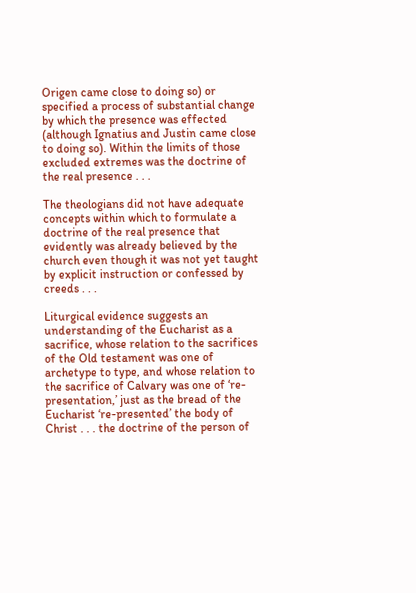Origen came close to doing so) or specified a process of substantial change by which the presence was effected (although Ignatius and Justin came close to doing so). Within the limits of those excluded extremes was the doctrine of the real presence . . .

The theologians did not have adequate concepts within which to formulate a doctrine of the real presence that evidently was already believed by the church even though it was not yet taught by explicit instruction or confessed by creeds . . .

Liturgical evidence suggests an understanding of the Eucharist as a sacrifice, whose relation to the sacrifices of the Old testament was one of archetype to type, and whose relation to the sacrifice of Calvary was one of ‘re-presentation,’ just as the bread of the Eucharist ‘re-presented’ the body of Christ . . . the doctrine of the person of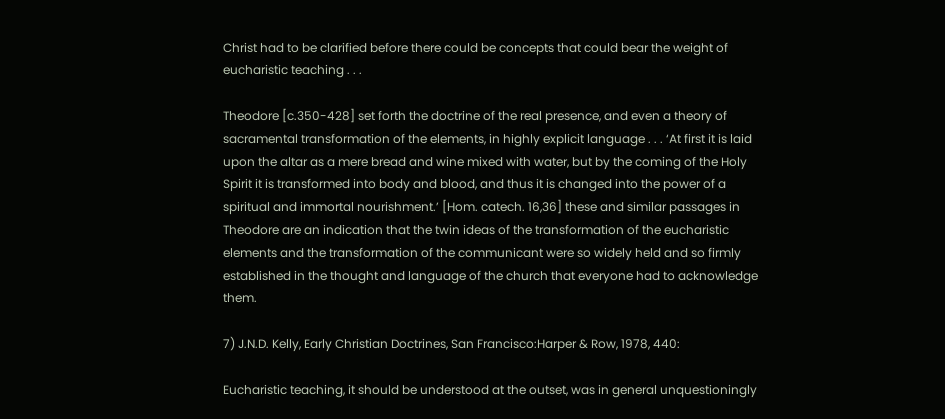Christ had to be clarified before there could be concepts that could bear the weight of eucharistic teaching . . .

Theodore [c.350-428] set forth the doctrine of the real presence, and even a theory of sacramental transformation of the elements, in highly explicit language . . . ‘At first it is laid upon the altar as a mere bread and wine mixed with water, but by the coming of the Holy Spirit it is transformed into body and blood, and thus it is changed into the power of a spiritual and immortal nourishment.’ [Hom. catech. 16,36] these and similar passages in Theodore are an indication that the twin ideas of the transformation of the eucharistic elements and the transformation of the communicant were so widely held and so firmly established in the thought and language of the church that everyone had to acknowledge them.

7) J.N.D. Kelly, Early Christian Doctrines, San Francisco:Harper & Row, 1978, 440:

Eucharistic teaching, it should be understood at the outset, was in general unquestioningly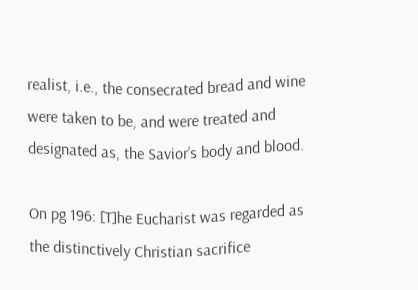realist, i.e., the consecrated bread and wine were taken to be, and were treated and designated as, the Savior’s body and blood.

On pg 196: [T]he Eucharist was regarded as the distinctively Christian sacrifice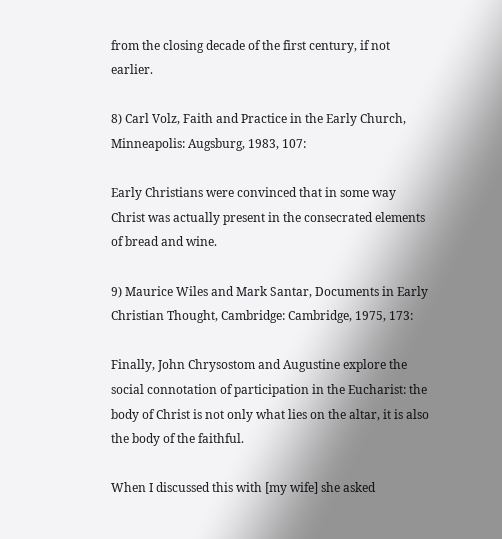from the closing decade of the first century, if not earlier.

8) Carl Volz, Faith and Practice in the Early Church, Minneapolis: Augsburg, 1983, 107:

Early Christians were convinced that in some way Christ was actually present in the consecrated elements of bread and wine.

9) Maurice Wiles and Mark Santar, Documents in Early Christian Thought, Cambridge: Cambridge, 1975, 173:

Finally, John Chrysostom and Augustine explore the social connotation of participation in the Eucharist: the body of Christ is not only what lies on the altar, it is also the body of the faithful.

When I discussed this with [my wife] she asked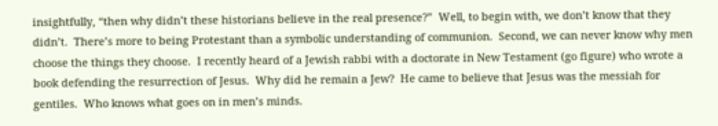insightfully, “then why didn’t these historians believe in the real presence?”  Well, to begin with, we don’t know that they didn’t.  There’s more to being Protestant than a symbolic understanding of communion.  Second, we can never know why men choose the things they choose.  I recently heard of a Jewish rabbi with a doctorate in New Testament (go figure) who wrote a book defending the resurrection of Jesus.  Why did he remain a Jew?  He came to believe that Jesus was the messiah for gentiles.  Who knows what goes on in men’s minds.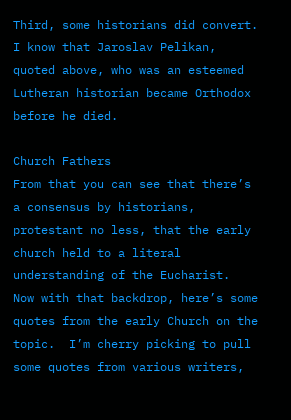Third, some historians did convert.  I know that Jaroslav Pelikan, quoted above, who was an esteemed Lutheran historian became Orthodox before he died.

Church Fathers
From that you can see that there’s a consensus by historians, protestant no less, that the early church held to a literal understanding of the Eucharist.  Now with that backdrop, here’s some quotes from the early Church on the topic.  I’m cherry picking to pull some quotes from various writers,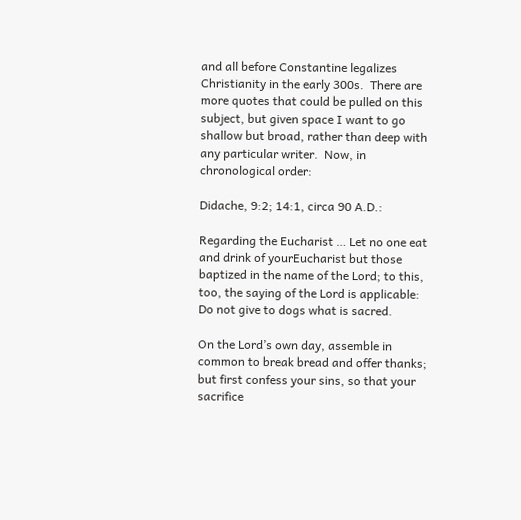and all before Constantine legalizes Christianity in the early 300s.  There are more quotes that could be pulled on this subject, but given space I want to go shallow but broad, rather than deep with any particular writer.  Now, in chronological order:

Didache, 9:2; 14:1, circa 90 A.D.:

Regarding the Eucharist … Let no one eat and drink of yourEucharist but those baptized in the name of the Lord; to this, too, the saying of the Lord is applicable: Do not give to dogs what is sacred.

On the Lord’s own day, assemble in common to break bread and offer thanks; but first confess your sins, so that your sacrifice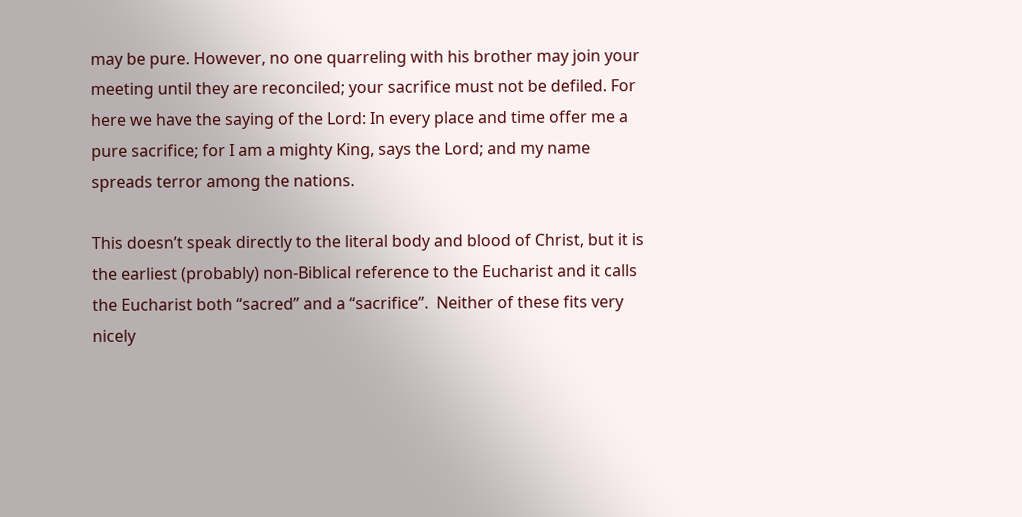may be pure. However, no one quarreling with his brother may join your meeting until they are reconciled; your sacrifice must not be defiled. For here we have the saying of the Lord: In every place and time offer me a pure sacrifice; for I am a mighty King, says the Lord; and my name spreads terror among the nations.

This doesn’t speak directly to the literal body and blood of Christ, but it is the earliest (probably) non-Biblical reference to the Eucharist and it calls the Eucharist both “sacred” and a “sacrifice”.  Neither of these fits very nicely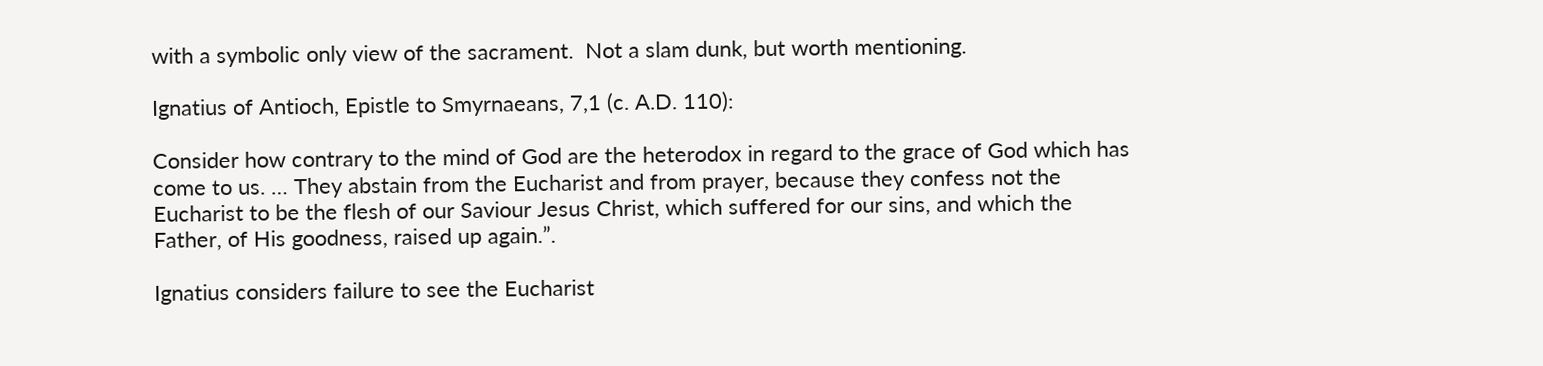with a symbolic only view of the sacrament.  Not a slam dunk, but worth mentioning.

Ignatius of Antioch, Epistle to Smyrnaeans, 7,1 (c. A.D. 110):

Consider how contrary to the mind of God are the heterodox in regard to the grace of God which has come to us. … They abstain from the Eucharist and from prayer, because they confess not the Eucharist to be the flesh of our Saviour Jesus Christ, which suffered for our sins, and which the Father, of His goodness, raised up again.”.

Ignatius considers failure to see the Eucharist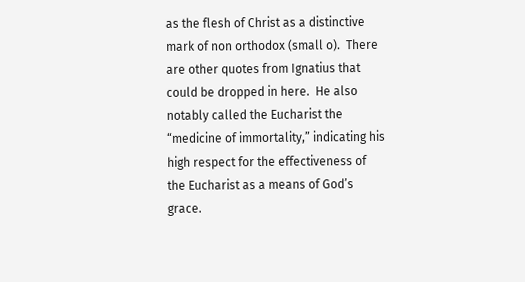as the flesh of Christ as a distinctive mark of non orthodox (small o).  There are other quotes from Ignatius that could be dropped in here.  He also notably called the Eucharist the “medicine of immortality,” indicating his high respect for the effectiveness of the Eucharist as a means of God’s grace.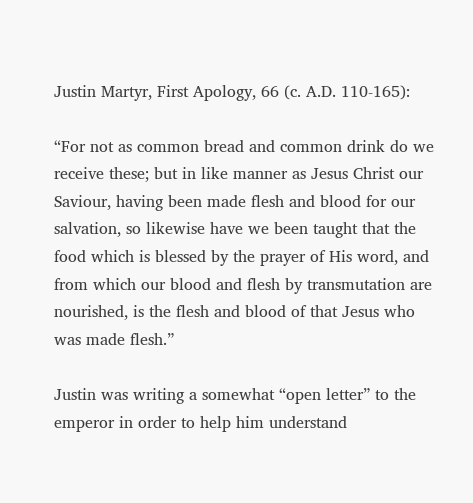Justin Martyr, First Apology, 66 (c. A.D. 110-165):

“For not as common bread and common drink do we receive these; but in like manner as Jesus Christ our Saviour, having been made flesh and blood for our salvation, so likewise have we been taught that the food which is blessed by the prayer of His word, and from which our blood and flesh by transmutation are nourished, is the flesh and blood of that Jesus who was made flesh.”

Justin was writing a somewhat “open letter” to the emperor in order to help him understand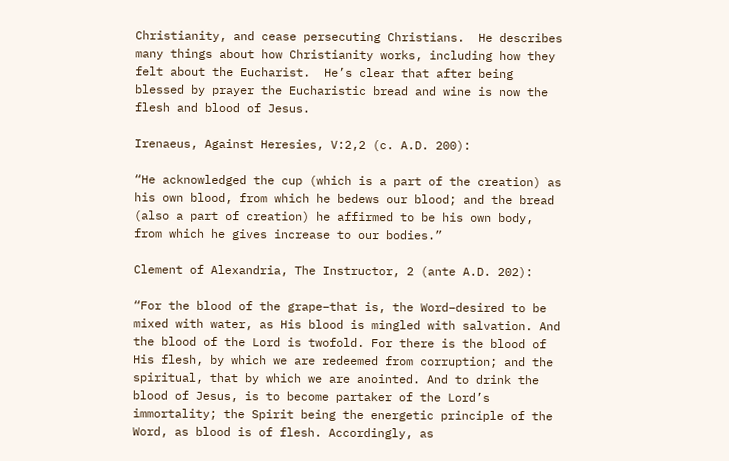Christianity, and cease persecuting Christians.  He describes many things about how Christianity works, including how they felt about the Eucharist.  He’s clear that after being blessed by prayer the Eucharistic bread and wine is now the flesh and blood of Jesus.

Irenaeus, Against Heresies, V:2,2 (c. A.D. 200):

“He acknowledged the cup (which is a part of the creation) as his own blood, from which he bedews our blood; and the bread (also a part of creation) he affirmed to be his own body, from which he gives increase to our bodies.”

Clement of Alexandria, The Instructor, 2 (ante A.D. 202):

“For the blood of the grape–that is, the Word–desired to be mixed with water, as His blood is mingled with salvation. And the blood of the Lord is twofold. For there is the blood of His flesh, by which we are redeemed from corruption; and the spiritual, that by which we are anointed. And to drink the blood of Jesus, is to become partaker of the Lord’s immortality; the Spirit being the energetic principle of the Word, as blood is of flesh. Accordingly, as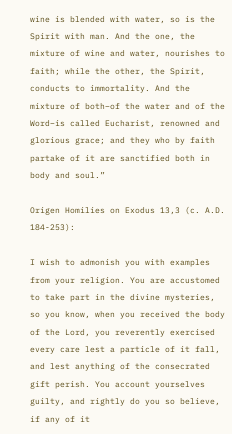wine is blended with water, so is the Spirit with man. And the one, the mixture of wine and water, nourishes to faith; while the other, the Spirit, conducts to immortality. And the mixture of both–of the water and of the Word–is called Eucharist, renowned and glorious grace; and they who by faith partake of it are sanctified both in body and soul.”

Origen Homilies on Exodus 13,3 (c. A.D. 184-253):

I wish to admonish you with examples from your religion. You are accustomed to take part in the divine mysteries, so you know, when you received the body of the Lord, you reverently exercised every care lest a particle of it fall, and lest anything of the consecrated gift perish. You account yourselves guilty, and rightly do you so believe, if any of it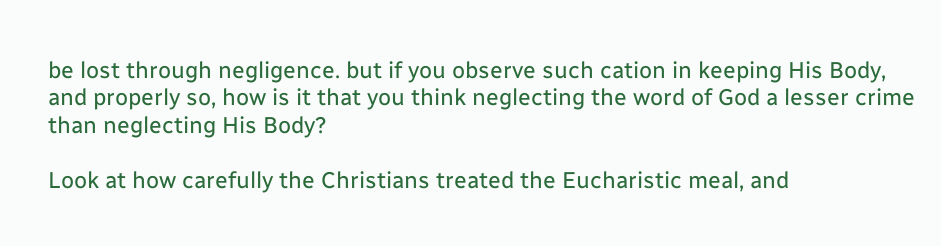be lost through negligence. but if you observe such cation in keeping His Body, and properly so, how is it that you think neglecting the word of God a lesser crime than neglecting His Body?

Look at how carefully the Christians treated the Eucharistic meal, and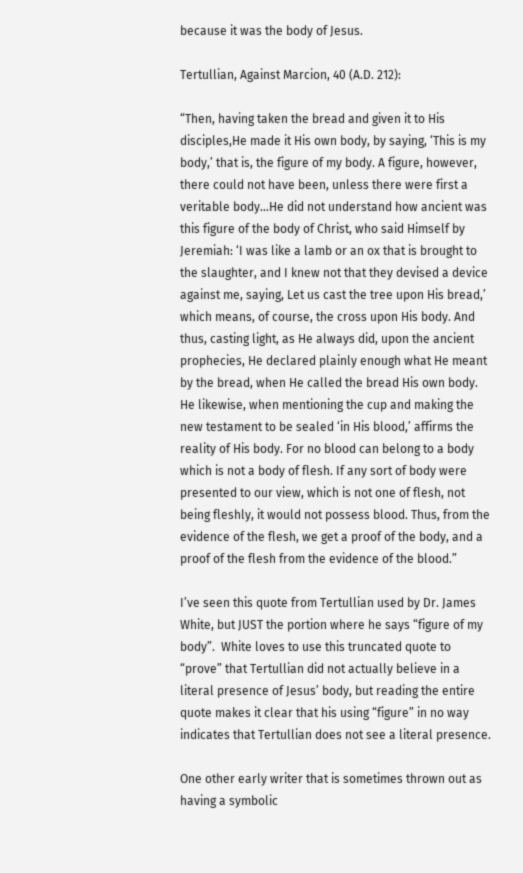because it was the body of Jesus.

Tertullian, Against Marcion, 40 (A.D. 212):

“Then, having taken the bread and given it to His disciples,He made it His own body, by saying, ‘This is my body,’ that is, the figure of my body. A figure, however, there could not have been, unless there were first a veritable body…He did not understand how ancient was this figure of the body of Christ, who said Himself by Jeremiah: ‘I was like a lamb or an ox that is brought to the slaughter, and I knew not that they devised a device against me, saying, Let us cast the tree upon His bread,’ which means, of course, the cross upon His body. And thus, casting light, as He always did, upon the ancient prophecies, He declared plainly enough what He meant by the bread, when He called the bread His own body. He likewise, when mentioning the cup and making the new testament to be sealed ‘in His blood,’ affirms the reality of His body. For no blood can belong to a body which is not a body of flesh. If any sort of body were presented to our view, which is not one of flesh, not being fleshly, it would not possess blood. Thus, from the evidence of the flesh, we get a proof of the body, and a proof of the flesh from the evidence of the blood.”

I’ve seen this quote from Tertullian used by Dr. James White, but JUST the portion where he says “figure of my body”.  White loves to use this truncated quote to “prove” that Tertullian did not actually believe in a literal presence of Jesus’ body, but reading the entire quote makes it clear that his using “figure” in no way indicates that Tertullian does not see a literal presence.

One other early writer that is sometimes thrown out as having a symbolic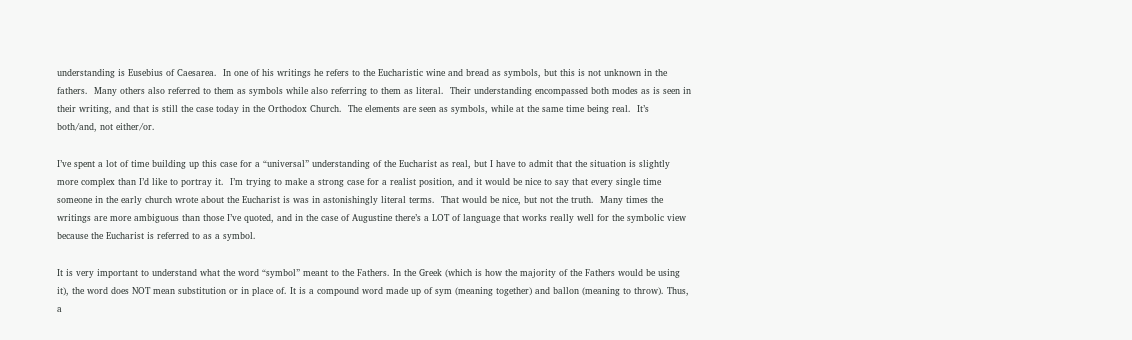understanding is Eusebius of Caesarea.  In one of his writings he refers to the Eucharistic wine and bread as symbols, but this is not unknown in the fathers.  Many others also referred to them as symbols while also referring to them as literal.  Their understanding encompassed both modes as is seen in their writing, and that is still the case today in the Orthodox Church.  The elements are seen as symbols, while at the same time being real.  It’s both/and, not either/or.

I’ve spent a lot of time building up this case for a “universal” understanding of the Eucharist as real, but I have to admit that the situation is slightly more complex than I’d like to portray it.  I’m trying to make a strong case for a realist position, and it would be nice to say that every single time someone in the early church wrote about the Eucharist is was in astonishingly literal terms.  That would be nice, but not the truth.  Many times the writings are more ambiguous than those I’ve quoted, and in the case of Augustine there’s a LOT of language that works really well for the symbolic view because the Eucharist is referred to as a symbol.

It is very important to understand what the word “symbol” meant to the Fathers. In the Greek (which is how the majority of the Fathers would be using it), the word does NOT mean substitution or in place of. It is a compound word made up of sym (meaning together) and ballon (meaning to throw). Thus, a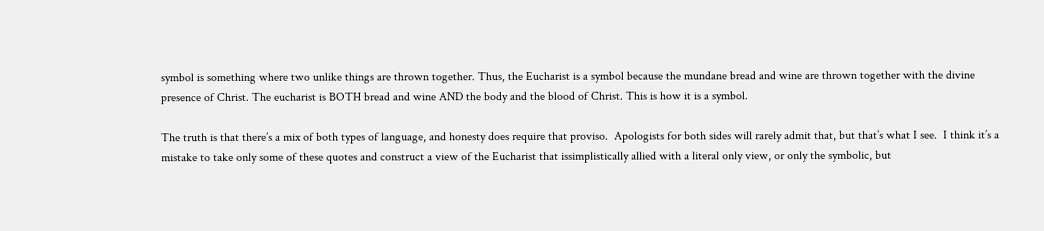symbol is something where two unlike things are thrown together. Thus, the Eucharist is a symbol because the mundane bread and wine are thrown together with the divine presence of Christ. The eucharist is BOTH bread and wine AND the body and the blood of Christ. This is how it is a symbol.

The truth is that there’s a mix of both types of language, and honesty does require that proviso.  Apologists for both sides will rarely admit that, but that’s what I see.  I think it’s a mistake to take only some of these quotes and construct a view of the Eucharist that issimplistically allied with a literal only view, or only the symbolic, but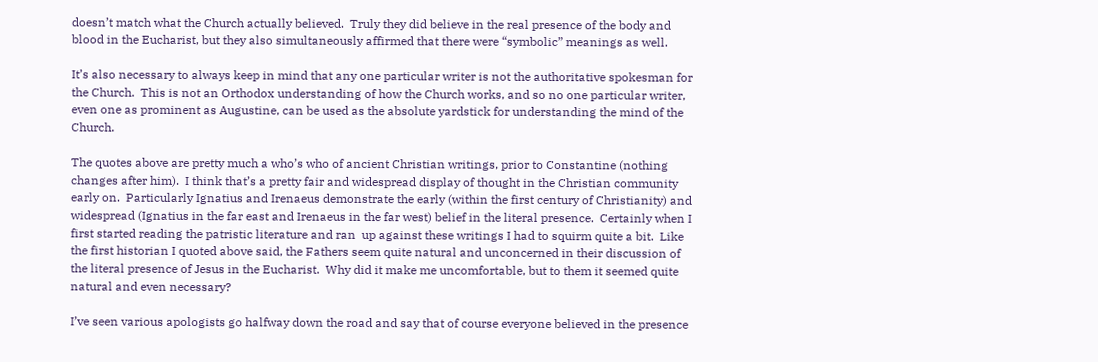doesn’t match what the Church actually believed.  Truly they did believe in the real presence of the body and blood in the Eucharist, but they also simultaneously affirmed that there were “symbolic” meanings as well.

It’s also necessary to always keep in mind that any one particular writer is not the authoritative spokesman for the Church.  This is not an Orthodox understanding of how the Church works, and so no one particular writer, even one as prominent as Augustine, can be used as the absolute yardstick for understanding the mind of the Church.

The quotes above are pretty much a who’s who of ancient Christian writings, prior to Constantine (nothing changes after him).  I think that’s a pretty fair and widespread display of thought in the Christian community early on.  Particularly Ignatius and Irenaeus demonstrate the early (within the first century of Christianity) and widespread (Ignatius in the far east and Irenaeus in the far west) belief in the literal presence.  Certainly when I first started reading the patristic literature and ran  up against these writings I had to squirm quite a bit.  Like the first historian I quoted above said, the Fathers seem quite natural and unconcerned in their discussion of the literal presence of Jesus in the Eucharist.  Why did it make me uncomfortable, but to them it seemed quite natural and even necessary?

I’ve seen various apologists go halfway down the road and say that of course everyone believed in the presence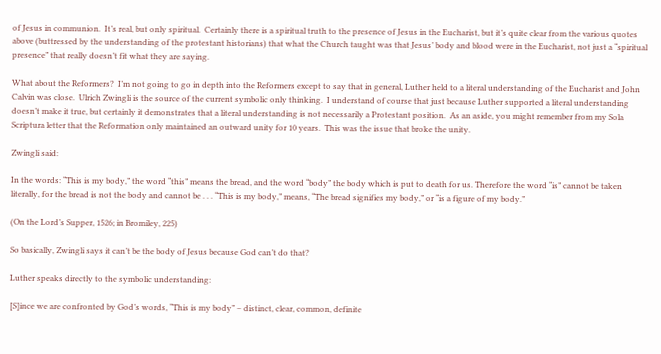of Jesus in communion.  It’s real, but only spiritual.  Certainly there is a spiritual truth to the presence of Jesus in the Eucharist, but it’s quite clear from the various quotes above (buttressed by the understanding of the protestant historians) that what the Church taught was that Jesus’ body and blood were in the Eucharist, not just a “spiritual presence” that really doesn’t fit what they are saying.

What about the Reformers?  I’m not going to go in depth into the Reformers except to say that in general, Luther held to a literal understanding of the Eucharist and John Calvin was close.  Ulrich Zwingli is the source of the current symbolic only thinking.  I understand of course that just because Luther supported a literal understanding doesn’t make it true, but certainly it demonstrates that a literal understanding is not necessarily a Protestant position.  As an aside, you might remember from my Sola Scriptura letter that the Reformation only maintained an outward unity for 10 years.  This was the issue that broke the unity.

Zwingli said:

In the words: “This is my body,” the word “this” means the bread, and the word “body” the body which is put to death for us. Therefore the word “is” cannot be taken literally, for the bread is not the body and cannot be . . . “This is my body,” means, “The bread signifies my body,” or “is a figure of my body.”

(On the Lord’s Supper, 1526; in Bromiley, 225)

So basically, Zwingli says it can’t be the body of Jesus because God can’t do that?

Luther speaks directly to the symbolic understanding:

[S]ince we are confronted by God’s words, “This is my body” – distinct, clear, common, definite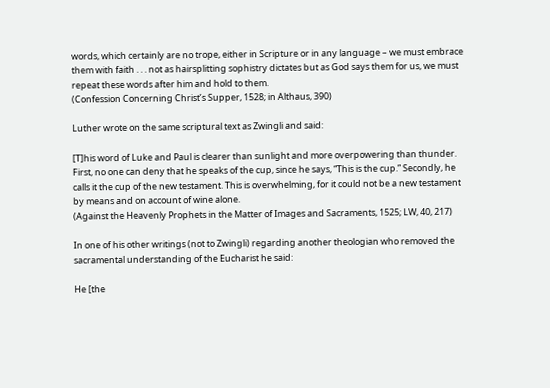words, which certainly are no trope, either in Scripture or in any language – we must embrace them with faith . . . not as hairsplitting sophistry dictates but as God says them for us, we must repeat these words after him and hold to them.
(Confession Concerning Christ’s Supper, 1528; in Althaus, 390)

Luther wrote on the same scriptural text as Zwingli and said:

[T]his word of Luke and Paul is clearer than sunlight and more overpowering than thunder. First, no one can deny that he speaks of the cup, since he says, “This is the cup.” Secondly, he calls it the cup of the new testament. This is overwhelming, for it could not be a new testament by means and on account of wine alone.
(Against the Heavenly Prophets in the Matter of Images and Sacraments, 1525; LW, 40, 217)

In one of his other writings (not to Zwingli) regarding another theologian who removed the sacramental understanding of the Eucharist he said:

He [the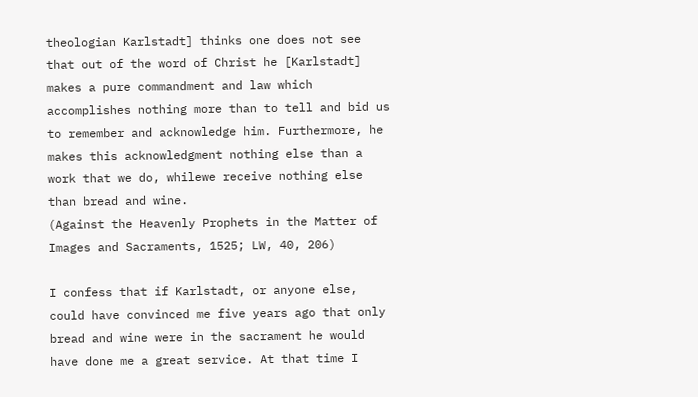theologian Karlstadt] thinks one does not see that out of the word of Christ he [Karlstadt] makes a pure commandment and law which accomplishes nothing more than to tell and bid us to remember and acknowledge him. Furthermore, he makes this acknowledgment nothing else than a work that we do, whilewe receive nothing else than bread and wine.
(Against the Heavenly Prophets in the Matter of Images and Sacraments, 1525; LW, 40, 206)

I confess that if Karlstadt, or anyone else, could have convinced me five years ago that only bread and wine were in the sacrament he would have done me a great service. At that time I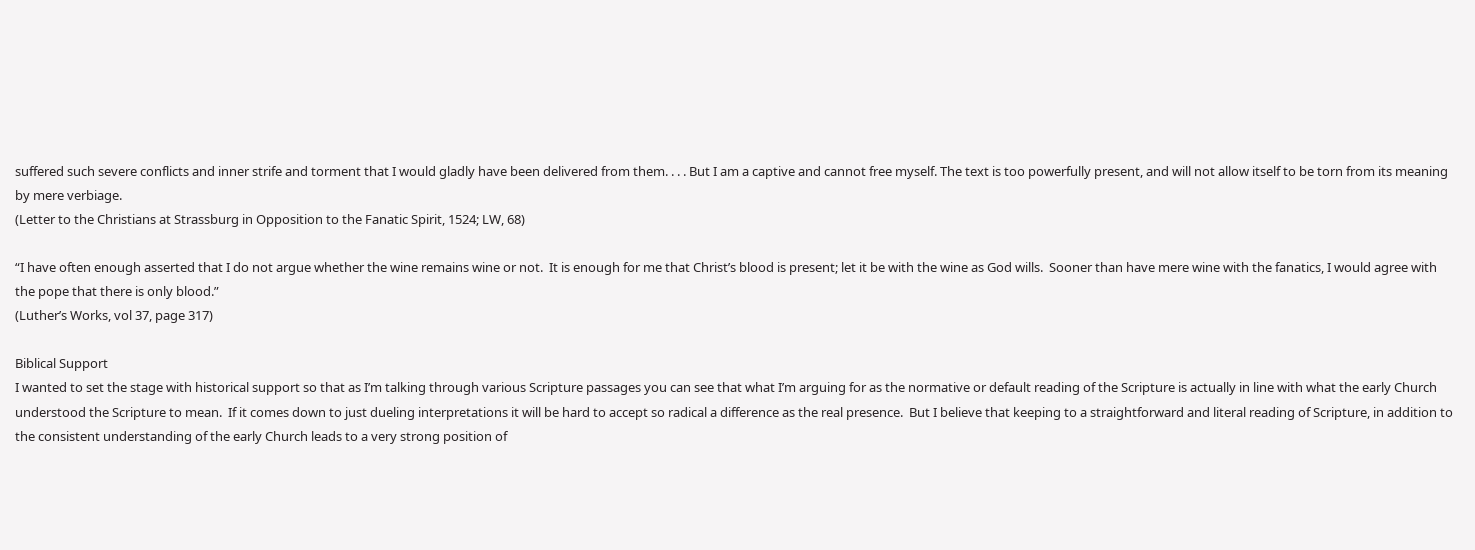suffered such severe conflicts and inner strife and torment that I would gladly have been delivered from them. . . . But I am a captive and cannot free myself. The text is too powerfully present, and will not allow itself to be torn from its meaning by mere verbiage.
(Letter to the Christians at Strassburg in Opposition to the Fanatic Spirit, 1524; LW, 68)

“I have often enough asserted that I do not argue whether the wine remains wine or not.  It is enough for me that Christ’s blood is present; let it be with the wine as God wills.  Sooner than have mere wine with the fanatics, I would agree with the pope that there is only blood.”
(Luther’s Works, vol 37, page 317)

Biblical Support
I wanted to set the stage with historical support so that as I’m talking through various Scripture passages you can see that what I’m arguing for as the normative or default reading of the Scripture is actually in line with what the early Church understood the Scripture to mean.  If it comes down to just dueling interpretations it will be hard to accept so radical a difference as the real presence.  But I believe that keeping to a straightforward and literal reading of Scripture, in addition to the consistent understanding of the early Church leads to a very strong position of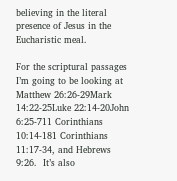believing in the literal presence of Jesus in the Eucharistic meal.

For the scriptural passages I’m going to be looking at Matthew 26:26-29Mark 14:22-25Luke 22:14-20John 6:25-711 Corinthians 10:14-181 Corinthians 11:17-34, and Hebrews 9:26.  It’s also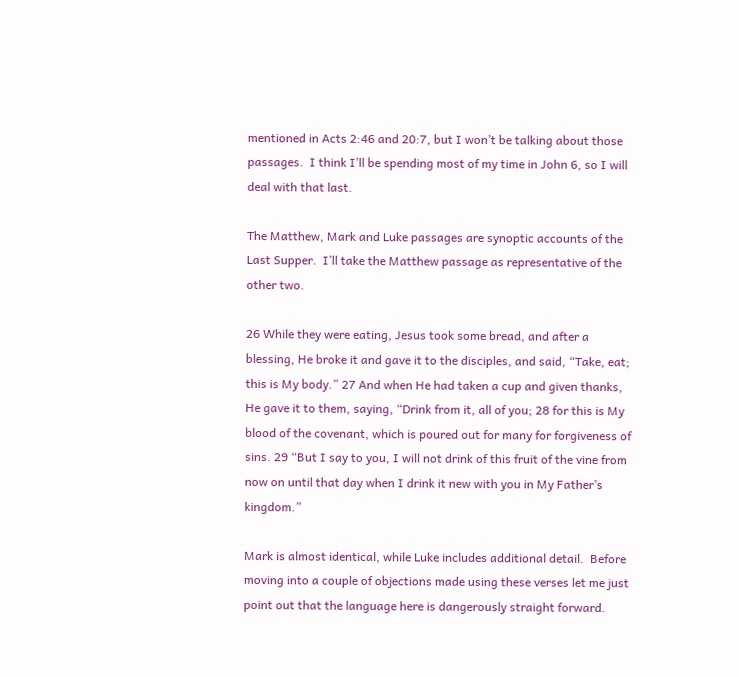mentioned in Acts 2:46 and 20:7, but I won’t be talking about those passages.  I think I’ll be spending most of my time in John 6, so I will deal with that last.

The Matthew, Mark and Luke passages are synoptic accounts of the Last Supper.  I’ll take the Matthew passage as representative of the other two.

26 While they were eating, Jesus took some bread, and after a blessing, He broke it and gave it to the disciples, and said, “Take, eat; this is My body.” 27 And when He had taken a cup and given thanks, He gave it to them, saying, “Drink from it, all of you; 28 for this is My blood of the covenant, which is poured out for many for forgiveness of sins. 29 “But I say to you, I will not drink of this fruit of the vine from now on until that day when I drink it new with you in My Father’s kingdom.”

Mark is almost identical, while Luke includes additional detail.  Before moving into a couple of objections made using these verses let me just point out that the language here is dangerously straight forward.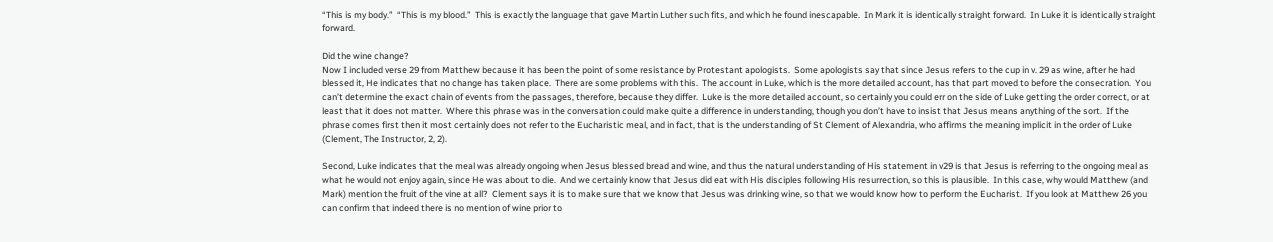“This is my body.”  “This is my blood.”  This is exactly the language that gave Martin Luther such fits, and which he found inescapable.  In Mark it is identically straight forward.  In Luke it is identically straight forward.

Did the wine change?
Now I included verse 29 from Matthew because it has been the point of some resistance by Protestant apologists.  Some apologists say that since Jesus refers to the cup in v. 29 as wine, after he had blessed it, He indicates that no change has taken place.  There are some problems with this.  The account in Luke, which is the more detailed account, has that part moved to before the consecration.  You can’t determine the exact chain of events from the passages, therefore, because they differ.  Luke is the more detailed account, so certainly you could err on the side of Luke getting the order correct, or at least that it does not matter.  Where this phrase was in the conversation could make quite a difference in understanding, though you don’t have to insist that Jesus means anything of the sort.  If the phrase comes first then it most certainly does not refer to the Eucharistic meal, and in fact, that is the understanding of St Clement of Alexandria, who affirms the meaning implicit in the order of Luke (Clement, The Instructor, 2, 2).

Second, Luke indicates that the meal was already ongoing when Jesus blessed bread and wine, and thus the natural understanding of His statement in v29 is that Jesus is referring to the ongoing meal as what he would not enjoy again, since He was about to die.  And we certainly know that Jesus did eat with His disciples following His resurrection, so this is plausible.  In this case, why would Matthew (and Mark) mention the fruit of the vine at all?  Clement says it is to make sure that we know that Jesus was drinking wine, so that we would know how to perform the Eucharist.  If you look at Matthew 26 you can confirm that indeed there is no mention of wine prior to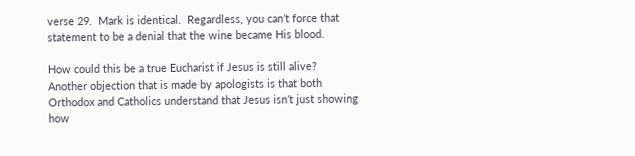verse 29.  Mark is identical.  Regardless, you can’t force that statement to be a denial that the wine became His blood.

How could this be a true Eucharist if Jesus is still alive?
Another objection that is made by apologists is that both Orthodox and Catholics understand that Jesus isn’t just showing how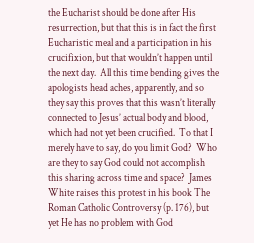the Eucharist should be done after His resurrection, but that this is in fact the first Eucharistic meal and a participation in his crucifixion, but that wouldn’t happen until the next day.  All this time bending gives the apologists head aches, apparently, and so they say this proves that this wasn’t literally connected to Jesus’ actual body and blood, which had not yet been crucified.  To that I merely have to say, do you limit God?  Who are they to say God could not accomplish this sharing across time and space?  James White raises this protest in his book The Roman Catholic Controversy (p. 176), but yet He has no problem with God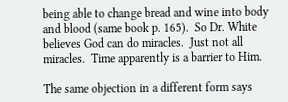being able to change bread and wine into body and blood (same book p. 165).  So Dr. White believes God can do miracles.  Just not all miracles.  Time apparently is a barrier to Him.

The same objection in a different form says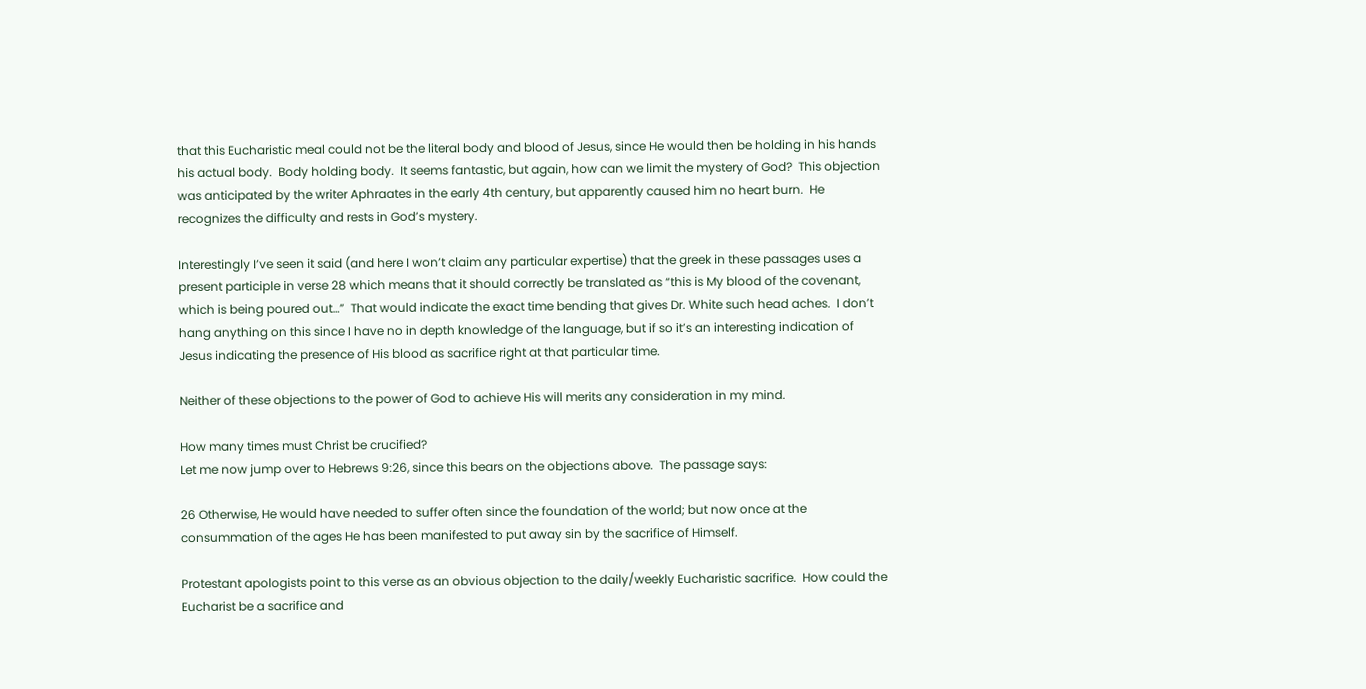that this Eucharistic meal could not be the literal body and blood of Jesus, since He would then be holding in his hands his actual body.  Body holding body.  It seems fantastic, but again, how can we limit the mystery of God?  This objection was anticipated by the writer Aphraates in the early 4th century, but apparently caused him no heart burn.  He recognizes the difficulty and rests in God’s mystery.

Interestingly I’ve seen it said (and here I won’t claim any particular expertise) that the greek in these passages uses a present participle in verse 28 which means that it should correctly be translated as “this is My blood of the covenant, which is being poured out…”  That would indicate the exact time bending that gives Dr. White such head aches.  I don’t hang anything on this since I have no in depth knowledge of the language, but if so it’s an interesting indication of Jesus indicating the presence of His blood as sacrifice right at that particular time.

Neither of these objections to the power of God to achieve His will merits any consideration in my mind.

How many times must Christ be crucified?
Let me now jump over to Hebrews 9:26, since this bears on the objections above.  The passage says:

26 Otherwise, He would have needed to suffer often since the foundation of the world; but now once at the consummation of the ages He has been manifested to put away sin by the sacrifice of Himself.

Protestant apologists point to this verse as an obvious objection to the daily/weekly Eucharistic sacrifice.  How could the Eucharist be a sacrifice and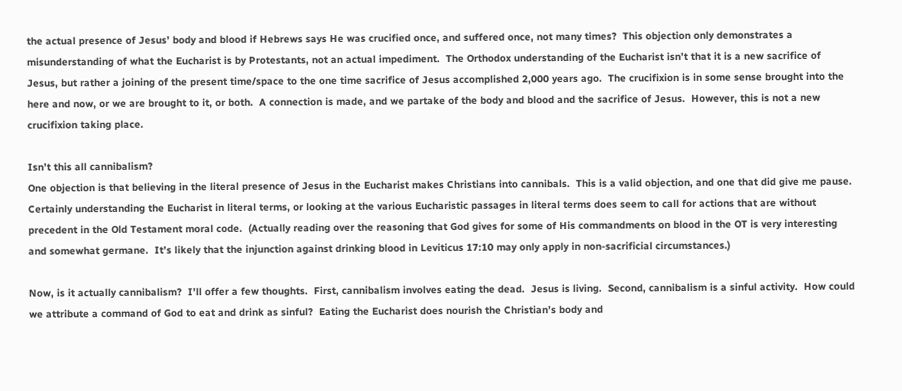the actual presence of Jesus’ body and blood if Hebrews says He was crucified once, and suffered once, not many times?  This objection only demonstrates a misunderstanding of what the Eucharist is by Protestants, not an actual impediment.  The Orthodox understanding of the Eucharist isn’t that it is a new sacrifice of Jesus, but rather a joining of the present time/space to the one time sacrifice of Jesus accomplished 2,000 years ago.  The crucifixion is in some sense brought into the here and now, or we are brought to it, or both.  A connection is made, and we partake of the body and blood and the sacrifice of Jesus.  However, this is not a new crucifixion taking place.

Isn’t this all cannibalism?
One objection is that believing in the literal presence of Jesus in the Eucharist makes Christians into cannibals.  This is a valid objection, and one that did give me pause.  Certainly understanding the Eucharist in literal terms, or looking at the various Eucharistic passages in literal terms does seem to call for actions that are without precedent in the Old Testament moral code.  (Actually reading over the reasoning that God gives for some of His commandments on blood in the OT is very interesting and somewhat germane.  It’s likely that the injunction against drinking blood in Leviticus 17:10 may only apply in non-sacrificial circumstances.)

Now, is it actually cannibalism?  I’ll offer a few thoughts.  First, cannibalism involves eating the dead.  Jesus is living.  Second, cannibalism is a sinful activity.  How could we attribute a command of God to eat and drink as sinful?  Eating the Eucharist does nourish the Christian’s body and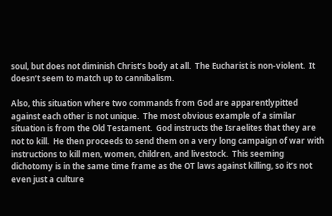soul, but does not diminish Christ’s body at all.  The Eucharist is non-violent.  It doesn’t seem to match up to cannibalism.

Also, this situation where two commands from God are apparentlypitted against each other is not unique.  The most obvious example of a similar situation is from the Old Testament.  God instructs the Israelites that they are not to kill.  He then proceeds to send them on a very long campaign of war with instructions to kill men, women, children, and livestock.  This seeming dichotomy is in the same time frame as the OT laws against killing, so it’s not even just a culture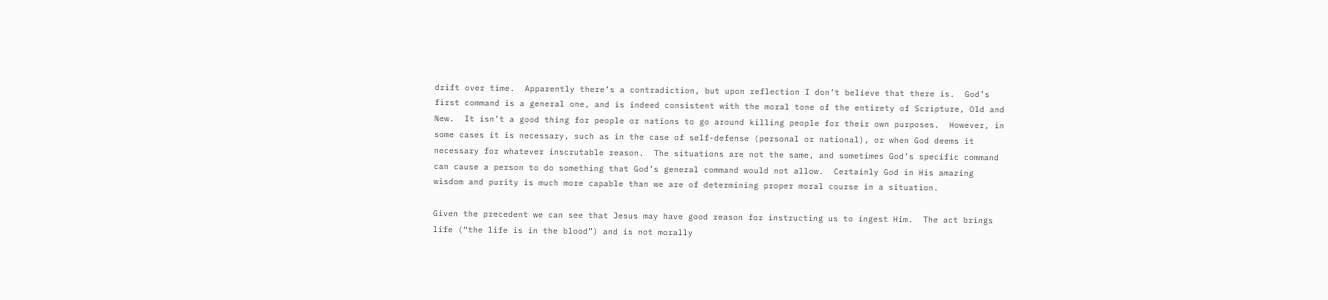drift over time.  Apparently there’s a contradiction, but upon reflection I don’t believe that there is.  God’s first command is a general one, and is indeed consistent with the moral tone of the entirety of Scripture, Old and New.  It isn’t a good thing for people or nations to go around killing people for their own purposes.  However, in some cases it is necessary, such as in the case of self-defense (personal or national), or when God deems it necessary for whatever inscrutable reason.  The situations are not the same, and sometimes God’s specific command can cause a person to do something that God’s general command would not allow.  Certainly God in His amazing wisdom and purity is much more capable than we are of determining proper moral course in a situation.

Given the precedent we can see that Jesus may have good reason for instructing us to ingest Him.  The act brings life (“the life is in the blood”) and is not morally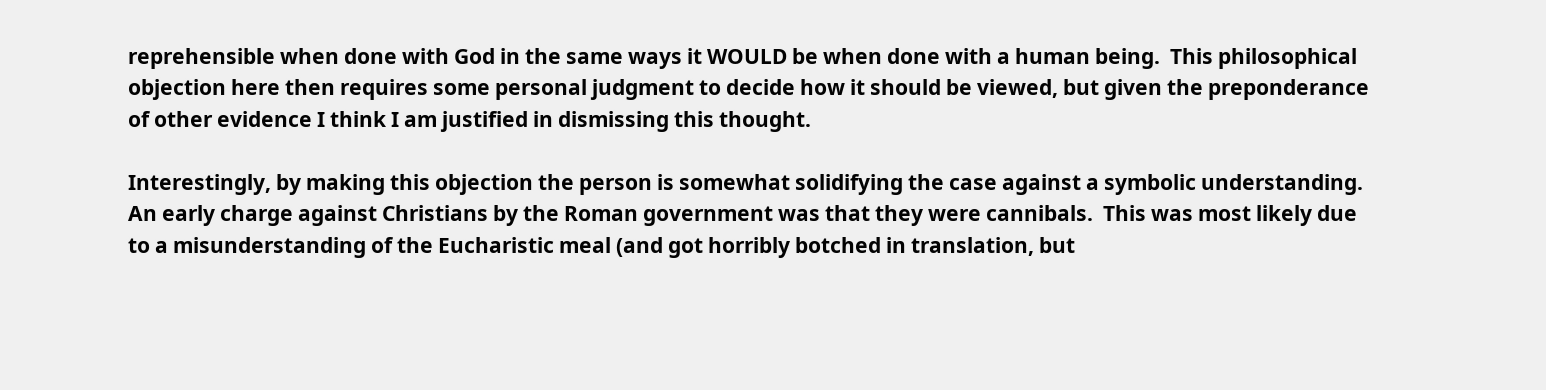reprehensible when done with God in the same ways it WOULD be when done with a human being.  This philosophical objection here then requires some personal judgment to decide how it should be viewed, but given the preponderance of other evidence I think I am justified in dismissing this thought.

Interestingly, by making this objection the person is somewhat solidifying the case against a symbolic understanding.  An early charge against Christians by the Roman government was that they were cannibals.  This was most likely due to a misunderstanding of the Eucharistic meal (and got horribly botched in translation, but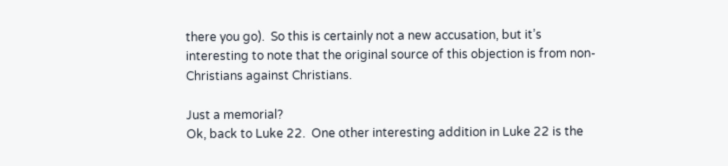there you go).  So this is certainly not a new accusation, but it’s interesting to note that the original source of this objection is from non-Christians against Christians.

Just a memorial?
Ok, back to Luke 22.  One other interesting addition in Luke 22 is the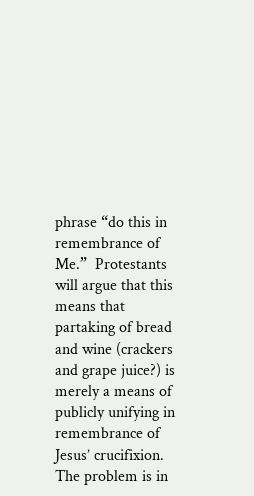phrase “do this in remembrance of Me.”  Protestants will argue that this means that partaking of bread and wine (crackers and grape juice?) is merely a means of publicly unifying in remembrance of Jesus’ crucifixion.  The problem is in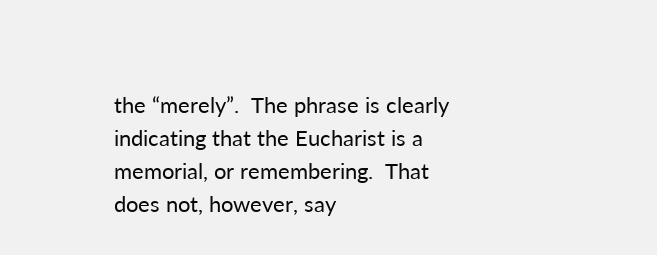the “merely”.  The phrase is clearly indicating that the Eucharist is a memorial, or remembering.  That does not, however, say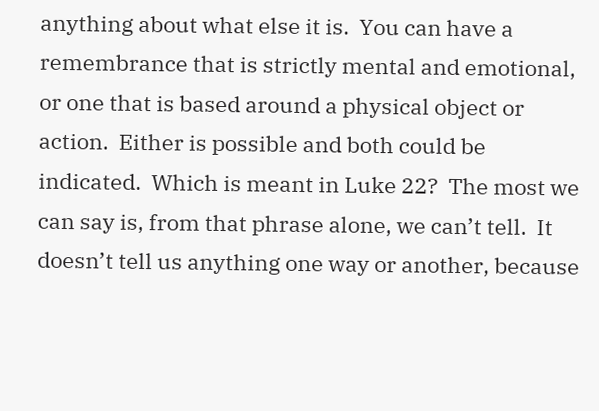anything about what else it is.  You can have a remembrance that is strictly mental and emotional, or one that is based around a physical object or action.  Either is possible and both could be indicated.  Which is meant in Luke 22?  The most we can say is, from that phrase alone, we can’t tell.  It doesn’t tell us anything one way or another, because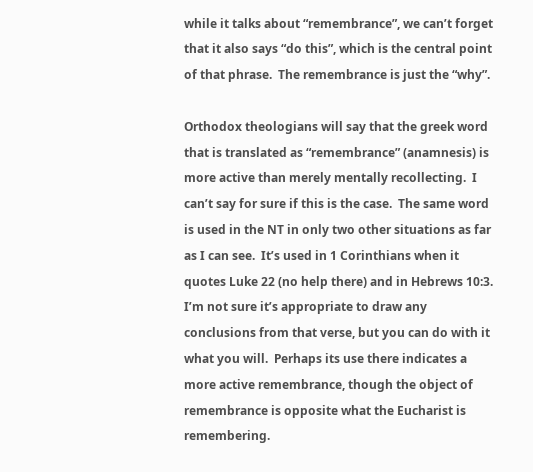while it talks about “remembrance”, we can’t forget that it also says “do this”, which is the central point of that phrase.  The remembrance is just the “why”.

Orthodox theologians will say that the greek word that is translated as “remembrance” (anamnesis) is more active than merely mentally recollecting.  I can’t say for sure if this is the case.  The same word is used in the NT in only two other situations as far as I can see.  It’s used in 1 Corinthians when it quotes Luke 22 (no help there) and in Hebrews 10:3.  I’m not sure it’s appropriate to draw any conclusions from that verse, but you can do with it what you will.  Perhaps its use there indicates a more active remembrance, though the object of remembrance is opposite what the Eucharist is remembering.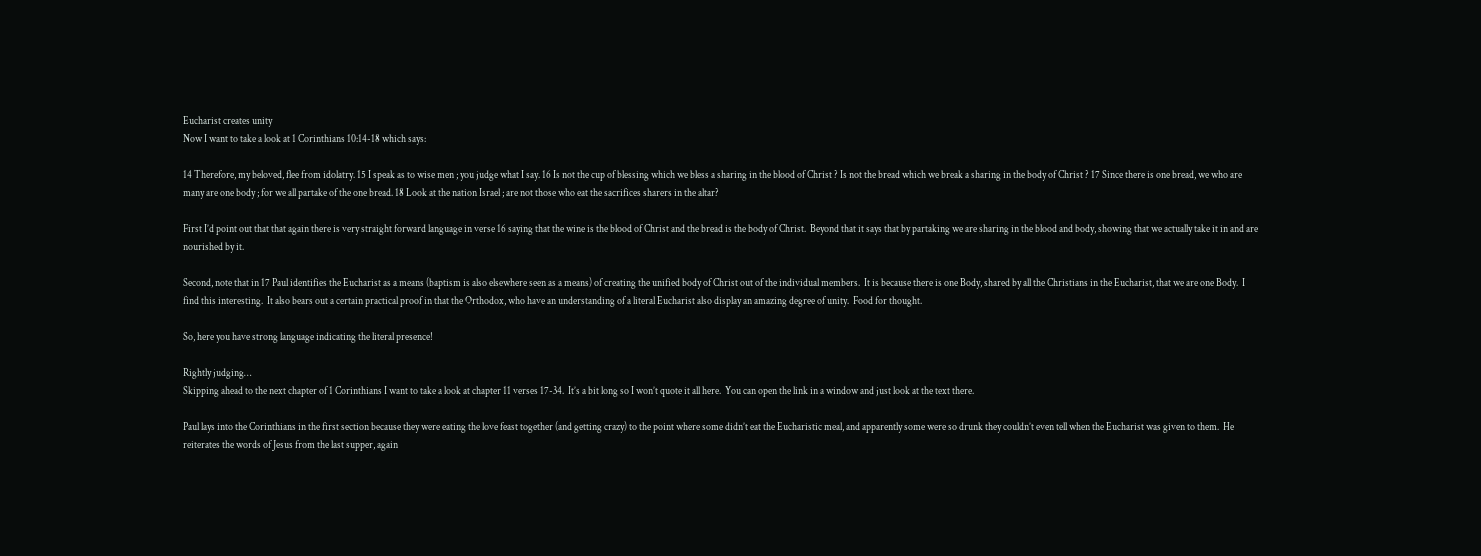Eucharist creates unity
Now I want to take a look at 1 Corinthians 10:14-18 which says:

14 Therefore, my beloved, flee from idolatry. 15 I speak as to wise men ; you judge what I say. 16 Is not the cup of blessing which we bless a sharing in the blood of Christ ? Is not the bread which we break a sharing in the body of Christ ? 17 Since there is one bread, we who are many are one body ; for we all partake of the one bread. 18 Look at the nation Israel ; are not those who eat the sacrifices sharers in the altar?

First I’d point out that that again there is very straight forward language in verse 16 saying that the wine is the blood of Christ and the bread is the body of Christ.  Beyond that it says that by partaking we are sharing in the blood and body, showing that we actually take it in and are nourished by it.

Second, note that in 17 Paul identifies the Eucharist as a means (baptism is also elsewhere seen as a means) of creating the unified body of Christ out of the individual members.  It is because there is one Body, shared by all the Christians in the Eucharist, that we are one Body.  I find this interesting.  It also bears out a certain practical proof in that the Orthodox, who have an understanding of a literal Eucharist also display an amazing degree of unity.  Food for thought.

So, here you have strong language indicating the literal presence!

Rightly judging…
Skipping ahead to the next chapter of 1 Corinthians I want to take a look at chapter 11 verses 17-34.  It’s a bit long so I won’t quote it all here.  You can open the link in a window and just look at the text there.

Paul lays into the Corinthians in the first section because they were eating the love feast together (and getting crazy) to the point where some didn’t eat the Eucharistic meal, and apparently some were so drunk they couldn’t even tell when the Eucharist was given to them.  He reiterates the words of Jesus from the last supper, again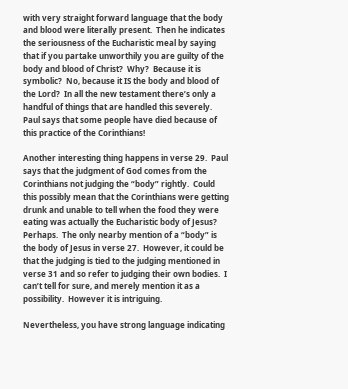with very straight forward language that the body and blood were literally present.  Then he indicates the seriousness of the Eucharistic meal by saying that if you partake unworthily you are guilty of the body and blood of Christ?  Why?  Because it is symbolic?  No, because it IS the body and blood of the Lord?  In all the new testament there’s only a handful of things that are handled this severely.  Paul says that some people have died because of this practice of the Corinthians!

Another interesting thing happens in verse 29.  Paul says that the judgment of God comes from the Corinthians not judging the “body” rightly.  Could this possibly mean that the Corinthians were getting drunk and unable to tell when the food they were eating was actually the Eucharistic body of Jesus?   Perhaps.  The only nearby mention of a “body” is the body of Jesus in verse 27.  However, it could be that the judging is tied to the judging mentioned in verse 31 and so refer to judging their own bodies.  I can’t tell for sure, and merely mention it as a possibility.  However it is intriguing.

Nevertheless, you have strong language indicating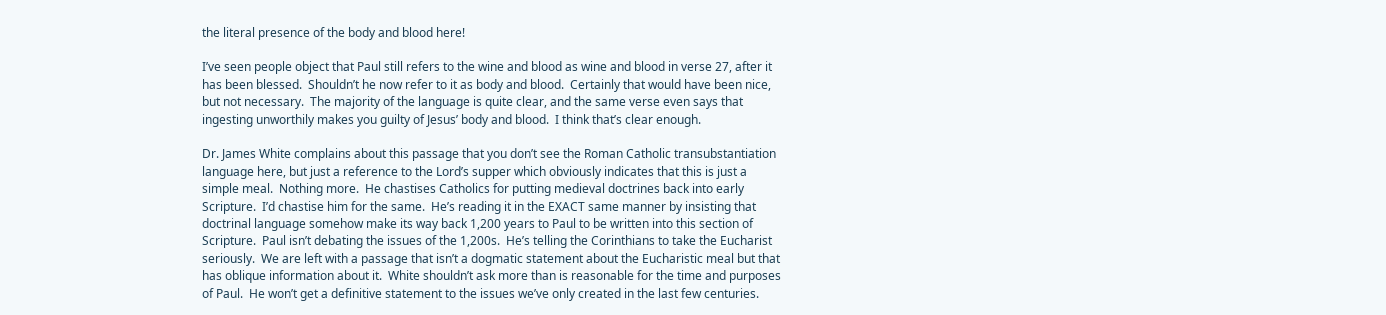the literal presence of the body and blood here!

I’ve seen people object that Paul still refers to the wine and blood as wine and blood in verse 27, after it has been blessed.  Shouldn’t he now refer to it as body and blood.  Certainly that would have been nice, but not necessary.  The majority of the language is quite clear, and the same verse even says that ingesting unworthily makes you guilty of Jesus’ body and blood.  I think that’s clear enough.

Dr. James White complains about this passage that you don’t see the Roman Catholic transubstantiation language here, but just a reference to the Lord’s supper which obviously indicates that this is just a simple meal.  Nothing more.  He chastises Catholics for putting medieval doctrines back into early Scripture.  I’d chastise him for the same.  He’s reading it in the EXACT same manner by insisting that doctrinal language somehow make its way back 1,200 years to Paul to be written into this section of Scripture.  Paul isn’t debating the issues of the 1,200s.  He’s telling the Corinthians to take the Eucharist seriously.  We are left with a passage that isn’t a dogmatic statement about the Eucharistic meal but that has oblique information about it.  White shouldn’t ask more than is reasonable for the time and purposes of Paul.  He won’t get a definitive statement to the issues we’ve only created in the last few centuries.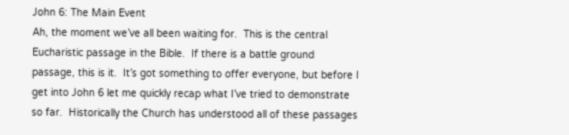John 6: The Main Event
Ah, the moment we’ve all been waiting for.  This is the central Eucharistic passage in the Bible.  If there is a battle ground passage, this is it.  It’s got something to offer everyone, but before I get into John 6 let me quickly recap what I’ve tried to demonstrate so far.  Historically the Church has understood all of these passages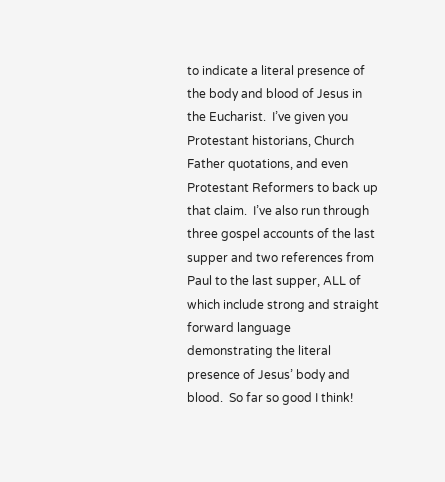to indicate a literal presence of the body and blood of Jesus in the Eucharist.  I’ve given you Protestant historians, Church Father quotations, and even Protestant Reformers to back up that claim.  I’ve also run through three gospel accounts of the last supper and two references from Paul to the last supper, ALL of which include strong and straight forward language demonstrating the literal presence of Jesus’ body and blood.  So far so good I think!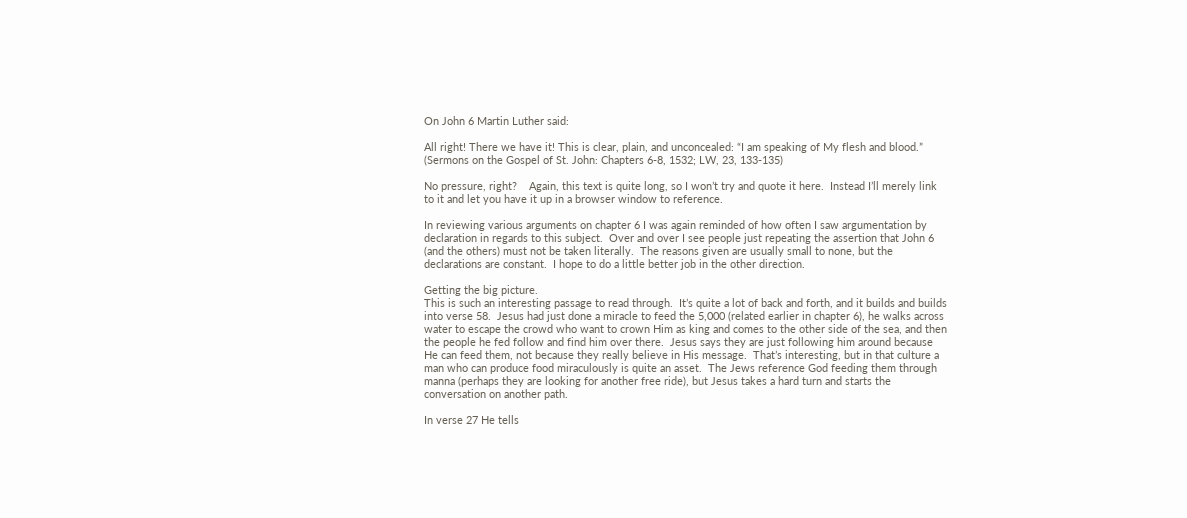On John 6 Martin Luther said:

All right! There we have it! This is clear, plain, and unconcealed: “I am speaking of My flesh and blood.”
(Sermons on the Gospel of St. John: Chapters 6-8, 1532; LW, 23, 133-135)

No pressure, right?    Again, this text is quite long, so I won’t try and quote it here.  Instead I’ll merely link to it and let you have it up in a browser window to reference.

In reviewing various arguments on chapter 6 I was again reminded of how often I saw argumentation by declaration in regards to this subject.  Over and over I see people just repeating the assertion that John 6 (and the others) must not be taken literally.  The reasons given are usually small to none, but the declarations are constant.  I hope to do a little better job in the other direction.

Getting the big picture.
This is such an interesting passage to read through.  It’s quite a lot of back and forth, and it builds and builds into verse 58.  Jesus had just done a miracle to feed the 5,000 (related earlier in chapter 6), he walks across water to escape the crowd who want to crown Him as king and comes to the other side of the sea, and then the people he fed follow and find him over there.  Jesus says they are just following him around because He can feed them, not because they really believe in His message.  That’s interesting, but in that culture a man who can produce food miraculously is quite an asset.  The Jews reference God feeding them through manna (perhaps they are looking for another free ride), but Jesus takes a hard turn and starts the conversation on another path.

In verse 27 He tells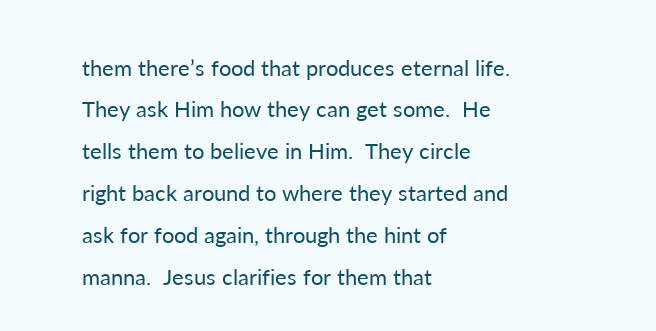them there’s food that produces eternal life.  They ask Him how they can get some.  He tells them to believe in Him.  They circle right back around to where they started and ask for food again, through the hint of manna.  Jesus clarifies for them that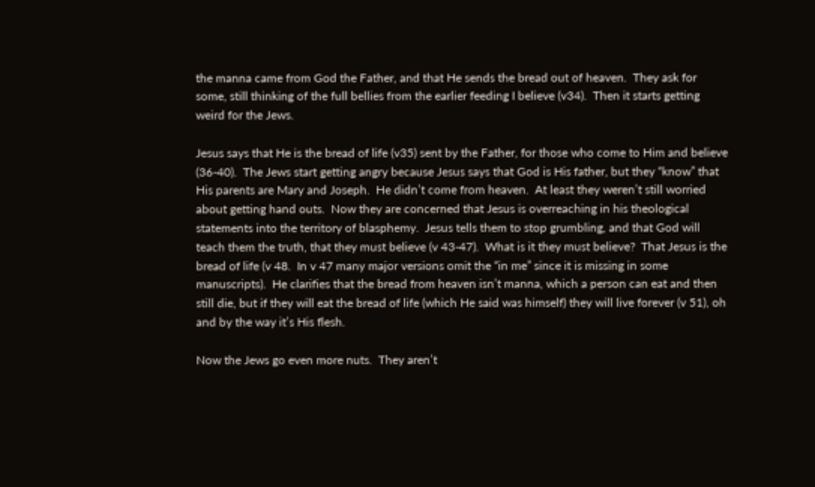the manna came from God the Father, and that He sends the bread out of heaven.  They ask for some, still thinking of the full bellies from the earlier feeding I believe (v34).  Then it starts getting weird for the Jews.

Jesus says that He is the bread of life (v35) sent by the Father, for those who come to Him and believe (36-40).  The Jews start getting angry because Jesus says that God is His father, but they “know” that His parents are Mary and Joseph.  He didn’t come from heaven.  At least they weren’t still worried about getting hand outs.  Now they are concerned that Jesus is overreaching in his theological statements into the territory of blasphemy.  Jesus tells them to stop grumbling, and that God will teach them the truth, that they must believe (v 43-47).  What is it they must believe?  That Jesus is the bread of life (v 48.  In v 47 many major versions omit the “in me” since it is missing in some manuscripts).  He clarifies that the bread from heaven isn’t manna, which a person can eat and then still die, but if they will eat the bread of life (which He said was himself) they will live forever (v 51), oh and by the way it’s His flesh.

Now the Jews go even more nuts.  They aren’t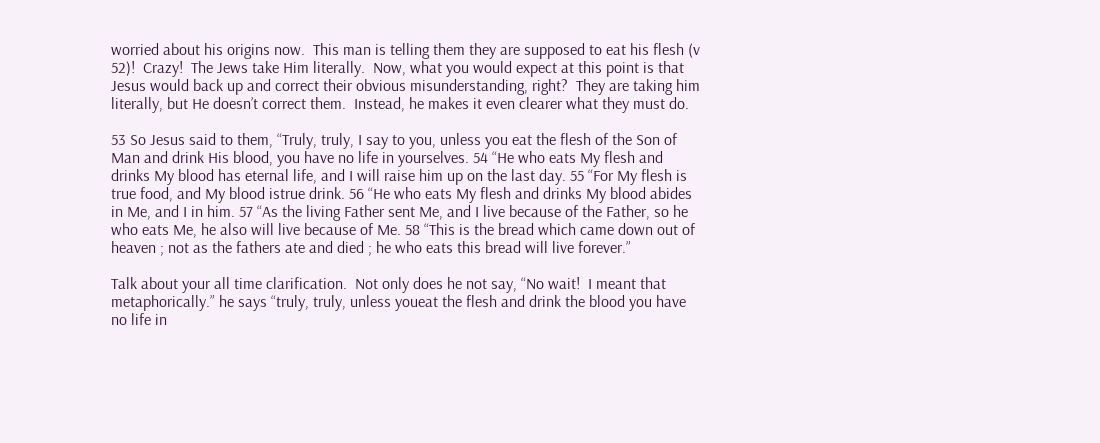worried about his origins now.  This man is telling them they are supposed to eat his flesh (v 52)!  Crazy!  The Jews take Him literally.  Now, what you would expect at this point is that Jesus would back up and correct their obvious misunderstanding, right?  They are taking him literally, but He doesn’t correct them.  Instead, he makes it even clearer what they must do.

53 So Jesus said to them, “Truly, truly, I say to you, unless you eat the flesh of the Son of Man and drink His blood, you have no life in yourselves. 54 “He who eats My flesh and drinks My blood has eternal life, and I will raise him up on the last day. 55 “For My flesh is true food, and My blood istrue drink. 56 “He who eats My flesh and drinks My blood abides in Me, and I in him. 57 “As the living Father sent Me, and I live because of the Father, so he who eats Me, he also will live because of Me. 58 “This is the bread which came down out of heaven ; not as the fathers ate and died ; he who eats this bread will live forever.”

Talk about your all time clarification.  Not only does he not say, “No wait!  I meant that metaphorically.” he says “truly, truly, unless youeat the flesh and drink the blood you have no life in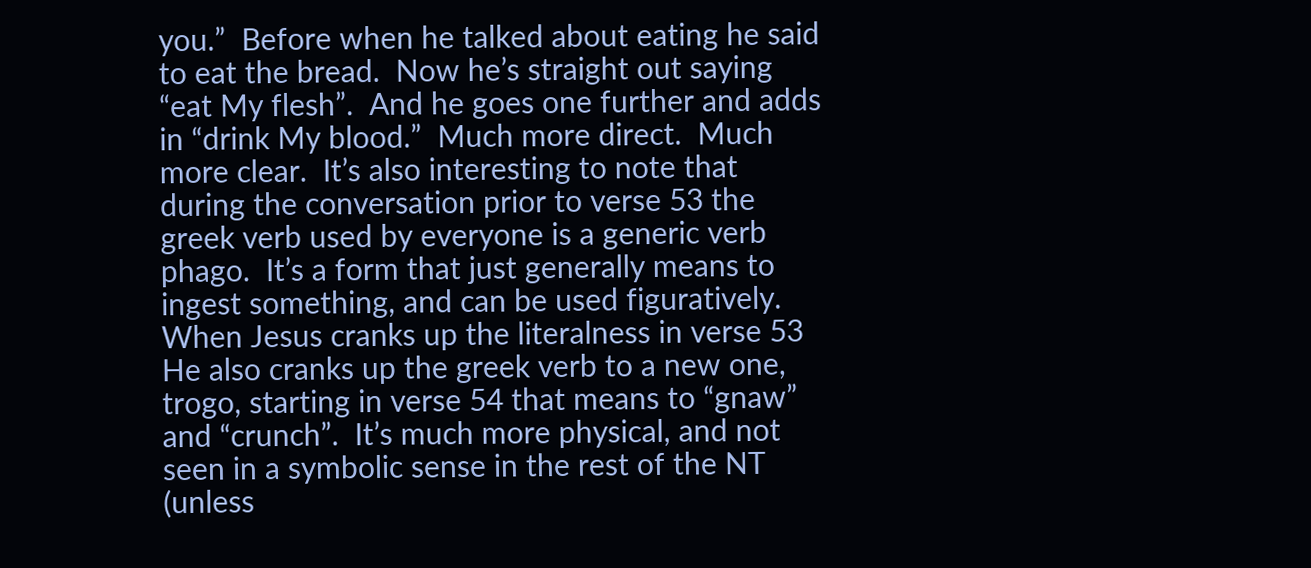you.”  Before when he talked about eating he said to eat the bread.  Now he’s straight out saying “eat My flesh”.  And he goes one further and adds in “drink My blood.”  Much more direct.  Much more clear.  It’s also interesting to note that during the conversation prior to verse 53 the greek verb used by everyone is a generic verb phago.  It’s a form that just generally means to ingest something, and can be used figuratively.  When Jesus cranks up the literalness in verse 53 He also cranks up the greek verb to a new one, trogo, starting in verse 54 that means to “gnaw” and “crunch”.  It’s much more physical, and not seen in a symbolic sense in the rest of the NT (unless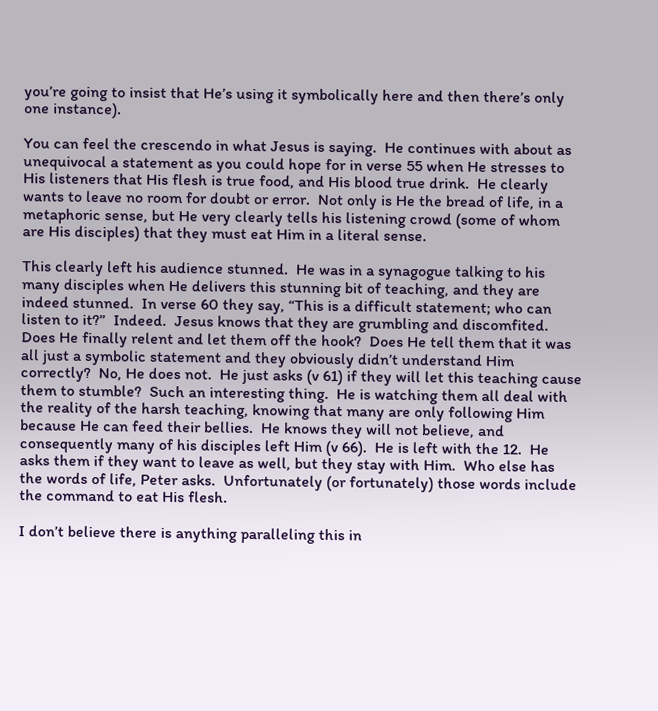you’re going to insist that He’s using it symbolically here and then there’s only one instance).

You can feel the crescendo in what Jesus is saying.  He continues with about as unequivocal a statement as you could hope for in verse 55 when He stresses to His listeners that His flesh is true food, and His blood true drink.  He clearly wants to leave no room for doubt or error.  Not only is He the bread of life, in a metaphoric sense, but He very clearly tells his listening crowd (some of whom are His disciples) that they must eat Him in a literal sense.

This clearly left his audience stunned.  He was in a synagogue talking to his many disciples when He delivers this stunning bit of teaching, and they are indeed stunned.  In verse 60 they say, “This is a difficult statement; who can listen to it?”  Indeed.  Jesus knows that they are grumbling and discomfited.  Does He finally relent and let them off the hook?  Does He tell them that it was all just a symbolic statement and they obviously didn’t understand Him correctly?  No, He does not.  He just asks (v 61) if they will let this teaching cause them to stumble?  Such an interesting thing.  He is watching them all deal with the reality of the harsh teaching, knowing that many are only following Him because He can feed their bellies.  He knows they will not believe, and consequently many of his disciples left Him (v 66).  He is left with the 12.  He asks them if they want to leave as well, but they stay with Him.  Who else has the words of life, Peter asks.  Unfortunately (or fortunately) those words include the command to eat His flesh.

I don’t believe there is anything paralleling this in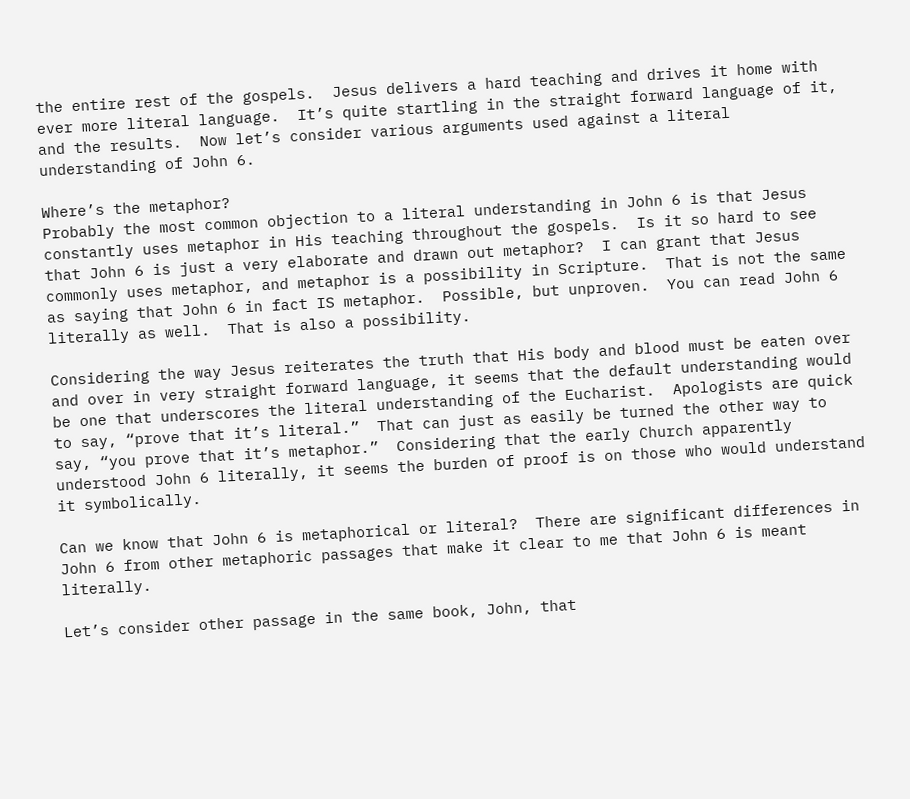the entire rest of the gospels.  Jesus delivers a hard teaching and drives it home with ever more literal language.  It’s quite startling in the straight forward language of it, and the results.  Now let’s consider various arguments used against a literal understanding of John 6.

Where’s the metaphor?
Probably the most common objection to a literal understanding in John 6 is that Jesus constantly uses metaphor in His teaching throughout the gospels.  Is it so hard to see that John 6 is just a very elaborate and drawn out metaphor?  I can grant that Jesus commonly uses metaphor, and metaphor is a possibility in Scripture.  That is not the same as saying that John 6 in fact IS metaphor.  Possible, but unproven.  You can read John 6 literally as well.  That is also a possibility.

Considering the way Jesus reiterates the truth that His body and blood must be eaten over and over in very straight forward language, it seems that the default understanding would be one that underscores the literal understanding of the Eucharist.  Apologists are quick to say, “prove that it’s literal.”  That can just as easily be turned the other way to say, “you prove that it’s metaphor.”  Considering that the early Church apparently understood John 6 literally, it seems the burden of proof is on those who would understand it symbolically.

Can we know that John 6 is metaphorical or literal?  There are significant differences in John 6 from other metaphoric passages that make it clear to me that John 6 is meant literally.

Let’s consider other passage in the same book, John, that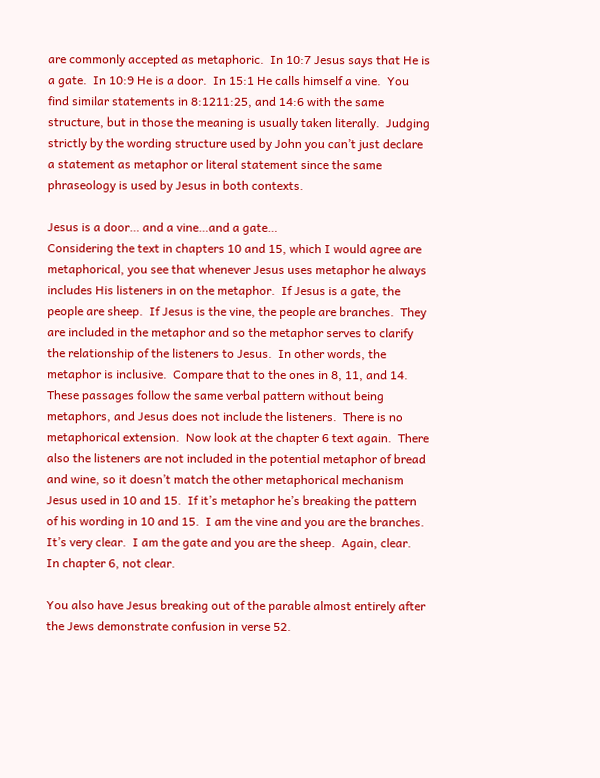are commonly accepted as metaphoric.  In 10:7 Jesus says that He is a gate.  In 10:9 He is a door.  In 15:1 He calls himself a vine.  You find similar statements in 8:1211:25, and 14:6 with the same structure, but in those the meaning is usually taken literally.  Judging strictly by the wording structure used by John you can’t just declare a statement as metaphor or literal statement since the same phraseology is used by Jesus in both contexts.

Jesus is a door… and a vine…and a gate…
Considering the text in chapters 10 and 15, which I would agree are metaphorical, you see that whenever Jesus uses metaphor he always includes His listeners in on the metaphor.  If Jesus is a gate, the people are sheep.  If Jesus is the vine, the people are branches.  They are included in the metaphor and so the metaphor serves to clarify the relationship of the listeners to Jesus.  In other words, the metaphor is inclusive.  Compare that to the ones in 8, 11, and 14.  These passages follow the same verbal pattern without being metaphors, and Jesus does not include the listeners.  There is no metaphorical extension.  Now look at the chapter 6 text again.  There also the listeners are not included in the potential metaphor of bread and wine, so it doesn’t match the other metaphorical mechanism Jesus used in 10 and 15.  If it’s metaphor he’s breaking the pattern of his wording in 10 and 15.  I am the vine and you are the branches.  It’s very clear.  I am the gate and you are the sheep.  Again, clear.  In chapter 6, not clear.

You also have Jesus breaking out of the parable almost entirely after the Jews demonstrate confusion in verse 52.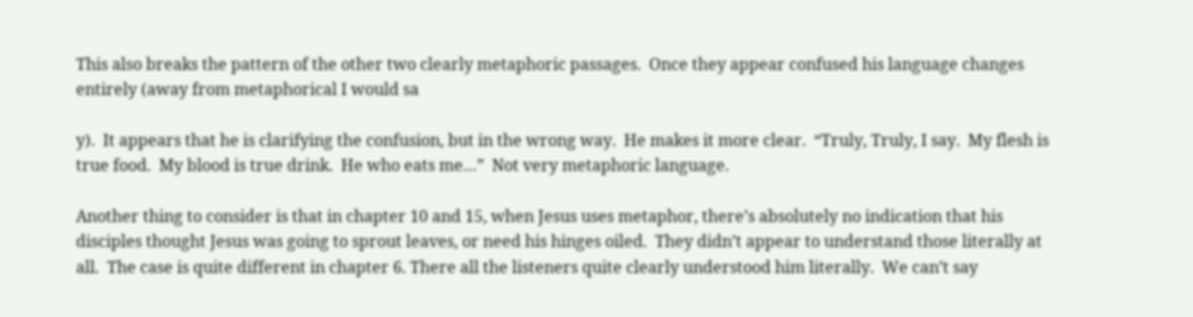This also breaks the pattern of the other two clearly metaphoric passages.  Once they appear confused his language changes entirely (away from metaphorical I would sa

y).  It appears that he is clarifying the confusion, but in the wrong way.  He makes it more clear.  “Truly, Truly, I say.  My flesh is true food.  My blood is true drink.  He who eats me…”  Not very metaphoric language.

Another thing to consider is that in chapter 10 and 15, when Jesus uses metaphor, there’s absolutely no indication that his disciples thought Jesus was going to sprout leaves, or need his hinges oiled.  They didn’t appear to understand those literally at all.  The case is quite different in chapter 6. There all the listeners quite clearly understood him literally.  We can’t say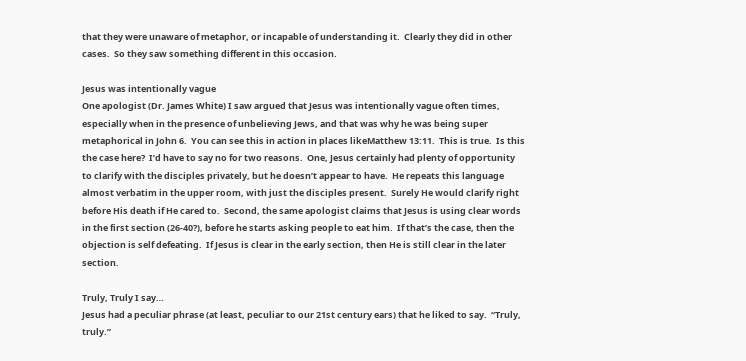that they were unaware of metaphor, or incapable of understanding it.  Clearly they did in other cases.  So they saw something different in this occasion.

Jesus was intentionally vague
One apologist (Dr. James White) I saw argued that Jesus was intentionally vague often times, especially when in the presence of unbelieving Jews, and that was why he was being super metaphorical in John 6.  You can see this in action in places likeMatthew 13:11.  This is true.  Is this the case here?  I’d have to say no for two reasons.  One, Jesus certainly had plenty of opportunity to clarify with the disciples privately, but he doesn’t appear to have.  He repeats this language almost verbatim in the upper room, with just the disciples present.  Surely He would clarify right before His death if He cared to.  Second, the same apologist claims that Jesus is using clear words in the first section (26-40?), before he starts asking people to eat him.  If that’s the case, then the objection is self defeating.  If Jesus is clear in the early section, then He is still clear in the later section.

Truly, Truly I say…
Jesus had a peculiar phrase (at least, peculiar to our 21st century ears) that he liked to say.  “Truly, truly.”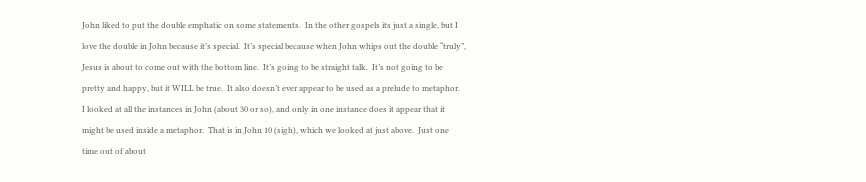John liked to put the double emphatic on some statements.  In the other gospels its just a single, but I love the double in John because it’s special.  It’s special because when John whips out the double “truly”, Jesus is about to come out with the bottom line.  It’s going to be straight talk.  It’s not going to be pretty and happy, but it WILL be true.  It also doesn’t ever appear to be used as a prelude to metaphor.  I looked at all the instances in John (about 30 or so), and only in one instance does it appear that it might be used inside a metaphor.  That is in John 10 (sigh), which we looked at just above.  Just one time out of about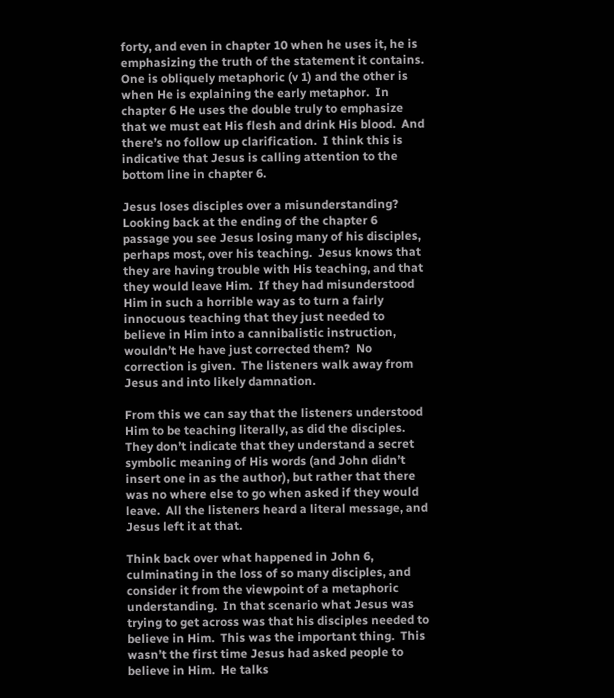forty, and even in chapter 10 when he uses it, he is emphasizing the truth of the statement it contains.  One is obliquely metaphoric (v 1) and the other is when He is explaining the early metaphor.  In chapter 6 He uses the double truly to emphasize that we must eat His flesh and drink His blood.  And there’s no follow up clarification.  I think this is indicative that Jesus is calling attention to the bottom line in chapter 6.

Jesus loses disciples over a misunderstanding?
Looking back at the ending of the chapter 6 passage you see Jesus losing many of his disciples, perhaps most, over his teaching.  Jesus knows that they are having trouble with His teaching, and that they would leave Him.  If they had misunderstood Him in such a horrible way as to turn a fairly innocuous teaching that they just needed to believe in Him into a cannibalistic instruction, wouldn’t He have just corrected them?  No correction is given.  The listeners walk away from Jesus and into likely damnation.

From this we can say that the listeners understood Him to be teaching literally, as did the disciples.  They don’t indicate that they understand a secret symbolic meaning of His words (and John didn’t insert one in as the author), but rather that there was no where else to go when asked if they would leave.  All the listeners heard a literal message, and Jesus left it at that.

Think back over what happened in John 6, culminating in the loss of so many disciples, and consider it from the viewpoint of a metaphoric understanding.  In that scenario what Jesus was trying to get across was that his disciples needed to believe in Him.  This was the important thing.  This wasn’t the first time Jesus had asked people to believe in Him.  He talks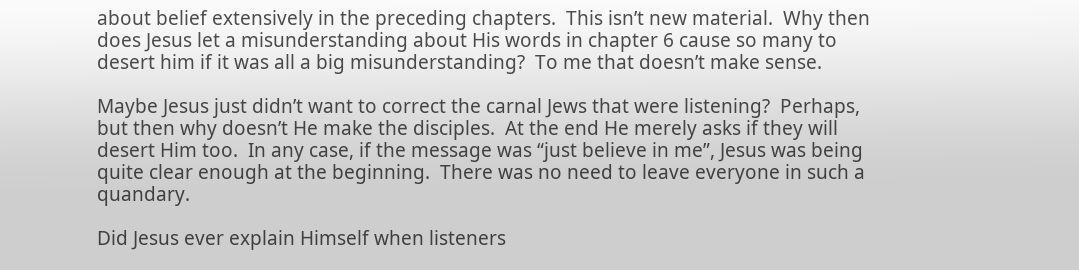about belief extensively in the preceding chapters.  This isn’t new material.  Why then does Jesus let a misunderstanding about His words in chapter 6 cause so many to desert him if it was all a big misunderstanding?  To me that doesn’t make sense.

Maybe Jesus just didn’t want to correct the carnal Jews that were listening?  Perhaps, but then why doesn’t He make the disciples.  At the end He merely asks if they will desert Him too.  In any case, if the message was “just believe in me”, Jesus was being quite clear enough at the beginning.  There was no need to leave everyone in such a quandary.

Did Jesus ever explain Himself when listeners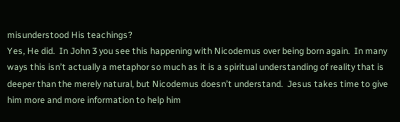misunderstood His teachings?
Yes, He did.  In John 3 you see this happening with Nicodemus over being born again.  In many ways this isn’t actually a metaphor so much as it is a spiritual understanding of reality that is deeper than the merely natural, but Nicodemus doesn’t understand.  Jesus takes time to give him more and more information to help him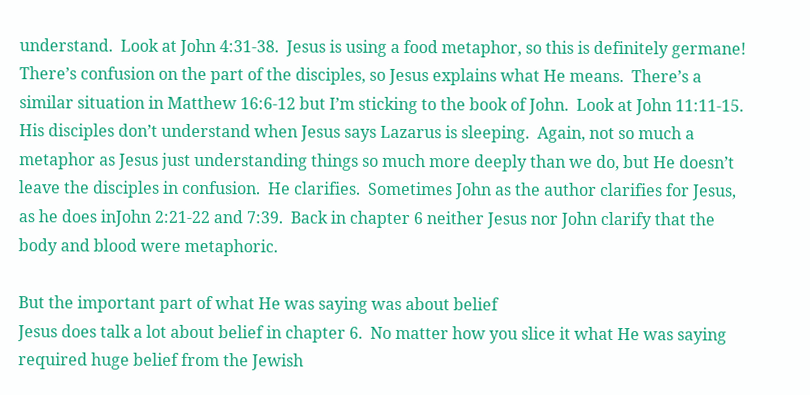understand.  Look at John 4:31-38.  Jesus is using a food metaphor, so this is definitely germane!  There’s confusion on the part of the disciples, so Jesus explains what He means.  There’s a similar situation in Matthew 16:6-12 but I’m sticking to the book of John.  Look at John 11:11-15.  His disciples don’t understand when Jesus says Lazarus is sleeping.  Again, not so much a metaphor as Jesus just understanding things so much more deeply than we do, but He doesn’t leave the disciples in confusion.  He clarifies.  Sometimes John as the author clarifies for Jesus, as he does inJohn 2:21-22 and 7:39.  Back in chapter 6 neither Jesus nor John clarify that the body and blood were metaphoric.

But the important part of what He was saying was about belief
Jesus does talk a lot about belief in chapter 6.  No matter how you slice it what He was saying required huge belief from the Jewish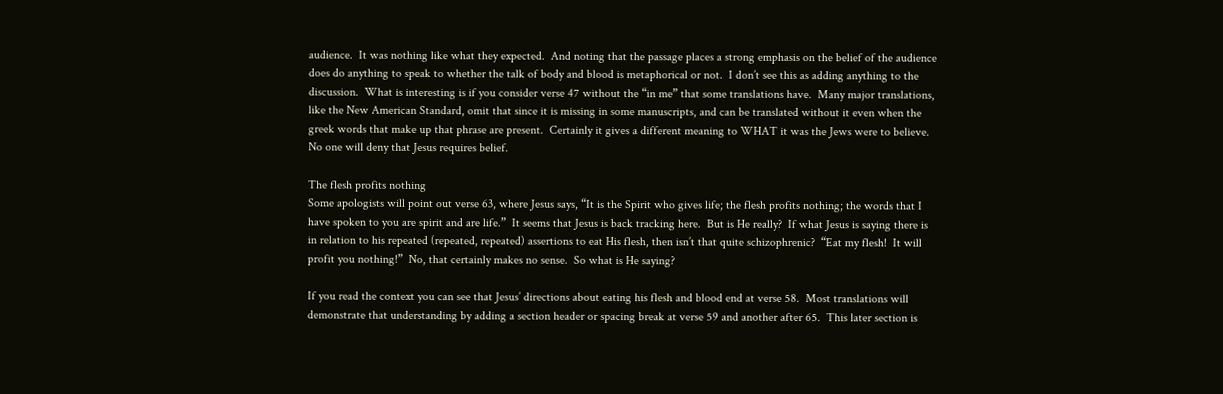audience.  It was nothing like what they expected.  And noting that the passage places a strong emphasis on the belief of the audience does do anything to speak to whether the talk of body and blood is metaphorical or not.  I don’t see this as adding anything to the discussion.  What is interesting is if you consider verse 47 without the “in me” that some translations have.  Many major translations, like the New American Standard, omit that since it is missing in some manuscripts, and can be translated without it even when the greek words that make up that phrase are present.  Certainly it gives a different meaning to WHAT it was the Jews were to believe.  No one will deny that Jesus requires belief.

The flesh profits nothing
Some apologists will point out verse 63, where Jesus says, “It is the Spirit who gives life; the flesh profits nothing; the words that I have spoken to you are spirit and are life.”  It seems that Jesus is back tracking here.  But is He really?  If what Jesus is saying there is in relation to his repeated (repeated, repeated) assertions to eat His flesh, then isn’t that quite schizophrenic?  “Eat my flesh!  It will profit you nothing!”  No, that certainly makes no sense.  So what is He saying?

If you read the context you can see that Jesus’ directions about eating his flesh and blood end at verse 58.  Most translations will demonstrate that understanding by adding a section header or spacing break at verse 59 and another after 65.  This later section is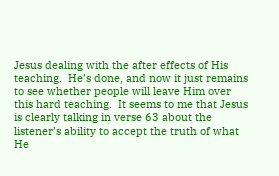Jesus dealing with the after effects of His teaching.  He’s done, and now it just remains to see whether people will leave Him over this hard teaching.  It seems to me that Jesus is clearly talking in verse 63 about the listener’s ability to accept the truth of what He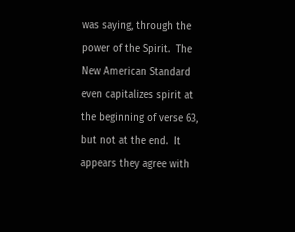was saying, through the power of the Spirit.  The New American Standard even capitalizes spirit at the beginning of verse 63, but not at the end.  It appears they agree with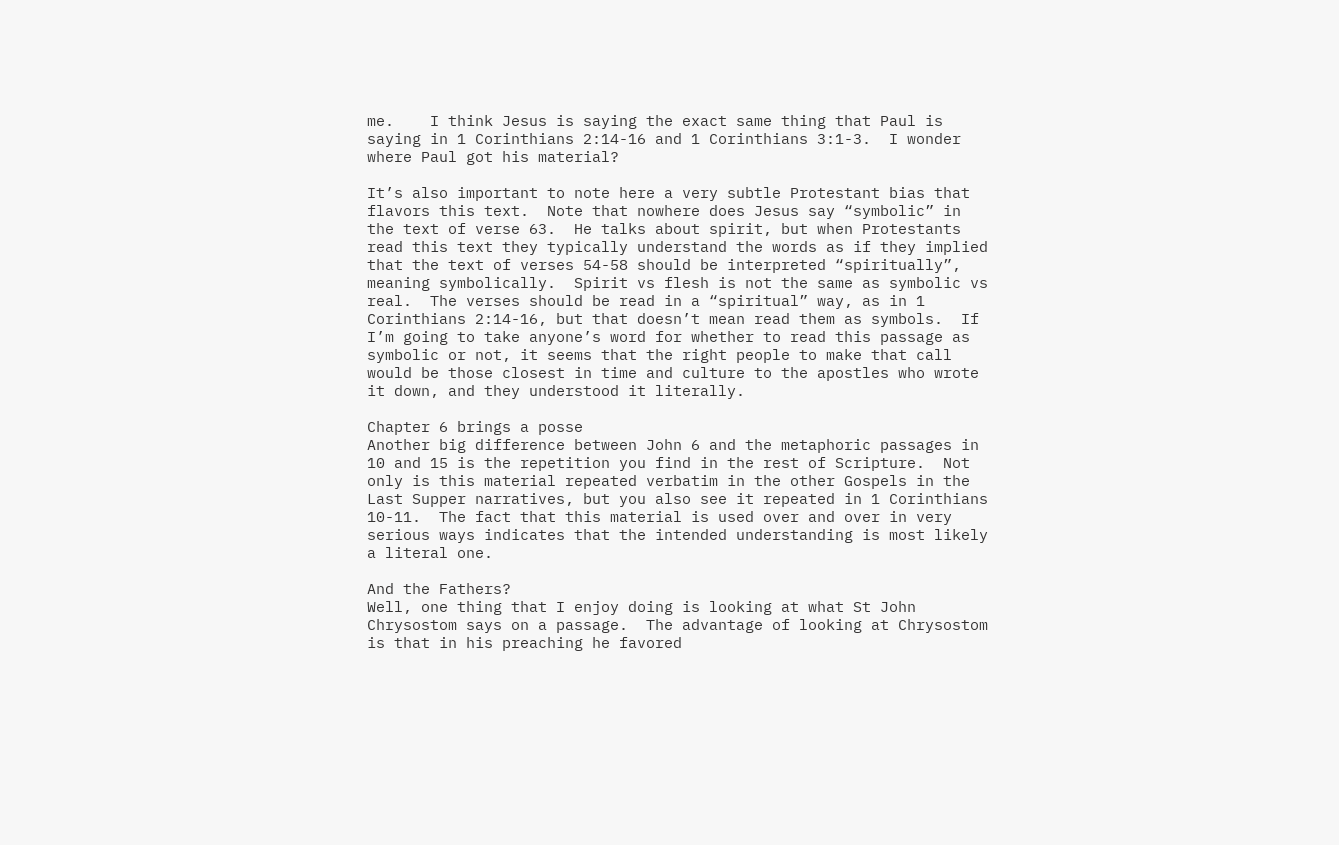me.    I think Jesus is saying the exact same thing that Paul is saying in 1 Corinthians 2:14-16 and 1 Corinthians 3:1-3.  I wonder where Paul got his material?

It’s also important to note here a very subtle Protestant bias that flavors this text.  Note that nowhere does Jesus say “symbolic” in the text of verse 63.  He talks about spirit, but when Protestants read this text they typically understand the words as if they implied that the text of verses 54-58 should be interpreted “spiritually”, meaning symbolically.  Spirit vs flesh is not the same as symbolic vs real.  The verses should be read in a “spiritual” way, as in 1 Corinthians 2:14-16, but that doesn’t mean read them as symbols.  If I’m going to take anyone’s word for whether to read this passage as symbolic or not, it seems that the right people to make that call would be those closest in time and culture to the apostles who wrote it down, and they understood it literally.

Chapter 6 brings a posse
Another big difference between John 6 and the metaphoric passages in 10 and 15 is the repetition you find in the rest of Scripture.  Not only is this material repeated verbatim in the other Gospels in the Last Supper narratives, but you also see it repeated in 1 Corinthians 10-11.  The fact that this material is used over and over in very serious ways indicates that the intended understanding is most likely a literal one.

And the Fathers?
Well, one thing that I enjoy doing is looking at what St John Chrysostom says on a passage.  The advantage of looking at Chrysostom is that in his preaching he favored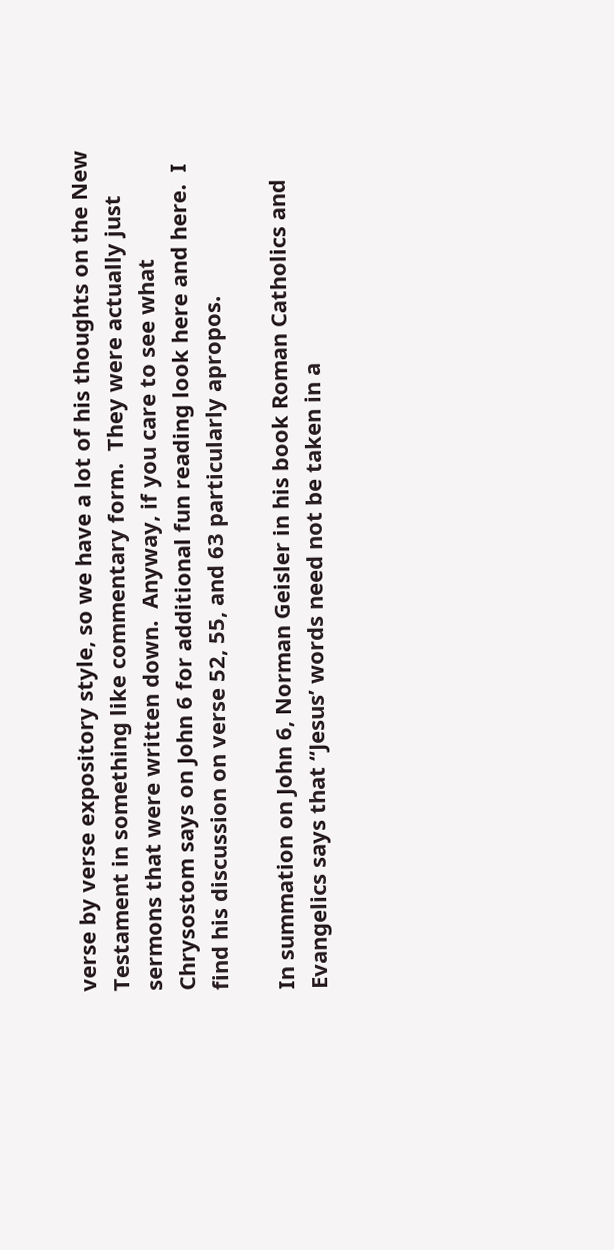verse by verse expository style, so we have a lot of his thoughts on the New Testament in something like commentary form.  They were actually just sermons that were written down.  Anyway, if you care to see what Chrysostom says on John 6 for additional fun reading look here and here.  I find his discussion on verse 52, 55, and 63 particularly apropos.

In summation on John 6, Norman Geisler in his book Roman Catholics and Evangelics says that “Jesus’ words need not be taken in a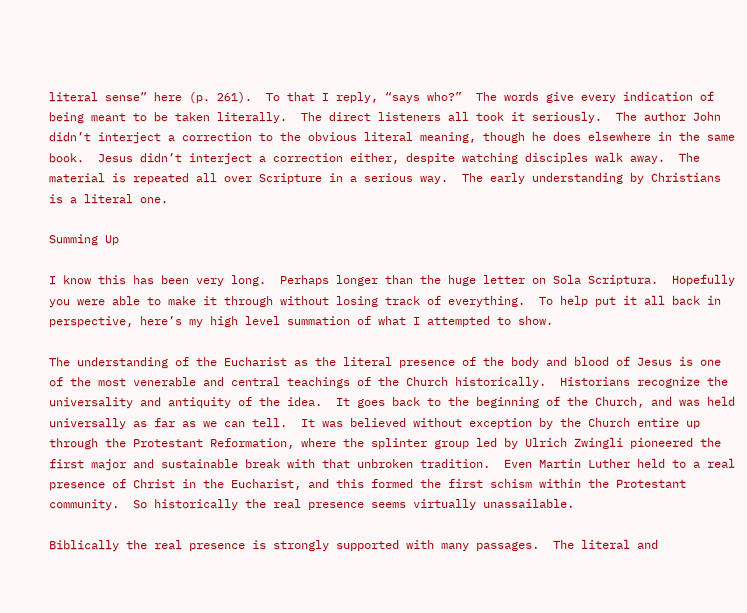literal sense” here (p. 261).  To that I reply, “says who?”  The words give every indication of being meant to be taken literally.  The direct listeners all took it seriously.  The author John didn’t interject a correction to the obvious literal meaning, though he does elsewhere in the same book.  Jesus didn’t interject a correction either, despite watching disciples walk away.  The material is repeated all over Scripture in a serious way.  The early understanding by Christians is a literal one.

Summing Up

I know this has been very long.  Perhaps longer than the huge letter on Sola Scriptura.  Hopefully you were able to make it through without losing track of everything.  To help put it all back in perspective, here’s my high level summation of what I attempted to show.

The understanding of the Eucharist as the literal presence of the body and blood of Jesus is one of the most venerable and central teachings of the Church historically.  Historians recognize the universality and antiquity of the idea.  It goes back to the beginning of the Church, and was held universally as far as we can tell.  It was believed without exception by the Church entire up through the Protestant Reformation, where the splinter group led by Ulrich Zwingli pioneered the first major and sustainable break with that unbroken tradition.  Even Martin Luther held to a real presence of Christ in the Eucharist, and this formed the first schism within the Protestant community.  So historically the real presence seems virtually unassailable.

Biblically the real presence is strongly supported with many passages.  The literal and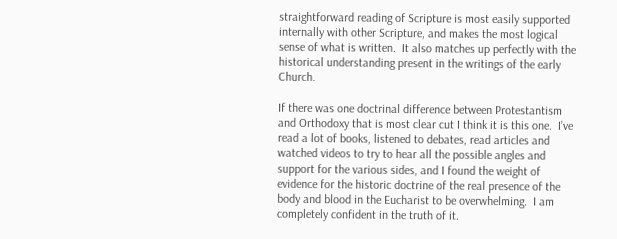straightforward reading of Scripture is most easily supported internally with other Scripture, and makes the most logical sense of what is written.  It also matches up perfectly with the historical understanding present in the writings of the early Church.

If there was one doctrinal difference between Protestantism and Orthodoxy that is most clear cut I think it is this one.  I’ve read a lot of books, listened to debates, read articles and watched videos to try to hear all the possible angles and support for the various sides, and I found the weight of evidence for the historic doctrine of the real presence of the body and blood in the Eucharist to be overwhelming.  I am completely confident in the truth of it.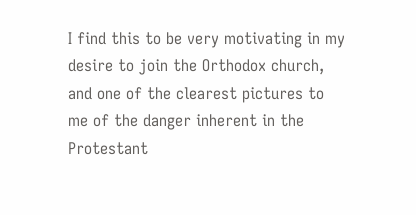I find this to be very motivating in my desire to join the Orthodox church, and one of the clearest pictures to me of the danger inherent in the Protestant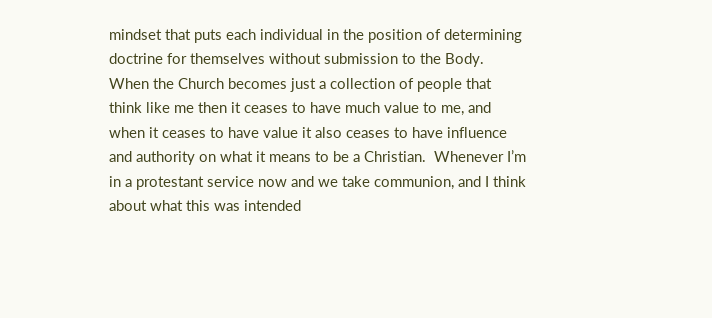mindset that puts each individual in the position of determining doctrine for themselves without submission to the Body.  When the Church becomes just a collection of people that think like me then it ceases to have much value to me, and when it ceases to have value it also ceases to have influence and authority on what it means to be a Christian.  Whenever I’m in a protestant service now and we take communion, and I think about what this was intended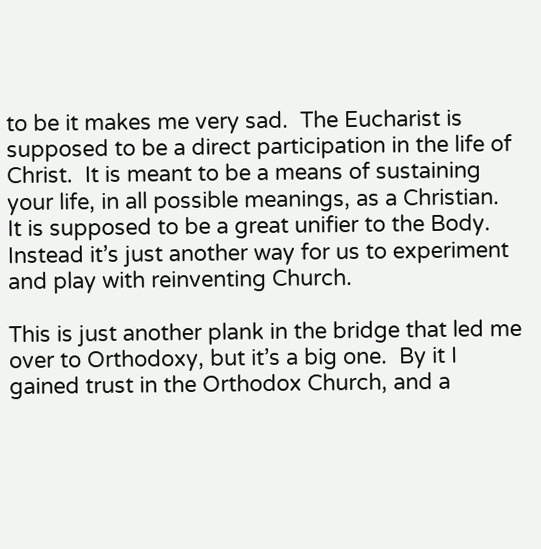to be it makes me very sad.  The Eucharist is supposed to be a direct participation in the life of Christ.  It is meant to be a means of sustaining your life, in all possible meanings, as a Christian.  It is supposed to be a great unifier to the Body.  Instead it’s just another way for us to experiment and play with reinventing Church.

This is just another plank in the bridge that led me over to Orthodoxy, but it’s a big one.  By it I gained trust in the Orthodox Church, and a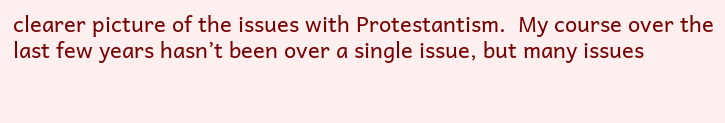clearer picture of the issues with Protestantism.  My course over the last few years hasn’t been over a single issue, but many issues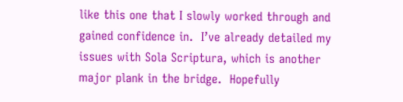like this one that I slowly worked through and gained confidence in.  I’ve already detailed my issues with Sola Scriptura, which is another major plank in the bridge.  Hopefully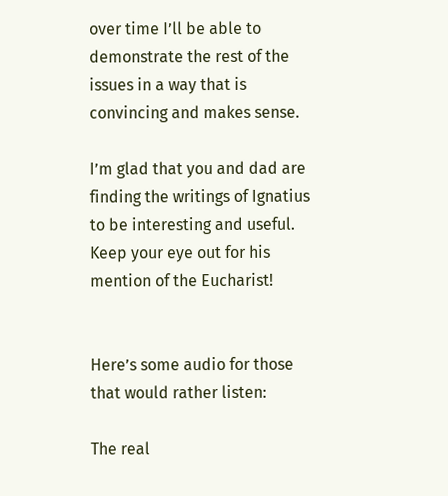over time I’ll be able to demonstrate the rest of the issues in a way that is convincing and makes sense.

I’m glad that you and dad are finding the writings of Ignatius to be interesting and useful.  Keep your eye out for his mention of the Eucharist!


Here’s some audio for those that would rather listen:

The real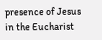presence of Jesus in the Eucharist